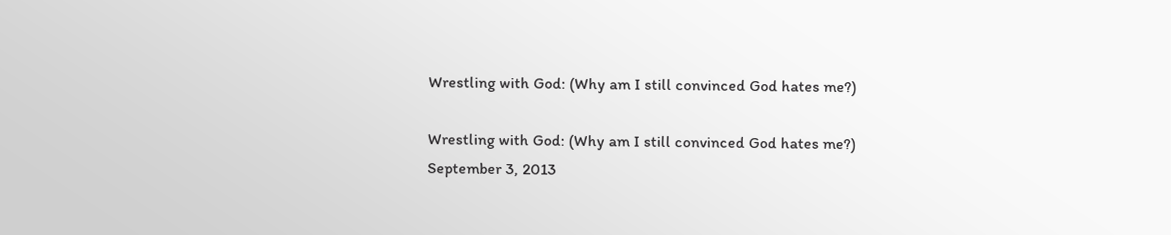Wrestling with God: (Why am I still convinced God hates me?)

Wrestling with God: (Why am I still convinced God hates me?) September 3, 2013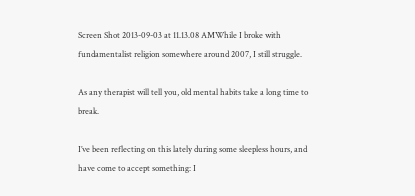Screen Shot 2013-09-03 at 11.13.08 AMWhile I broke with fundamentalist religion somewhere around 2007, I still struggle.

As any therapist will tell you, old mental habits take a long time to break.

I’ve been reflecting on this lately during some sleepless hours, and have come to accept something: I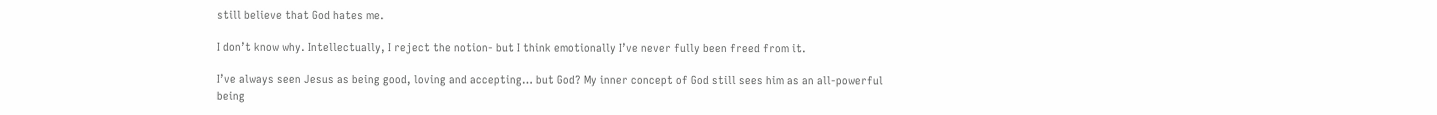still believe that God hates me.

I don’t know why. Intellectually, I reject the notion- but I think emotionally I’ve never fully been freed from it.

I’ve always seen Jesus as being good, loving and accepting… but God? My inner concept of God still sees him as an all-powerful being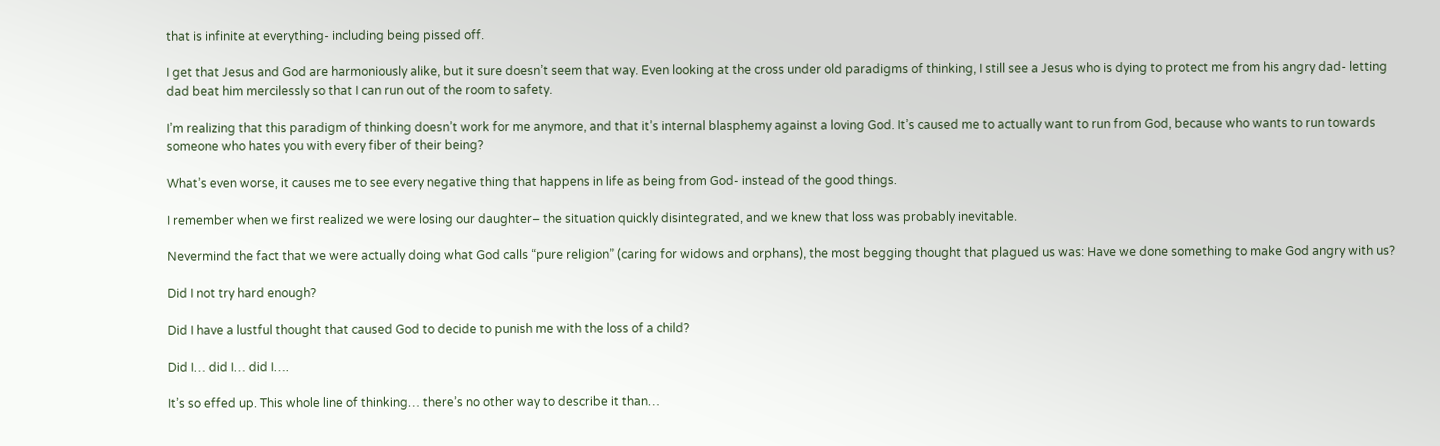that is infinite at everything- including being pissed off.

I get that Jesus and God are harmoniously alike, but it sure doesn’t seem that way. Even looking at the cross under old paradigms of thinking, I still see a Jesus who is dying to protect me from his angry dad- letting dad beat him mercilessly so that I can run out of the room to safety.

I’m realizing that this paradigm of thinking doesn’t work for me anymore, and that it’s internal blasphemy against a loving God. It’s caused me to actually want to run from God, because who wants to run towards someone who hates you with every fiber of their being?

What’s even worse, it causes me to see every negative thing that happens in life as being from God- instead of the good things.

I remember when we first realized we were losing our daughter– the situation quickly disintegrated, and we knew that loss was probably inevitable.

Nevermind the fact that we were actually doing what God calls “pure religion” (caring for widows and orphans), the most begging thought that plagued us was: Have we done something to make God angry with us?

Did I not try hard enough?

Did I have a lustful thought that caused God to decide to punish me with the loss of a child?

Did I… did I… did I….

It’s so effed up. This whole line of thinking… there’s no other way to describe it than…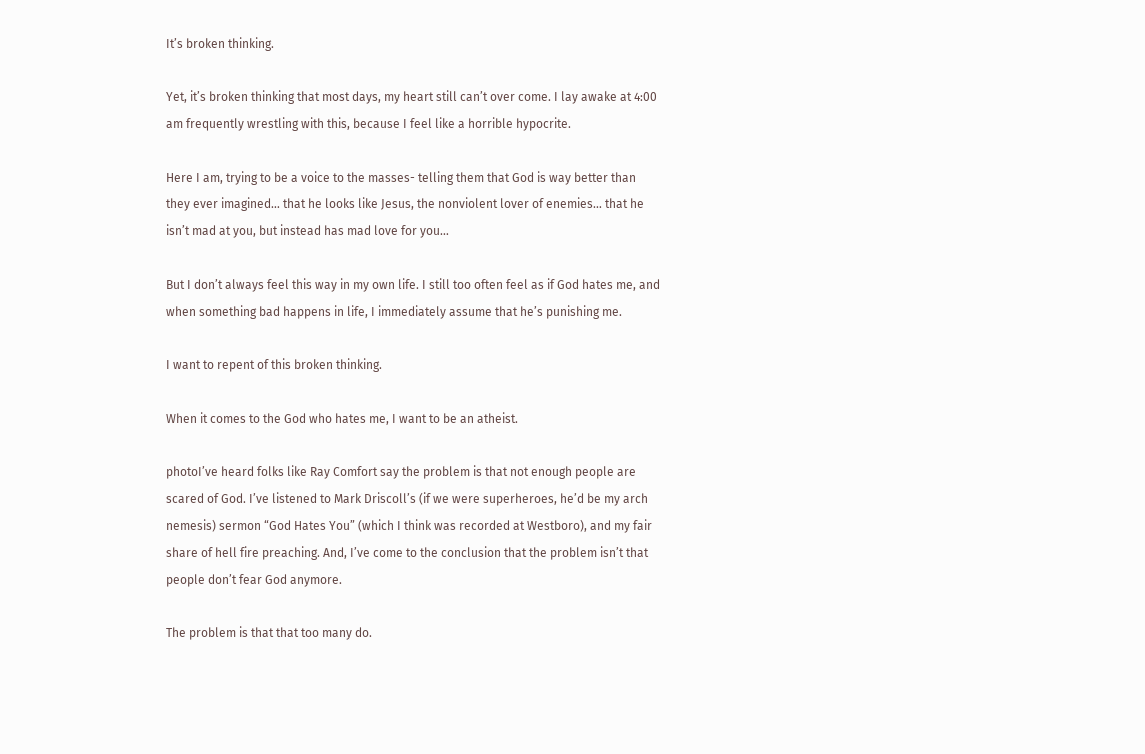It’s broken thinking.

Yet, it’s broken thinking that most days, my heart still can’t over come. I lay awake at 4:00 am frequently wrestling with this, because I feel like a horrible hypocrite.

Here I am, trying to be a voice to the masses- telling them that God is way better than they ever imagined… that he looks like Jesus, the nonviolent lover of enemies… that he isn’t mad at you, but instead has mad love for you…

But I don’t always feel this way in my own life. I still too often feel as if God hates me, and when something bad happens in life, I immediately assume that he’s punishing me.

I want to repent of this broken thinking.

When it comes to the God who hates me, I want to be an atheist.

photoI’ve heard folks like Ray Comfort say the problem is that not enough people are scared of God. I’ve listened to Mark Driscoll’s (if we were superheroes, he’d be my arch nemesis) sermon “God Hates You” (which I think was recorded at Westboro), and my fair share of hell fire preaching. And, I’ve come to the conclusion that the problem isn’t that people don’t fear God anymore.

The problem is that that too many do.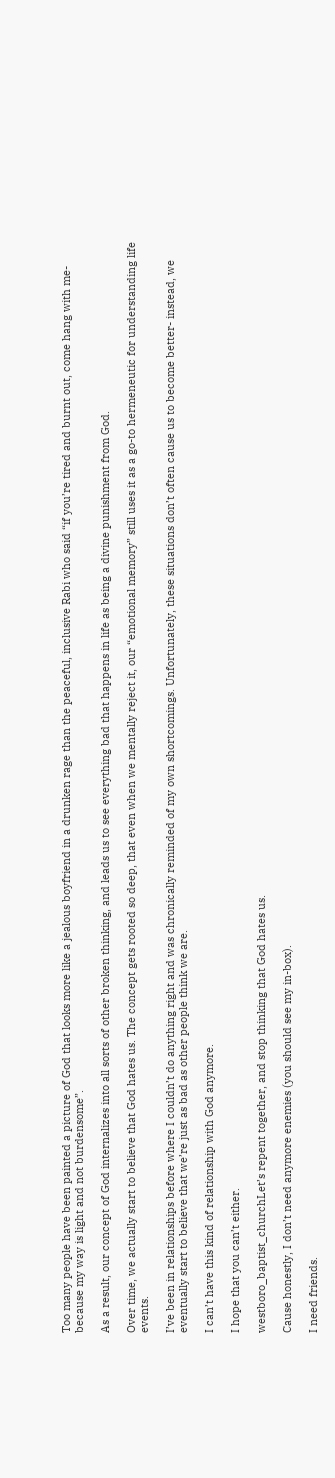Too many people have been painted a picture of God that looks more like a jealous boyfriend in a drunken rage than the peaceful, inclusive Rabi who said “if you’re tired and burnt out, come hang with me- because my way is light and not burdensome”.

As a result, our concept of God internalizes into all sorts of other broken thinking, and leads us to see everything bad that happens in life as being a divine punishment from God.

Over time, we actually start to believe that God hates us. The concept gets rooted so deep, that even when we mentally reject it, our “emotional memory” still uses it as a go-to hermeneutic for understanding life events.

I’ve been in relationships before where I couldn’t do anything right and was chronically reminded of my own shortcomings. Unfortunately, these situations don’t often cause us to become better- instead, we eventually start to believe that we’re just as bad as other people think we are.

I can’t have this kind of relationship with God anymore.

I hope that you can’t either.

westboro_baptist_churchLet’s repent together, and stop thinking that God hates us.

Cause honestly, I don’t need anymore enemies (you should see my in-box).

I need friends.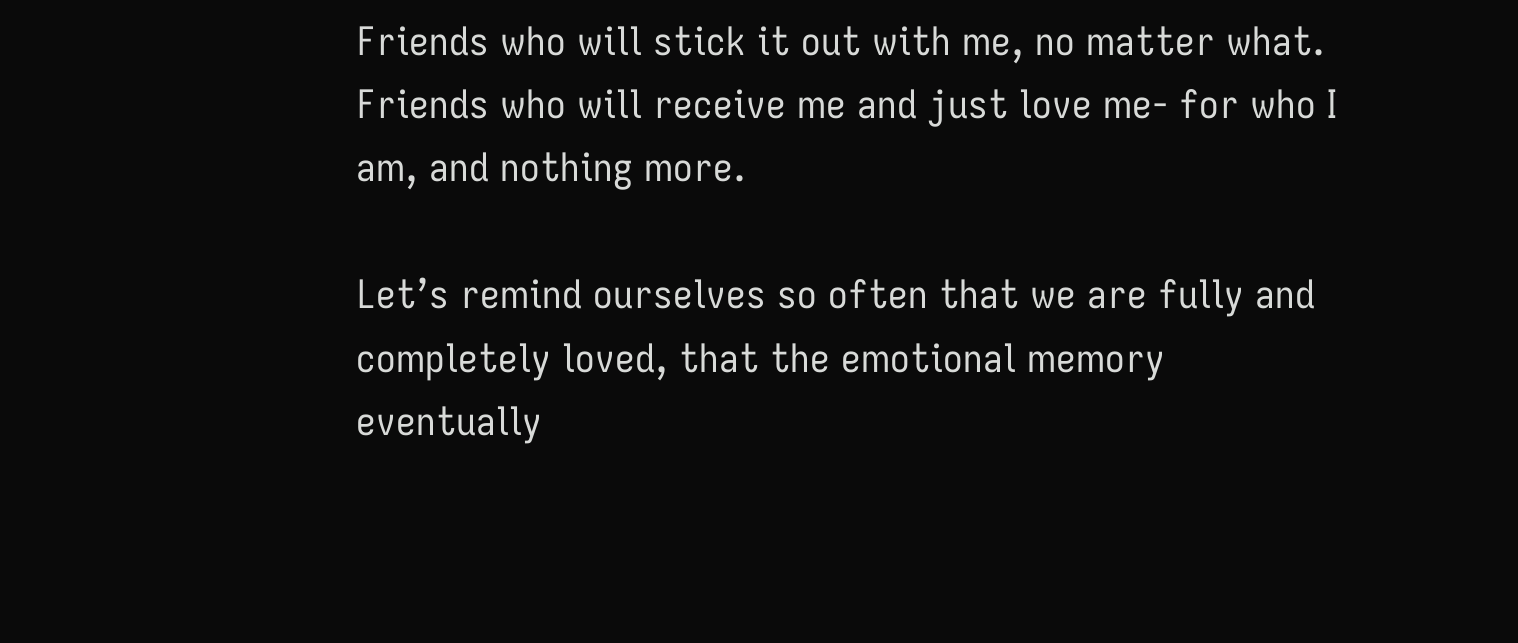Friends who will stick it out with me, no matter what. Friends who will receive me and just love me- for who I am, and nothing more.

Let’s remind ourselves so often that we are fully and completely loved, that the emotional memory eventually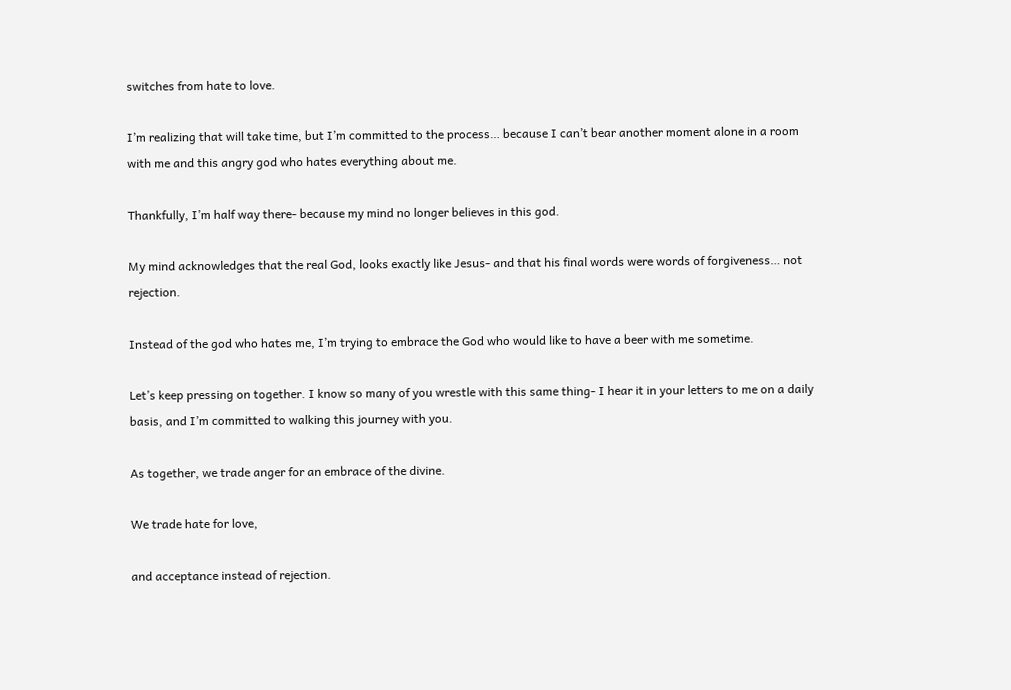switches from hate to love.

I’m realizing that will take time, but I’m committed to the process… because I can’t bear another moment alone in a room with me and this angry god who hates everything about me.

Thankfully, I’m half way there- because my mind no longer believes in this god.

My mind acknowledges that the real God, looks exactly like Jesus- and that his final words were words of forgiveness… not rejection.

Instead of the god who hates me, I’m trying to embrace the God who would like to have a beer with me sometime.

Let’s keep pressing on together. I know so many of you wrestle with this same thing- I hear it in your letters to me on a daily basis, and I’m committed to walking this journey with you.

As together, we trade anger for an embrace of the divine.

We trade hate for love,

and acceptance instead of rejection.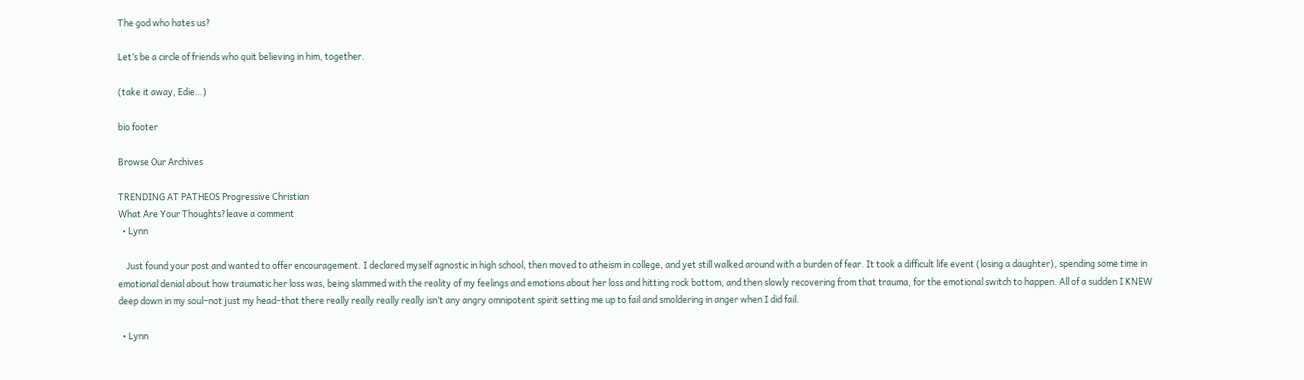The god who hates us?

Let’s be a circle of friends who quit believing in him, together.

(take it away, Edie…)

bio footer

Browse Our Archives

TRENDING AT PATHEOS Progressive Christian
What Are Your Thoughts?leave a comment
  • Lynn

    Just found your post and wanted to offer encouragement. I declared myself agnostic in high school, then moved to atheism in college, and yet still walked around with a burden of fear. It took a difficult life event (losing a daughter), spending some time in emotional denial about how traumatic her loss was, being slammed with the reality of my feelings and emotions about her loss and hitting rock bottom, and then slowly recovering from that trauma, for the emotional switch to happen. All of a sudden I KNEW deep down in my soul–not just my head–that there really really really really isn’t any angry omnipotent spirit setting me up to fail and smoldering in anger when I did fail.

  • Lynn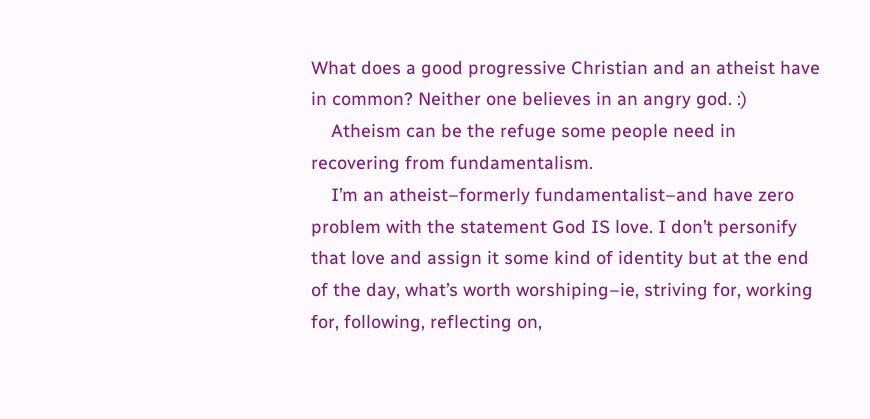What does a good progressive Christian and an atheist have in common? Neither one believes in an angry god. :)
    Atheism can be the refuge some people need in recovering from fundamentalism.
    I’m an atheist–formerly fundamentalist–and have zero problem with the statement God IS love. I don’t personify that love and assign it some kind of identity but at the end of the day, what’s worth worshiping–ie, striving for, working for, following, reflecting on,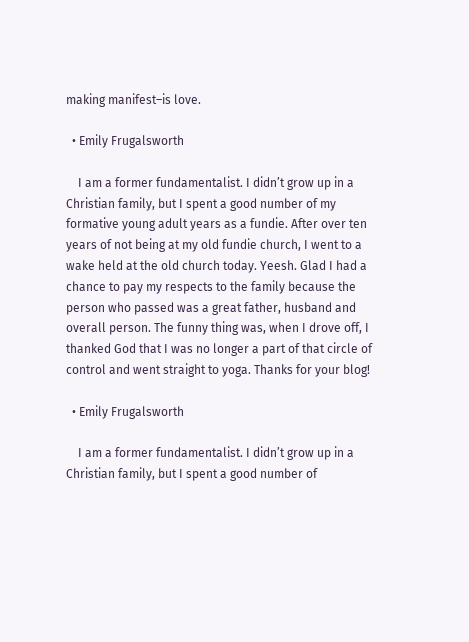making manifest–is love.

  • Emily Frugalsworth

    I am a former fundamentalist. I didn’t grow up in a Christian family, but I spent a good number of my formative young adult years as a fundie. After over ten years of not being at my old fundie church, I went to a wake held at the old church today. Yeesh. Glad I had a chance to pay my respects to the family because the person who passed was a great father, husband and overall person. The funny thing was, when I drove off, I thanked God that I was no longer a part of that circle of control and went straight to yoga. Thanks for your blog!

  • Emily Frugalsworth

    I am a former fundamentalist. I didn’t grow up in a Christian family, but I spent a good number of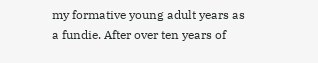my formative young adult years as a fundie. After over ten years of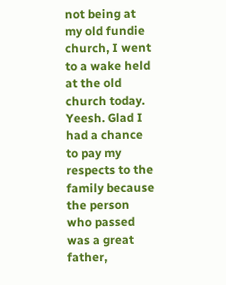not being at my old fundie church, I went to a wake held at the old church today. Yeesh. Glad I had a chance to pay my respects to the family because the person who passed was a great father,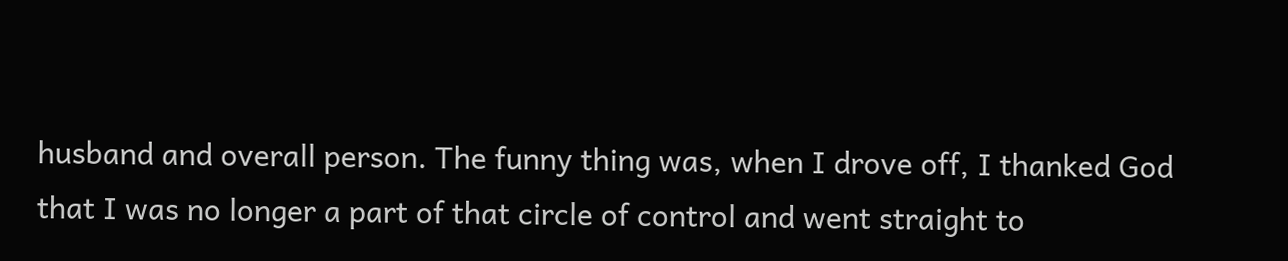husband and overall person. The funny thing was, when I drove off, I thanked God that I was no longer a part of that circle of control and went straight to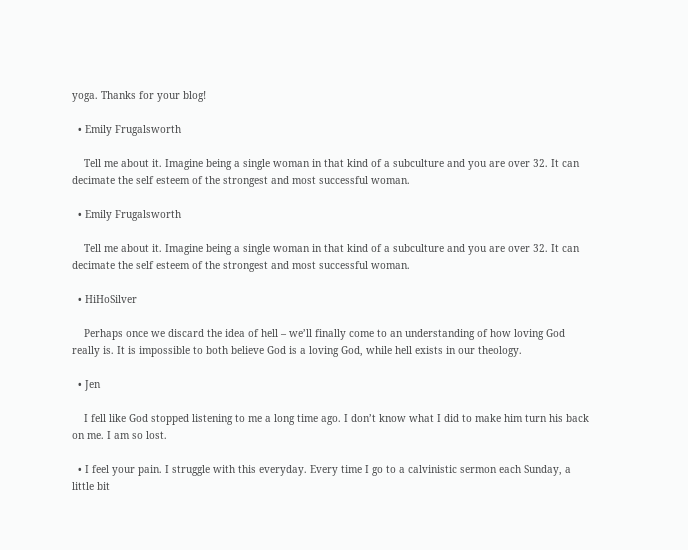yoga. Thanks for your blog!

  • Emily Frugalsworth

    Tell me about it. Imagine being a single woman in that kind of a subculture and you are over 32. It can decimate the self esteem of the strongest and most successful woman.

  • Emily Frugalsworth

    Tell me about it. Imagine being a single woman in that kind of a subculture and you are over 32. It can decimate the self esteem of the strongest and most successful woman.

  • HiHoSilver

    Perhaps once we discard the idea of hell – we’ll finally come to an understanding of how loving God really is. It is impossible to both believe God is a loving God, while hell exists in our theology.

  • Jen

    I fell like God stopped listening to me a long time ago. I don’t know what I did to make him turn his back on me. I am so lost.

  • I feel your pain. I struggle with this everyday. Every time I go to a calvinistic sermon each Sunday, a little bit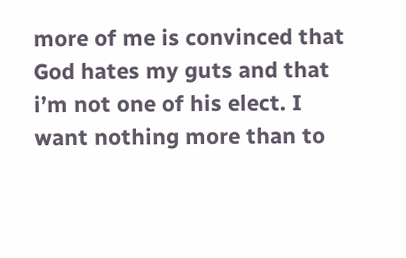more of me is convinced that God hates my guts and that i’m not one of his elect. I want nothing more than to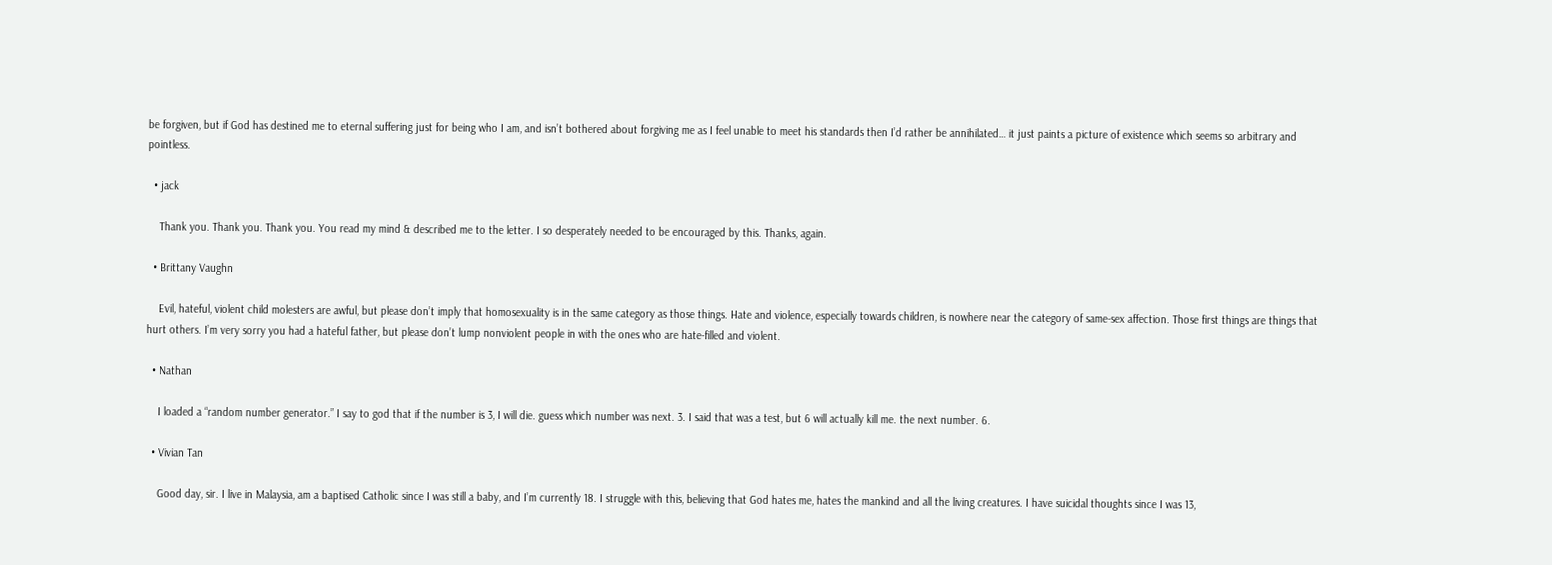be forgiven, but if God has destined me to eternal suffering just for being who I am, and isn’t bothered about forgiving me as I feel unable to meet his standards then I’d rather be annihilated… it just paints a picture of existence which seems so arbitrary and pointless.

  • jack

    Thank you. Thank you. Thank you. You read my mind & described me to the letter. I so desperately needed to be encouraged by this. Thanks, again.

  • Brittany Vaughn

    Evil, hateful, violent child molesters are awful, but please don’t imply that homosexuality is in the same category as those things. Hate and violence, especially towards children, is nowhere near the category of same-sex affection. Those first things are things that hurt others. I’m very sorry you had a hateful father, but please don’t lump nonviolent people in with the ones who are hate-filled and violent.

  • Nathan

    I loaded a “random number generator.” I say to god that if the number is 3, I will die. guess which number was next. 3. I said that was a test, but 6 will actually kill me. the next number. 6.

  • Vivian Tan

    Good day, sir. I live in Malaysia, am a baptised Catholic since I was still a baby, and I’m currently 18. I struggle with this, believing that God hates me, hates the mankind and all the living creatures. I have suicidal thoughts since I was 13,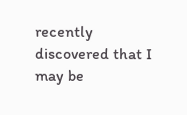recently discovered that I may be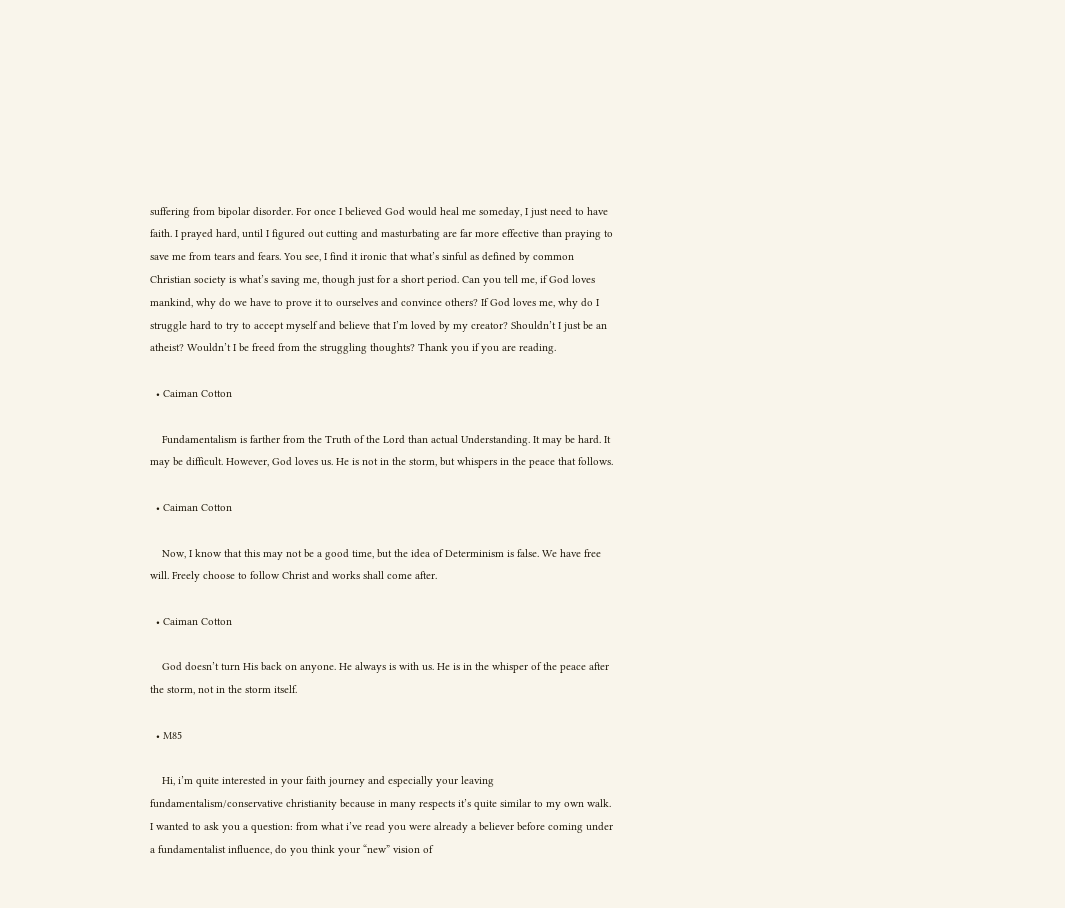suffering from bipolar disorder. For once I believed God would heal me someday, I just need to have faith. I prayed hard, until I figured out cutting and masturbating are far more effective than praying to save me from tears and fears. You see, I find it ironic that what’s sinful as defined by common Christian society is what’s saving me, though just for a short period. Can you tell me, if God loves mankind, why do we have to prove it to ourselves and convince others? If God loves me, why do I struggle hard to try to accept myself and believe that I’m loved by my creator? Shouldn’t I just be an atheist? Wouldn’t I be freed from the struggling thoughts? Thank you if you are reading.

  • Caiman Cotton

    Fundamentalism is farther from the Truth of the Lord than actual Understanding. It may be hard. It may be difficult. However, God loves us. He is not in the storm, but whispers in the peace that follows.

  • Caiman Cotton

    Now, I know that this may not be a good time, but the idea of Determinism is false. We have free will. Freely choose to follow Christ and works shall come after.

  • Caiman Cotton

    God doesn’t turn His back on anyone. He always is with us. He is in the whisper of the peace after the storm, not in the storm itself.

  • M85

    Hi, i’m quite interested in your faith journey and especially your leaving fundamentalism/conservative christianity because in many respects it’s quite similar to my own walk. I wanted to ask you a question: from what i’ve read you were already a believer before coming under a fundamentalist influence, do you think your “new” vision of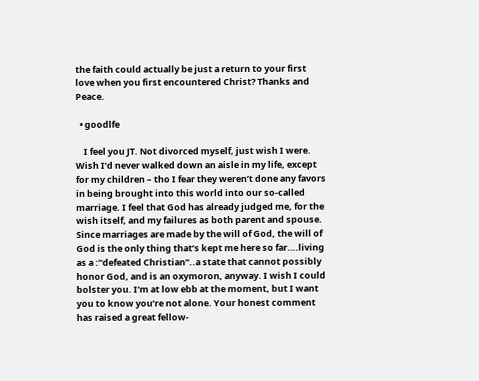the faith could actually be just a return to your first love when you first encountered Christ? Thanks and Peace.

  • goodlfe

    I feel you JT. Not divorced myself, just wish I were. Wish I’d never walked down an aisle in my life, except for my children – tho I fear they weren’t done any favors in being brought into this world into our so-called marriage. I feel that God has already judged me, for the wish itself, and my failures as both parent and spouse. Since marriages are made by the will of God, the will of God is the only thing that’s kept me here so far….living as a :”defeated Christian”..a state that cannot possibly honor God, and is an oxymoron, anyway. I wish I could bolster you. I’m at low ebb at the moment, but I want you to know you’re not alone. Your honest comment has raised a great fellow-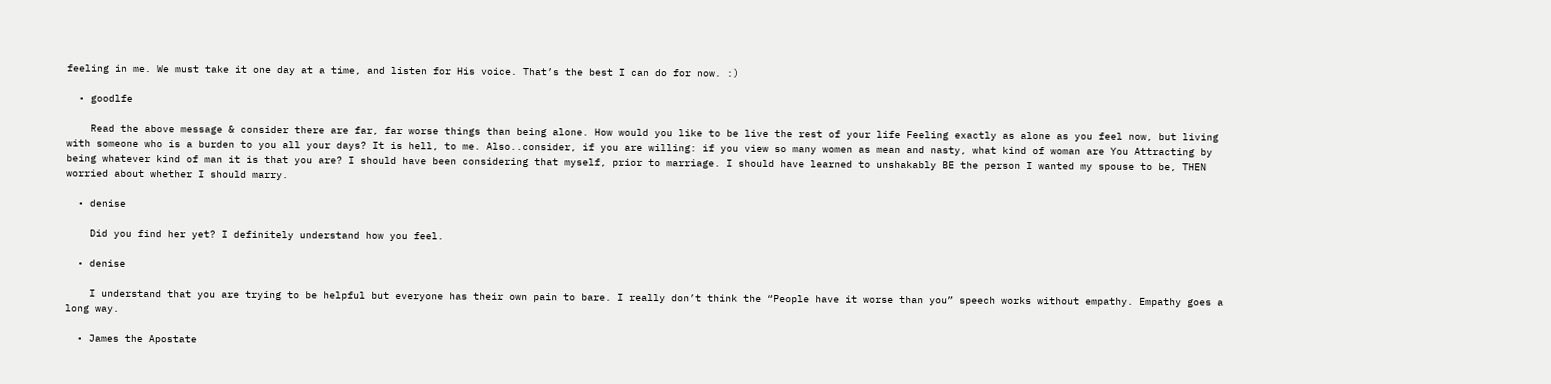feeling in me. We must take it one day at a time, and listen for His voice. That’s the best I can do for now. :)

  • goodlfe

    Read the above message & consider there are far, far worse things than being alone. How would you like to be live the rest of your life Feeling exactly as alone as you feel now, but living with someone who is a burden to you all your days? It is hell, to me. Also..consider, if you are willing: if you view so many women as mean and nasty, what kind of woman are You Attracting by being whatever kind of man it is that you are? I should have been considering that myself, prior to marriage. I should have learned to unshakably BE the person I wanted my spouse to be, THEN worried about whether I should marry.

  • denise

    Did you find her yet? I definitely understand how you feel.

  • denise

    I understand that you are trying to be helpful but everyone has their own pain to bare. I really don’t think the “People have it worse than you” speech works without empathy. Empathy goes a long way.

  • James the Apostate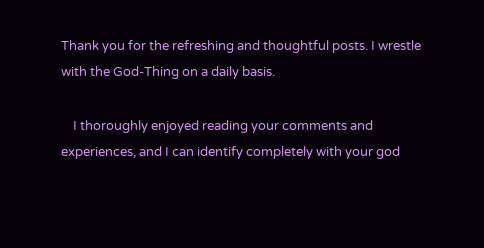Thank you for the refreshing and thoughtful posts. I wrestle with the God-Thing on a daily basis.

    I thoroughly enjoyed reading your comments and experiences, and I can identify completely with your god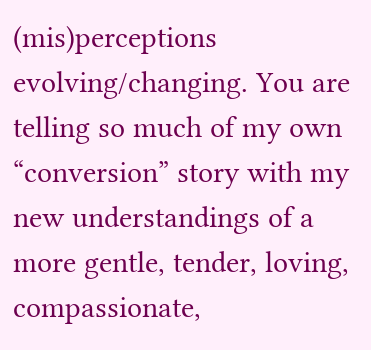(mis)perceptions evolving/changing. You are telling so much of my own “conversion” story with my new understandings of a more gentle, tender, loving, compassionate,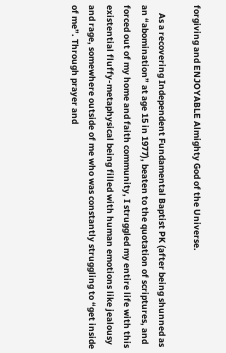forgiving and ENJOYABLE Almighty God of the Universe.

    As a recovering Independent Fundamental Baptist PK (after being shunned as an “abomination” at age 15 in 1977), beaten to the quotation of scriptures, and forced out of my home and faith community, I struggled my entire life with this existential fluffy-metaphysical being filled with human emotions like jealousy and rage, somewhere outside of me who was constantly struggling to “get inside of me”. Through prayer and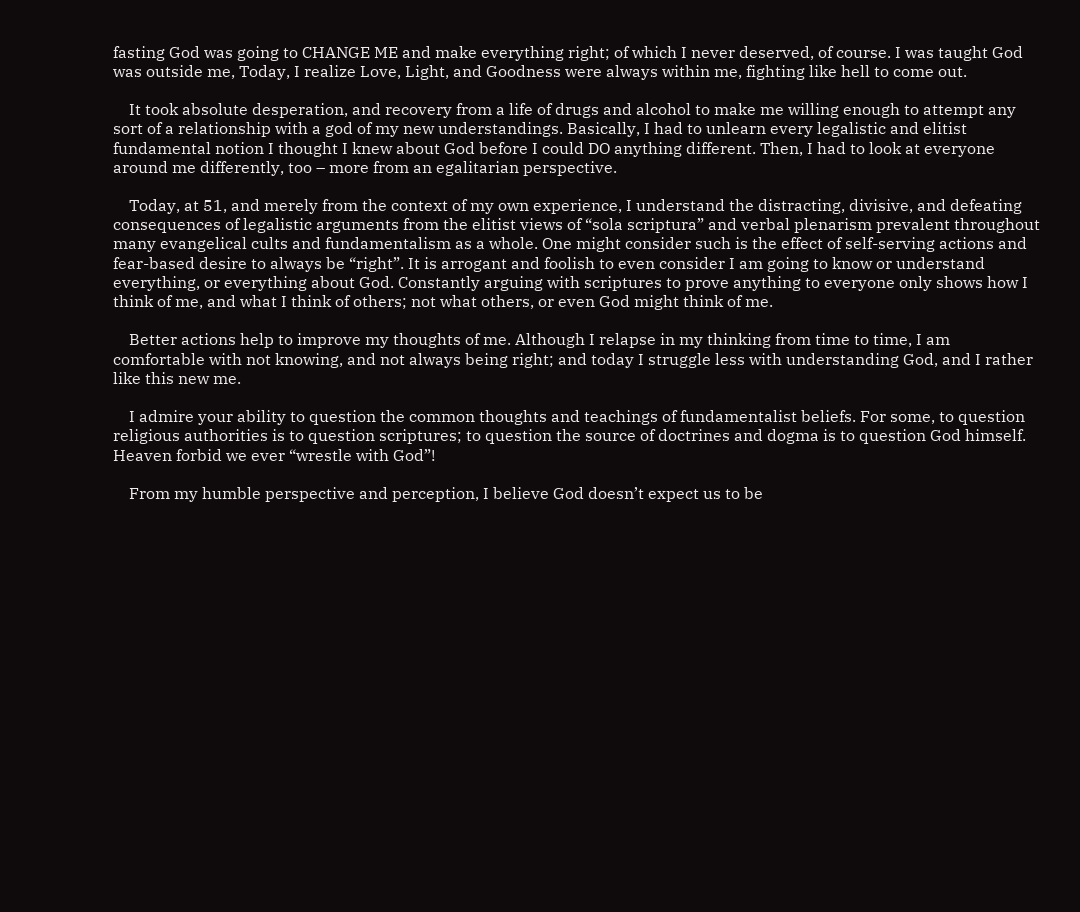fasting God was going to CHANGE ME and make everything right; of which I never deserved, of course. I was taught God was outside me, Today, I realize Love, Light, and Goodness were always within me, fighting like hell to come out.

    It took absolute desperation, and recovery from a life of drugs and alcohol to make me willing enough to attempt any sort of a relationship with a god of my new understandings. Basically, I had to unlearn every legalistic and elitist fundamental notion I thought I knew about God before I could DO anything different. Then, I had to look at everyone around me differently, too – more from an egalitarian perspective.

    Today, at 51, and merely from the context of my own experience, I understand the distracting, divisive, and defeating consequences of legalistic arguments from the elitist views of “sola scriptura” and verbal plenarism prevalent throughout many evangelical cults and fundamentalism as a whole. One might consider such is the effect of self-serving actions and fear-based desire to always be “right”. It is arrogant and foolish to even consider I am going to know or understand everything, or everything about God. Constantly arguing with scriptures to prove anything to everyone only shows how I think of me, and what I think of others; not what others, or even God might think of me.

    Better actions help to improve my thoughts of me. Although I relapse in my thinking from time to time, I am comfortable with not knowing, and not always being right; and today I struggle less with understanding God, and I rather like this new me.

    I admire your ability to question the common thoughts and teachings of fundamentalist beliefs. For some, to question religious authorities is to question scriptures; to question the source of doctrines and dogma is to question God himself. Heaven forbid we ever “wrestle with God”!

    From my humble perspective and perception, I believe God doesn’t expect us to be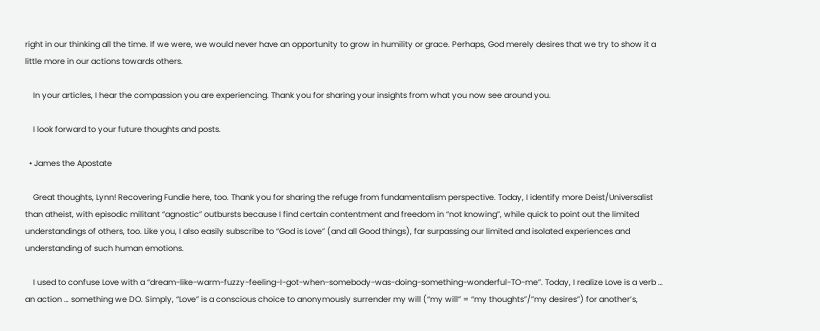right in our thinking all the time. If we were, we would never have an opportunity to grow in humility or grace. Perhaps, God merely desires that we try to show it a little more in our actions towards others.

    In your articles, I hear the compassion you are experiencing. Thank you for sharing your insights from what you now see around you.

    I look forward to your future thoughts and posts.

  • James the Apostate

    Great thoughts, Lynn! Recovering Fundie here, too. Thank you for sharing the refuge from fundamentalism perspective. Today, I identify more Deist/Universalist than atheist, with episodic militant “agnostic” outbursts because I find certain contentment and freedom in “not knowing”, while quick to point out the limited understandings of others, too. Like you, I also easily subscribe to “God is Love” (and all Good things), far surpassing our limited and isolated experiences and understanding of such human emotions.

    I used to confuse Love with a “dream-like-warm-fuzzy-feeling-I-got-when-somebody-was-doing-something-wonderful-TO-me”. Today, I realize Love is a verb … an action … something we DO. Simply, “Love” is a conscious choice to anonymously surrender my will (“my will” = “my thoughts”/”my desires”) for another’s,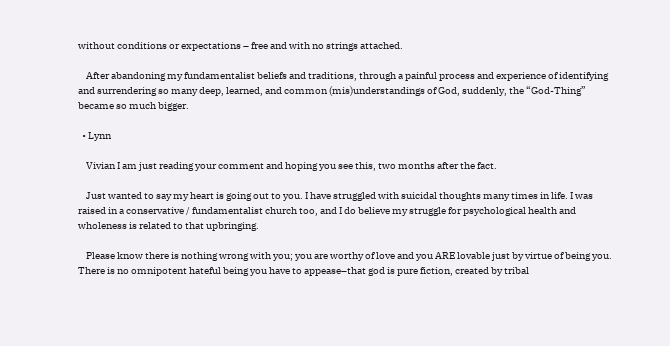without conditions or expectations – free and with no strings attached.

    After abandoning my fundamentalist beliefs and traditions, through a painful process and experience of identifying and surrendering so many deep, learned, and common (mis)understandings of God, suddenly, the “God-Thing” became so much bigger.

  • Lynn

    Vivian I am just reading your comment and hoping you see this, two months after the fact.

    Just wanted to say my heart is going out to you. I have struggled with suicidal thoughts many times in life. I was raised in a conservative / fundamentalist church too, and I do believe my struggle for psychological health and wholeness is related to that upbringing.

    Please know there is nothing wrong with you; you are worthy of love and you ARE lovable just by virtue of being you. There is no omnipotent hateful being you have to appease–that god is pure fiction, created by tribal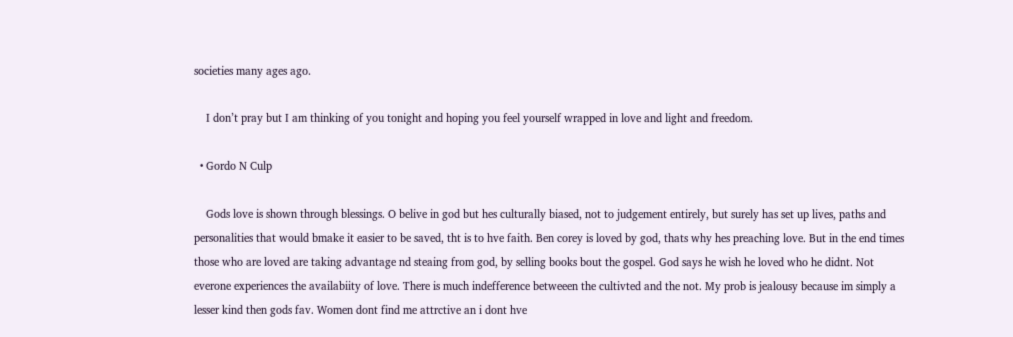societies many ages ago.

    I don’t pray but I am thinking of you tonight and hoping you feel yourself wrapped in love and light and freedom.

  • Gordo N Culp

    Gods love is shown through blessings. O belive in god but hes culturally biased, not to judgement entirely, but surely has set up lives, paths and personalities that would bmake it easier to be saved, tht is to hve faith. Ben corey is loved by god, thats why hes preaching love. But in the end times those who are loved are taking advantage nd steaing from god, by selling books bout the gospel. God says he wish he loved who he didnt. Not everone experiences the availabiity of love. There is much indefference betweeen the cultivted and the not. My prob is jealousy because im simply a lesser kind then gods fav. Women dont find me attrctive an i dont hve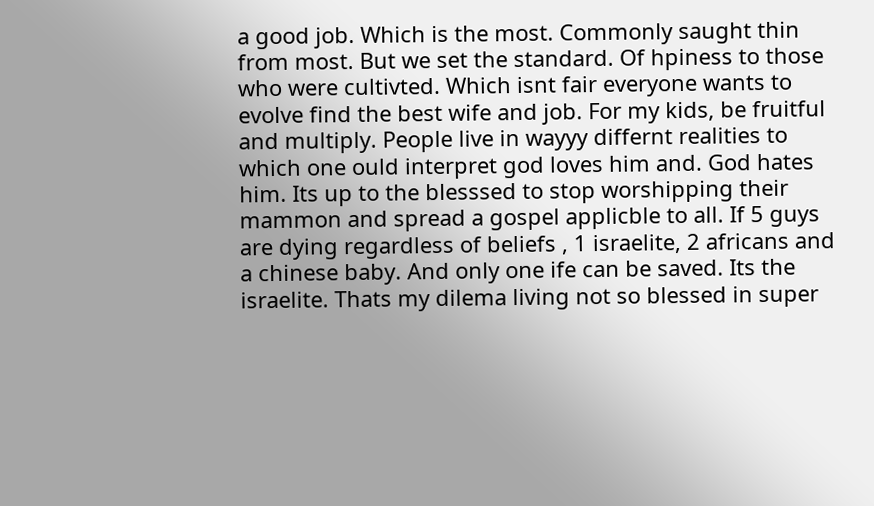a good job. Which is the most. Commonly saught thin from most. But we set the standard. Of hpiness to those who were cultivted. Which isnt fair everyone wants to evolve find the best wife and job. For my kids, be fruitful and multiply. People live in wayyy differnt realities to which one ould interpret god loves him and. God hates him. Its up to the blesssed to stop worshipping their mammon and spread a gospel applicble to all. If 5 guys are dying regardless of beliefs , 1 israelite, 2 africans and a chinese baby. And only one ife can be saved. Its the israelite. Thats my dilema living not so blessed in super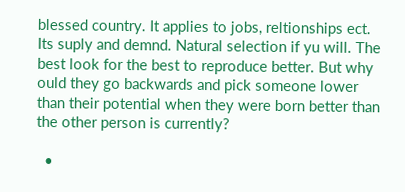blessed country. It applies to jobs, reltionships ect. Its suply and demnd. Natural selection if yu will. The best look for the best to reproduce better. But why ould they go backwards and pick someone lower than their potential when they were born better than the other person is currently?

  •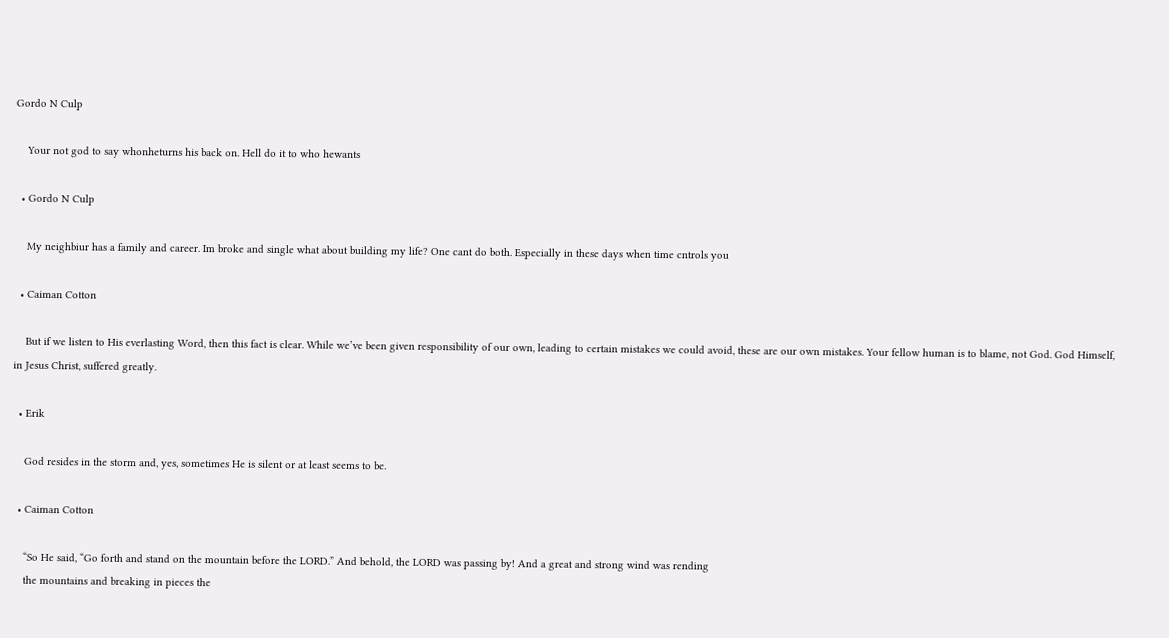Gordo N Culp

    Your not god to say whonheturns his back on. Hell do it to who hewants

  • Gordo N Culp

    My neighbiur has a family and career. Im broke and single what about building my life? One cant do both. Especially in these days when time cntrols you

  • Caiman Cotton

    But if we listen to His everlasting Word, then this fact is clear. While we’ve been given responsibility of our own, leading to certain mistakes we could avoid, these are our own mistakes. Your fellow human is to blame, not God. God Himself, in Jesus Christ, suffered greatly.

  • Erik

    God resides in the storm and, yes, sometimes He is silent or at least seems to be.

  • Caiman Cotton

    “So He said, “Go forth and stand on the mountain before the LORD.” And behold, the LORD was passing by! And a great and strong wind was rending
    the mountains and breaking in pieces the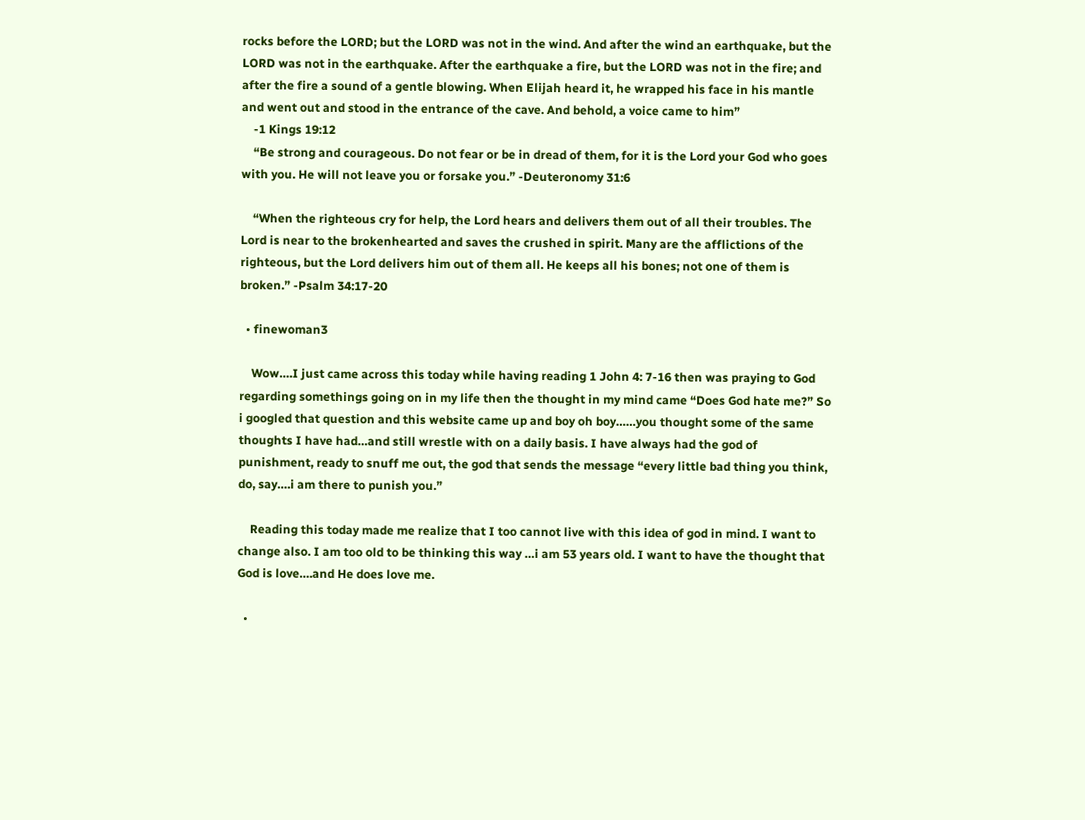rocks before the LORD; but the LORD was not in the wind. And after the wind an earthquake, but the LORD was not in the earthquake. After the earthquake a fire, but the LORD was not in the fire; and after the fire a sound of a gentle blowing. When Elijah heard it, he wrapped his face in his mantle and went out and stood in the entrance of the cave. And behold, a voice came to him”
    -1 Kings 19:12
    “Be strong and courageous. Do not fear or be in dread of them, for it is the Lord your God who goes with you. He will not leave you or forsake you.” -Deuteronomy 31:6

    “When the righteous cry for help, the Lord hears and delivers them out of all their troubles. The Lord is near to the brokenhearted and saves the crushed in spirit. Many are the afflictions of the righteous, but the Lord delivers him out of them all. He keeps all his bones; not one of them is broken.” -Psalm 34:17-20

  • finewoman3

    Wow….I just came across this today while having reading 1 John 4: 7-16 then was praying to God regarding somethings going on in my life then the thought in my mind came “Does God hate me?” So i googled that question and this website came up and boy oh boy……you thought some of the same thoughts I have had…and still wrestle with on a daily basis. I have always had the god of punishment, ready to snuff me out, the god that sends the message “every little bad thing you think, do, say….i am there to punish you.”

    Reading this today made me realize that I too cannot live with this idea of god in mind. I want to change also. I am too old to be thinking this way …i am 53 years old. I want to have the thought that God is love….and He does love me.

  •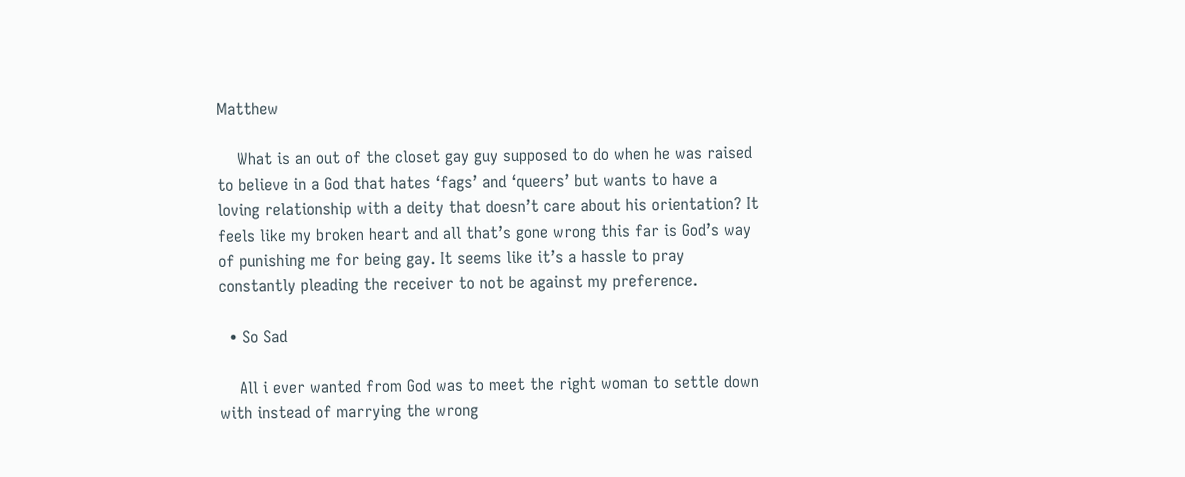Matthew

    What is an out of the closet gay guy supposed to do when he was raised to believe in a God that hates ‘fags’ and ‘queers’ but wants to have a loving relationship with a deity that doesn’t care about his orientation? It feels like my broken heart and all that’s gone wrong this far is God’s way of punishing me for being gay. It seems like it’s a hassle to pray constantly pleading the receiver to not be against my preference.

  • So Sad

    All i ever wanted from God was to meet the right woman to settle down with instead of marrying the wrong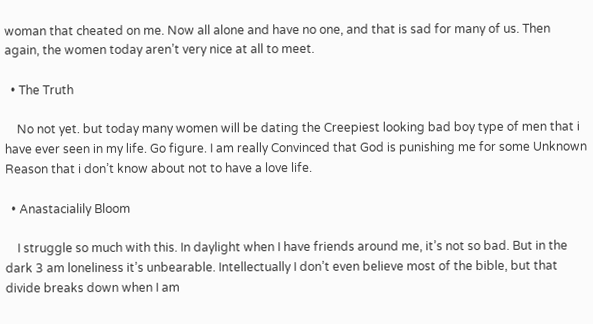woman that cheated on me. Now all alone and have no one, and that is sad for many of us. Then again, the women today aren’t very nice at all to meet.

  • The Truth

    No not yet. but today many women will be dating the Creepiest looking bad boy type of men that i have ever seen in my life. Go figure. I am really Convinced that God is punishing me for some Unknown Reason that i don’t know about not to have a love life.

  • Anastacialily Bloom

    I struggle so much with this. In daylight when I have friends around me, it’s not so bad. But in the dark 3 am loneliness it’s unbearable. Intellectually I don’t even believe most of the bible, but that divide breaks down when I am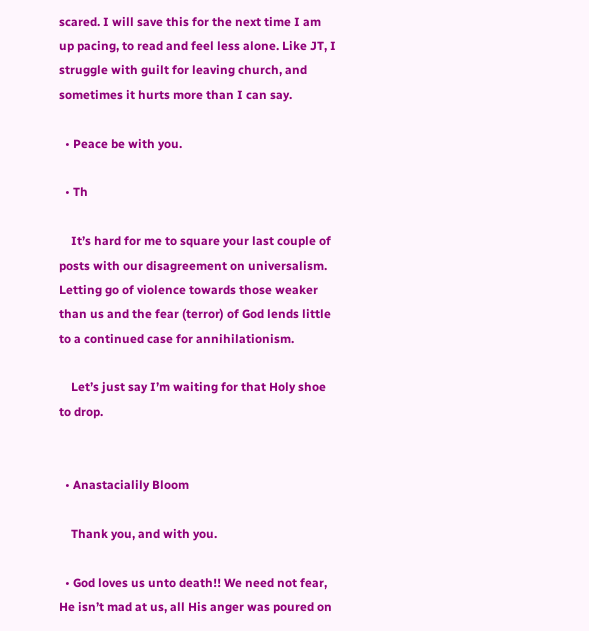scared. I will save this for the next time I am up pacing, to read and feel less alone. Like JT, I struggle with guilt for leaving church, and sometimes it hurts more than I can say.

  • Peace be with you.

  • Th

    It’s hard for me to square your last couple of posts with our disagreement on universalism. Letting go of violence towards those weaker than us and the fear (terror) of God lends little to a continued case for annihilationism.

    Let’s just say I’m waiting for that Holy shoe to drop.


  • Anastacialily Bloom

    Thank you, and with you.

  • God loves us unto death!! We need not fear, He isn’t mad at us, all His anger was poured on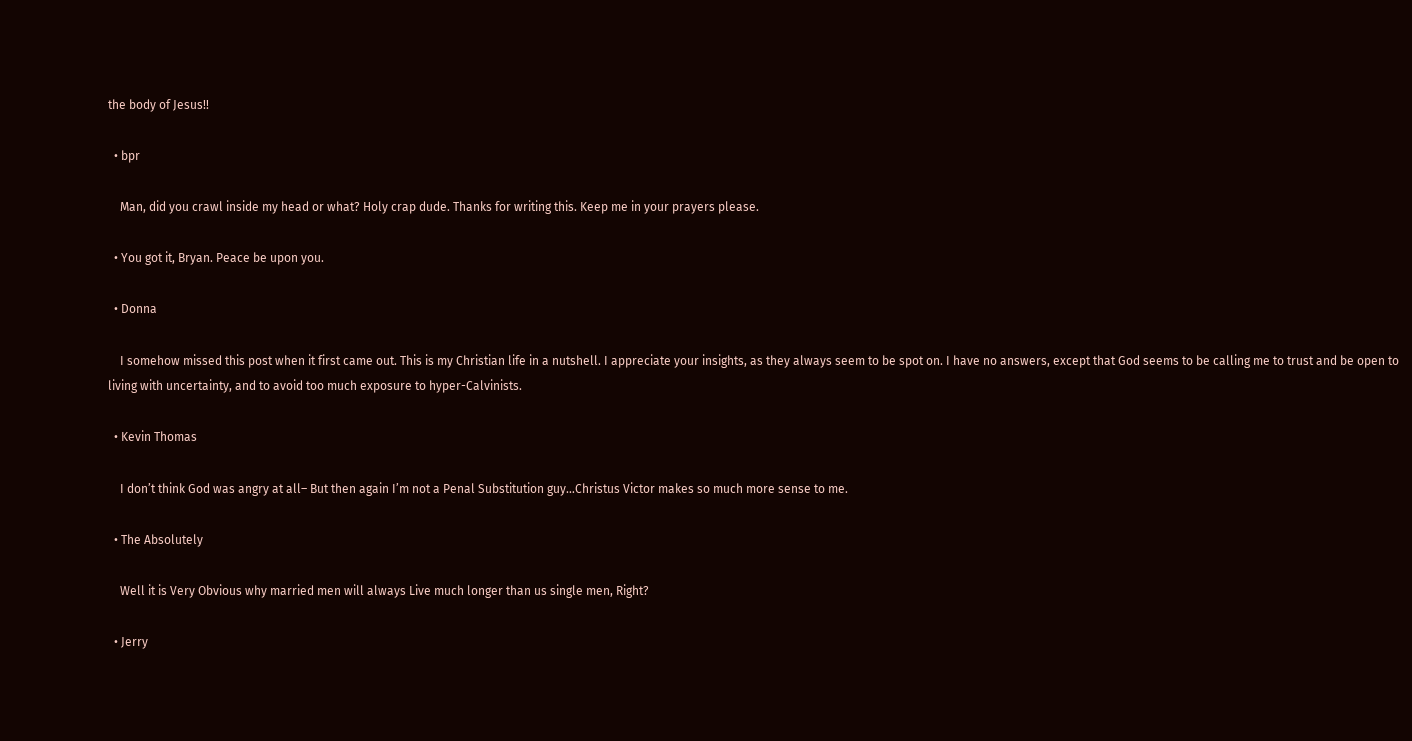the body of Jesus!!

  • bpr

    Man, did you crawl inside my head or what? Holy crap dude. Thanks for writing this. Keep me in your prayers please.

  • You got it, Bryan. Peace be upon you.

  • Donna

    I somehow missed this post when it first came out. This is my Christian life in a nutshell. I appreciate your insights, as they always seem to be spot on. I have no answers, except that God seems to be calling me to trust and be open to living with uncertainty, and to avoid too much exposure to hyper-Calvinists.

  • Kevin Thomas

    I don’t think God was angry at all– But then again I’m not a Penal Substitution guy…Christus Victor makes so much more sense to me.

  • The Absolutely

    Well it is Very Obvious why married men will always Live much longer than us single men, Right?

  • Jerry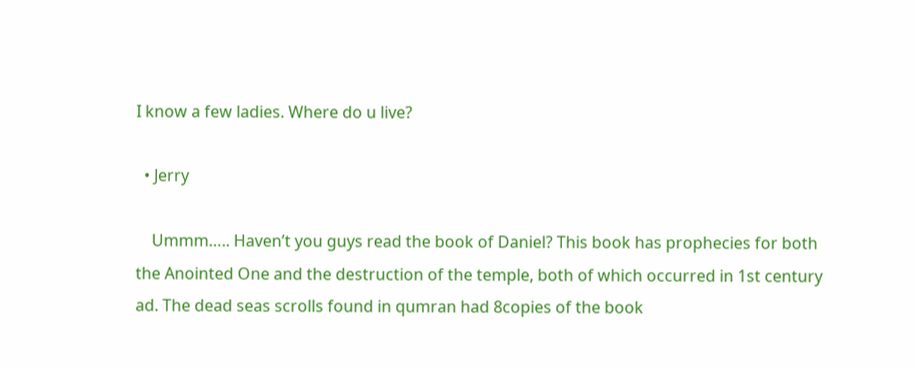I know a few ladies. Where do u live?

  • Jerry

    Ummm….. Haven’t you guys read the book of Daniel? This book has prophecies for both the Anointed One and the destruction of the temple, both of which occurred in 1st century ad. The dead seas scrolls found in qumran had 8copies of the book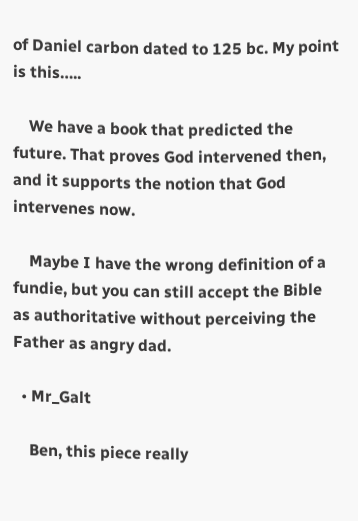of Daniel carbon dated to 125 bc. My point is this…..

    We have a book that predicted the future. That proves God intervened then, and it supports the notion that God intervenes now.

    Maybe I have the wrong definition of a fundie, but you can still accept the Bible as authoritative without perceiving the Father as angry dad.

  • Mr_Galt

    Ben, this piece really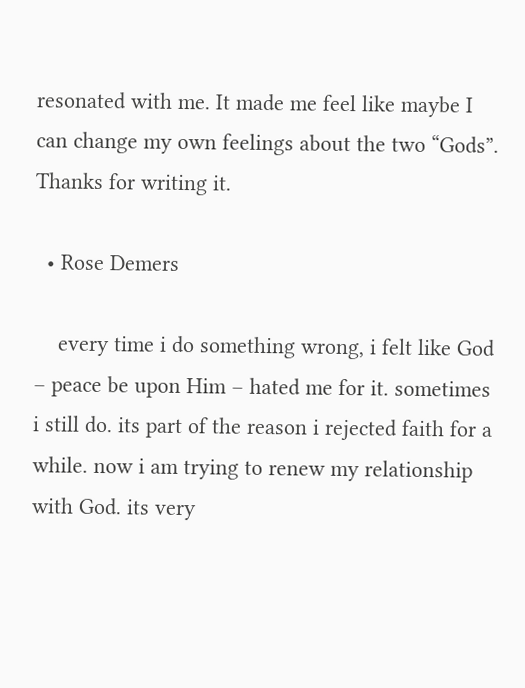resonated with me. It made me feel like maybe I can change my own feelings about the two “Gods”. Thanks for writing it.

  • Rose Demers

    every time i do something wrong, i felt like God – peace be upon Him – hated me for it. sometimes i still do. its part of the reason i rejected faith for a while. now i am trying to renew my relationship with God. its very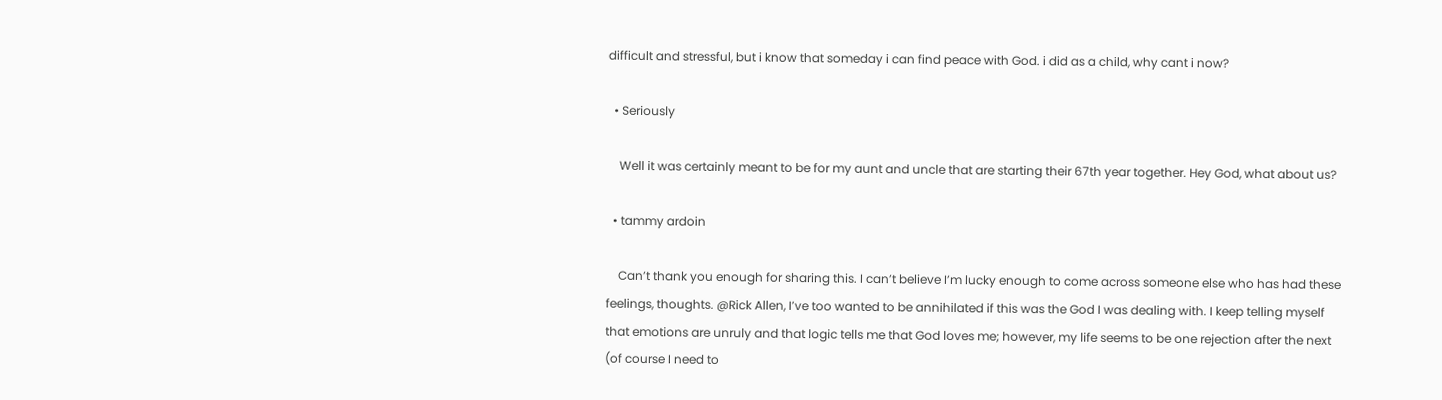difficult and stressful, but i know that someday i can find peace with God. i did as a child, why cant i now?

  • Seriously

    Well it was certainly meant to be for my aunt and uncle that are starting their 67th year together. Hey God, what about us?

  • tammy ardoin

    Can’t thank you enough for sharing this. I can’t believe I’m lucky enough to come across someone else who has had these feelings, thoughts. @Rick Allen, I’ve too wanted to be annihilated if this was the God I was dealing with. I keep telling myself that emotions are unruly and that logic tells me that God loves me; however, my life seems to be one rejection after the next (of course I need to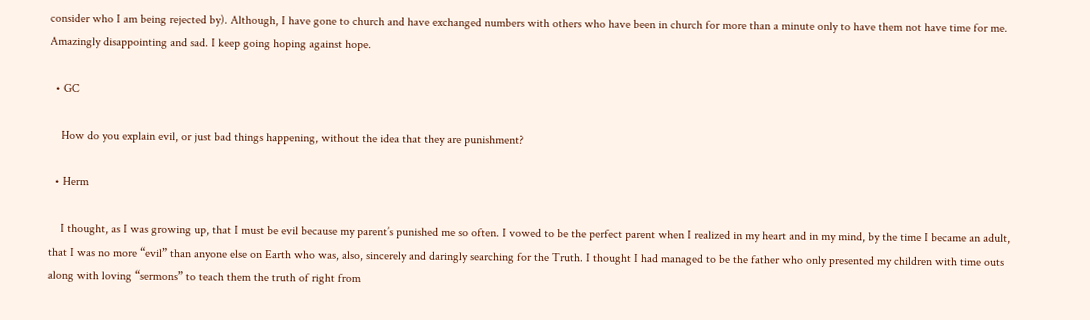consider who I am being rejected by). Although, I have gone to church and have exchanged numbers with others who have been in church for more than a minute only to have them not have time for me. Amazingly disappointing and sad. I keep going hoping against hope.

  • GC

    How do you explain evil, or just bad things happening, without the idea that they are punishment?

  • Herm

    I thought, as I was growing up, that I must be evil because my parent’s punished me so often. I vowed to be the perfect parent when I realized in my heart and in my mind, by the time I became an adult, that I was no more “evil” than anyone else on Earth who was, also, sincerely and daringly searching for the Truth. I thought I had managed to be the father who only presented my children with time outs along with loving “sermons” to teach them the truth of right from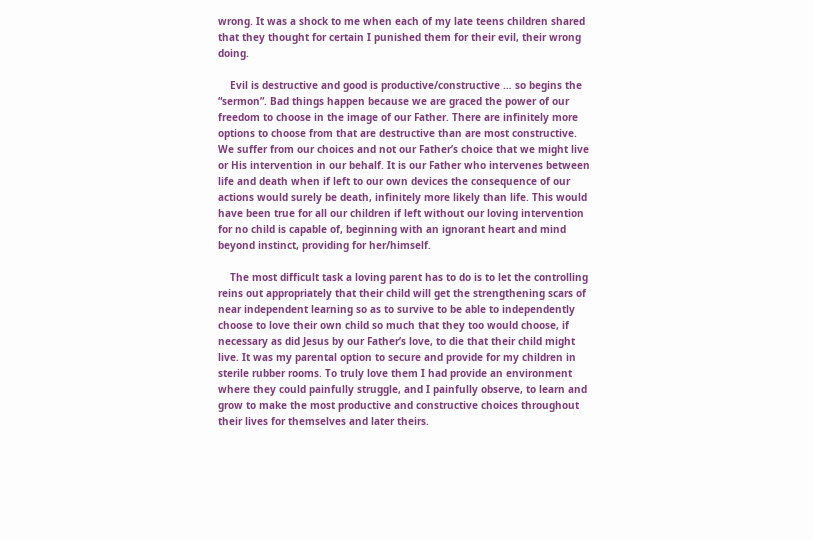wrong. It was a shock to me when each of my late teens children shared that they thought for certain I punished them for their evil, their wrong doing.

    Evil is destructive and good is productive/constructive … so begins the “sermon”. Bad things happen because we are graced the power of our freedom to choose in the image of our Father. There are infinitely more options to choose from that are destructive than are most constructive. We suffer from our choices and not our Father’s choice that we might live or His intervention in our behalf. It is our Father who intervenes between life and death when if left to our own devices the consequence of our actions would surely be death, infinitely more likely than life. This would have been true for all our children if left without our loving intervention for no child is capable of, beginning with an ignorant heart and mind beyond instinct, providing for her/himself.

    The most difficult task a loving parent has to do is to let the controlling reins out appropriately that their child will get the strengthening scars of near independent learning so as to survive to be able to independently choose to love their own child so much that they too would choose, if necessary as did Jesus by our Father’s love, to die that their child might live. It was my parental option to secure and provide for my children in sterile rubber rooms. To truly love them I had provide an environment where they could painfully struggle, and I painfully observe, to learn and grow to make the most productive and constructive choices throughout their lives for themselves and later theirs.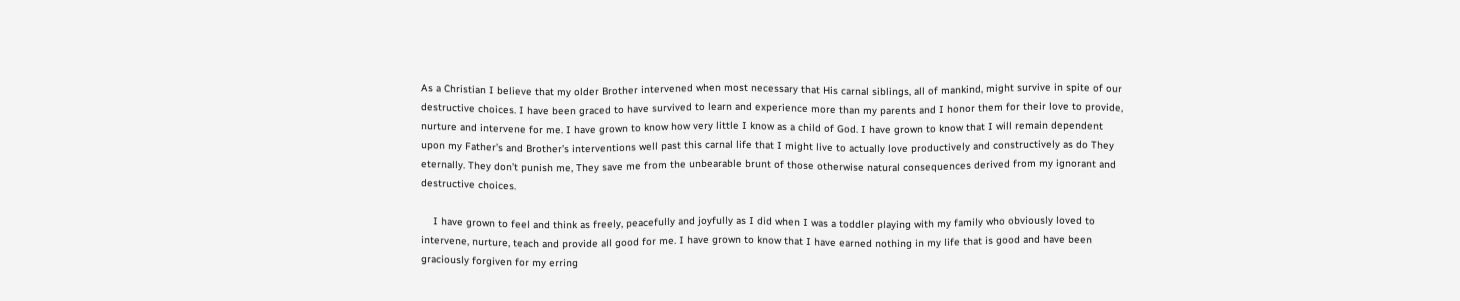As a Christian I believe that my older Brother intervened when most necessary that His carnal siblings, all of mankind, might survive in spite of our destructive choices. I have been graced to have survived to learn and experience more than my parents and I honor them for their love to provide, nurture and intervene for me. I have grown to know how very little I know as a child of God. I have grown to know that I will remain dependent upon my Father’s and Brother’s interventions well past this carnal life that I might live to actually love productively and constructively as do They eternally. They don’t punish me, They save me from the unbearable brunt of those otherwise natural consequences derived from my ignorant and destructive choices.

    I have grown to feel and think as freely, peacefully and joyfully as I did when I was a toddler playing with my family who obviously loved to intervene, nurture, teach and provide all good for me. I have grown to know that I have earned nothing in my life that is good and have been graciously forgiven for my erring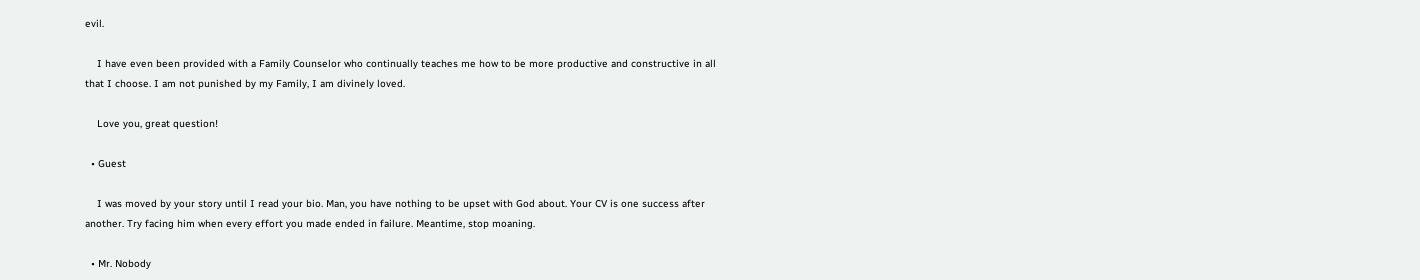evil.

    I have even been provided with a Family Counselor who continually teaches me how to be more productive and constructive in all that I choose. I am not punished by my Family, I am divinely loved.

    Love you, great question!

  • Guest

    I was moved by your story until I read your bio. Man, you have nothing to be upset with God about. Your CV is one success after another. Try facing him when every effort you made ended in failure. Meantime, stop moaning.

  • Mr. Nobody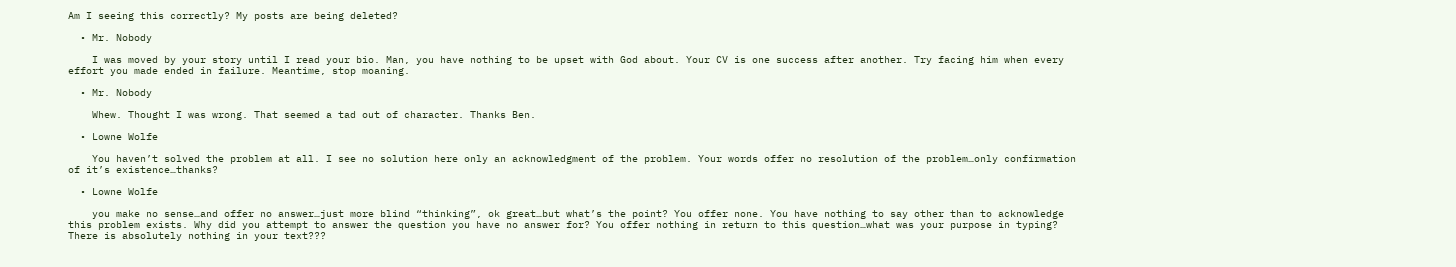Am I seeing this correctly? My posts are being deleted?

  • Mr. Nobody

    I was moved by your story until I read your bio. Man, you have nothing to be upset with God about. Your CV is one success after another. Try facing him when every effort you made ended in failure. Meantime, stop moaning.

  • Mr. Nobody

    Whew. Thought I was wrong. That seemed a tad out of character. Thanks Ben.

  • Lowne Wolfe

    You haven’t solved the problem at all. I see no solution here only an acknowledgment of the problem. Your words offer no resolution of the problem…only confirmation of it’s existence…thanks?

  • Lowne Wolfe

    you make no sense…and offer no answer…just more blind “thinking”, ok great…but what’s the point? You offer none. You have nothing to say other than to acknowledge this problem exists. Why did you attempt to answer the question you have no answer for? You offer nothing in return to this question…what was your purpose in typing? There is absolutely nothing in your text???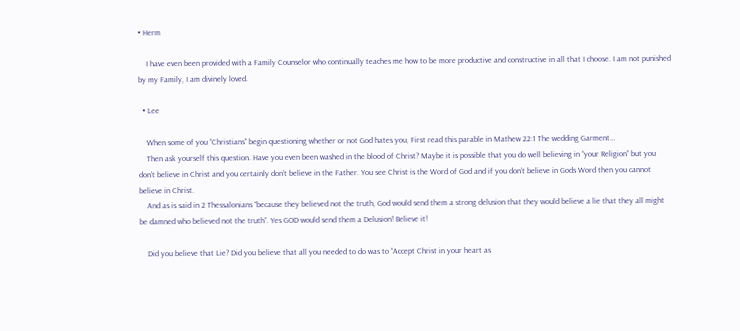• Herm

    I have even been provided with a Family Counselor who continually teaches me how to be more productive and constructive in all that I choose. I am not punished by my Family, I am divinely loved.

  • Lee

    When some of you “Christians” begin questioning whether or not God hates you, First read this parable in Mathew 22:1 The wedding Garment…
    Then ask yourself this question. Have you even been washed in the blood of Christ? Maybe it is possible that you do well believing in “your Religion” but you don’t believe in Christ and you certainly don’t believe in the Father. You see Christ is the Word of God and if you don’t believe in Gods Word then you cannot believe in Christ.
    And as is said in 2 Thessalonians “because they believed not the truth, God would send them a strong delusion that they would believe a lie that they all might be damned who believed not the truth”. Yes GOD would send them a Delusion! Believe it!

    Did you believe that Lie? Did you believe that all you needed to do was to “Accept Christ in your heart as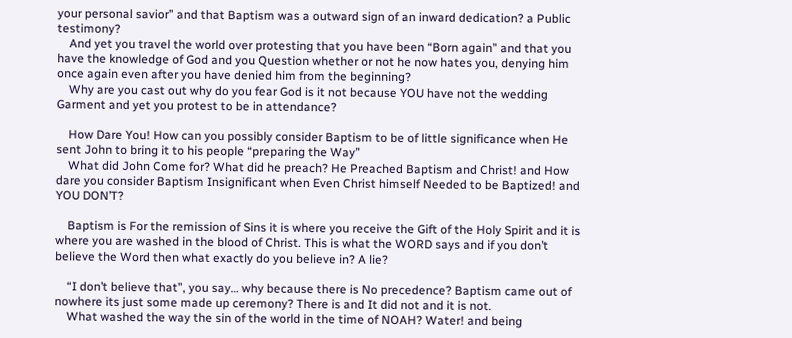your personal savior” and that Baptism was a outward sign of an inward dedication? a Public testimony?
    And yet you travel the world over protesting that you have been “Born again” and that you have the knowledge of God and you Question whether or not he now hates you, denying him once again even after you have denied him from the beginning?
    Why are you cast out why do you fear God is it not because YOU have not the wedding Garment and yet you protest to be in attendance?

    How Dare You! How can you possibly consider Baptism to be of little significance when He sent John to bring it to his people “preparing the Way”
    What did John Come for? What did he preach? He Preached Baptism and Christ! and How dare you consider Baptism Insignificant when Even Christ himself Needed to be Baptized! and YOU DON’T?

    Baptism is For the remission of Sins it is where you receive the Gift of the Holy Spirit and it is where you are washed in the blood of Christ. This is what the WORD says and if you don’t believe the Word then what exactly do you believe in? A lie?

    “I don’t believe that”, you say… why because there is No precedence? Baptism came out of nowhere its just some made up ceremony? There is and It did not and it is not.
    What washed the way the sin of the world in the time of NOAH? Water! and being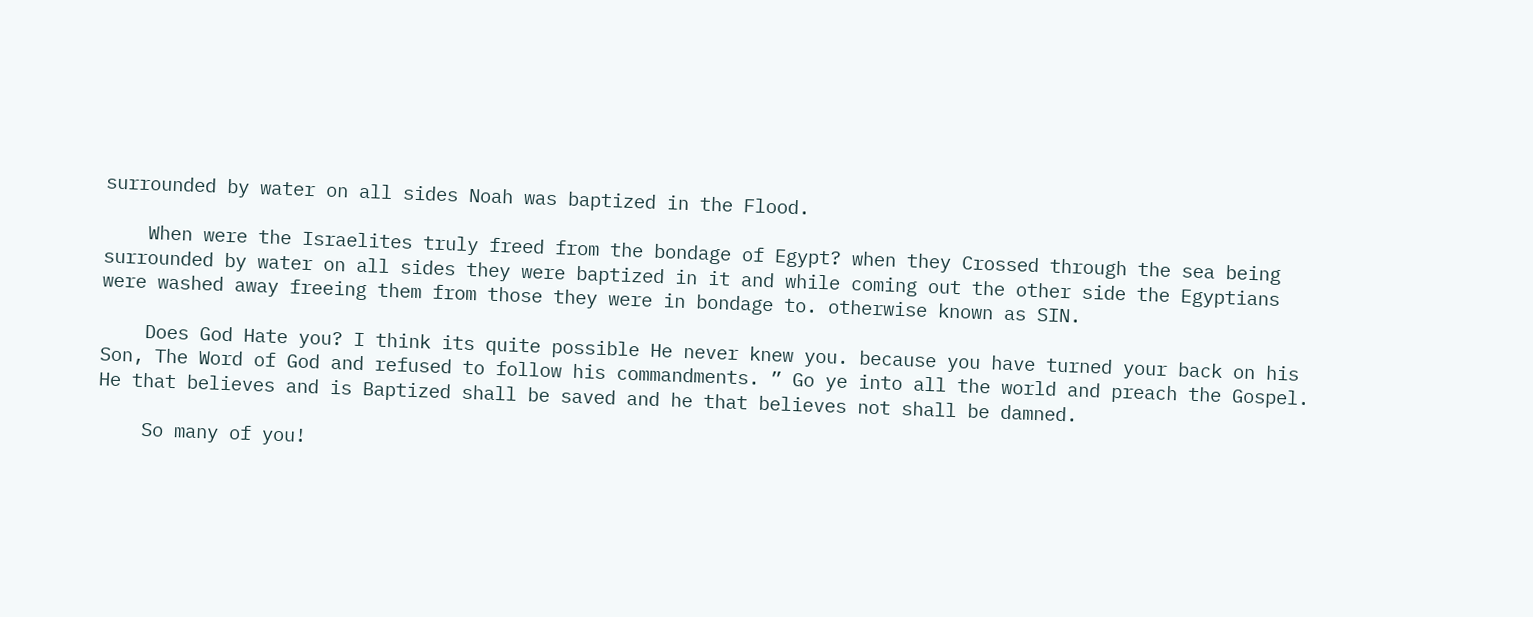surrounded by water on all sides Noah was baptized in the Flood.

    When were the Israelites truly freed from the bondage of Egypt? when they Crossed through the sea being surrounded by water on all sides they were baptized in it and while coming out the other side the Egyptians were washed away freeing them from those they were in bondage to. otherwise known as SIN.

    Does God Hate you? I think its quite possible He never knew you. because you have turned your back on his Son, The Word of God and refused to follow his commandments. ” Go ye into all the world and preach the Gospel. He that believes and is Baptized shall be saved and he that believes not shall be damned.

    So many of you!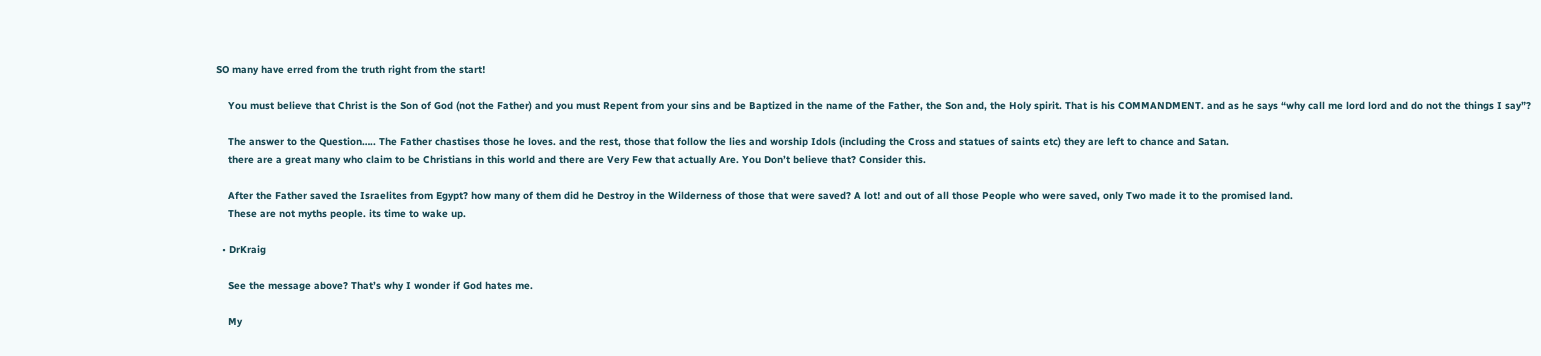SO many have erred from the truth right from the start!

    You must believe that Christ is the Son of God (not the Father) and you must Repent from your sins and be Baptized in the name of the Father, the Son and, the Holy spirit. That is his COMMANDMENT. and as he says “why call me lord lord and do not the things I say”?

    The answer to the Question….. The Father chastises those he loves. and the rest, those that follow the lies and worship Idols (including the Cross and statues of saints etc) they are left to chance and Satan.
    there are a great many who claim to be Christians in this world and there are Very Few that actually Are. You Don’t believe that? Consider this.

    After the Father saved the Israelites from Egypt? how many of them did he Destroy in the Wilderness of those that were saved? A lot! and out of all those People who were saved, only Two made it to the promised land.
    These are not myths people. its time to wake up.

  • DrKraig

    See the message above? That’s why I wonder if God hates me.

    My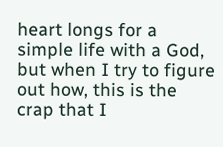heart longs for a simple life with a God, but when I try to figure out how, this is the crap that I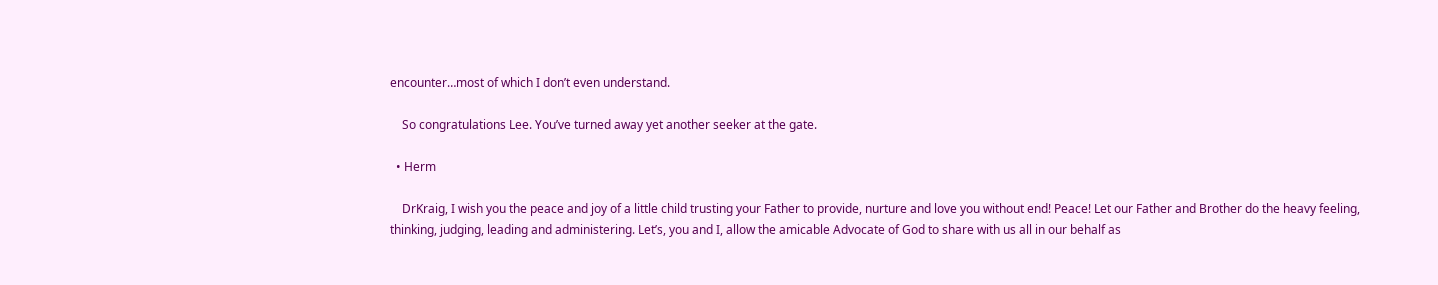encounter…most of which I don’t even understand.

    So congratulations Lee. You’ve turned away yet another seeker at the gate.

  • Herm

    DrKraig, I wish you the peace and joy of a little child trusting your Father to provide, nurture and love you without end! Peace! Let our Father and Brother do the heavy feeling, thinking, judging, leading and administering. Let’s, you and I, allow the amicable Advocate of God to share with us all in our behalf as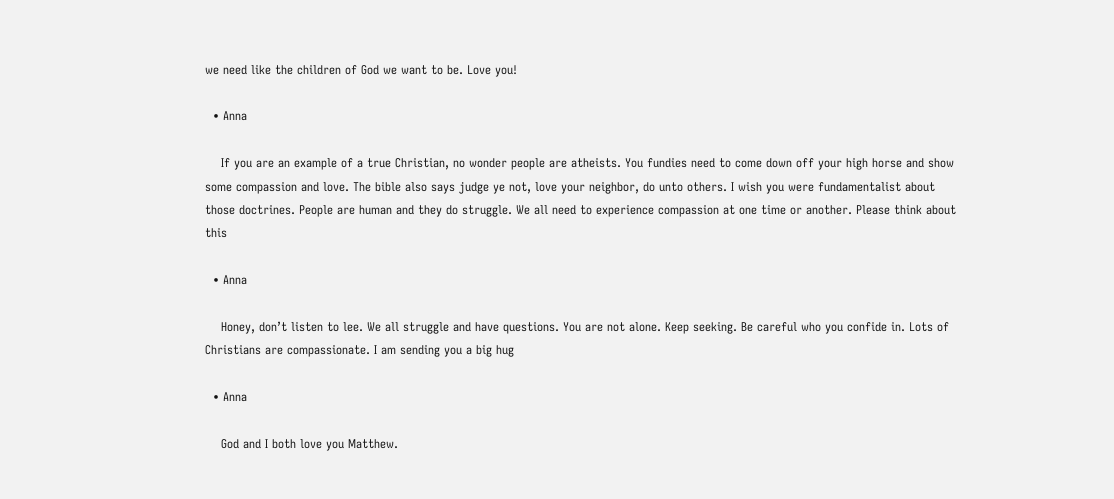we need like the children of God we want to be. Love you!

  • Anna

    If you are an example of a true Christian, no wonder people are atheists. You fundies need to come down off your high horse and show some compassion and love. The bible also says judge ye not, love your neighbor, do unto others. I wish you were fundamentalist about those doctrines. People are human and they do struggle. We all need to experience compassion at one time or another. Please think about this

  • Anna

    Honey, don’t listen to lee. We all struggle and have questions. You are not alone. Keep seeking. Be careful who you confide in. Lots of Christians are compassionate. I am sending you a big hug

  • Anna

    God and I both love you Matthew.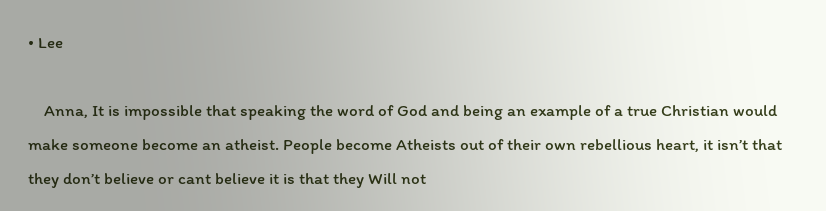• Lee

    Anna, It is impossible that speaking the word of God and being an example of a true Christian would make someone become an atheist. People become Atheists out of their own rebellious heart, it isn’t that they don’t believe or cant believe it is that they Will not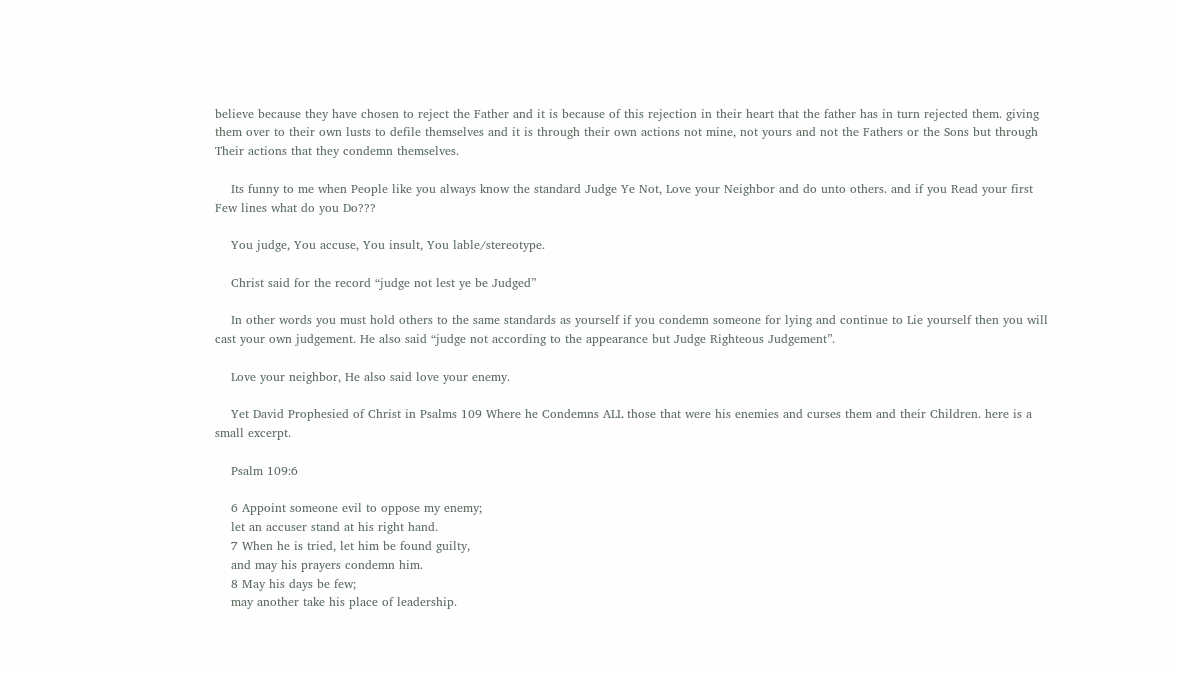believe because they have chosen to reject the Father and it is because of this rejection in their heart that the father has in turn rejected them. giving them over to their own lusts to defile themselves and it is through their own actions not mine, not yours and not the Fathers or the Sons but through Their actions that they condemn themselves.

    Its funny to me when People like you always know the standard Judge Ye Not, Love your Neighbor and do unto others. and if you Read your first Few lines what do you Do???

    You judge, You accuse, You insult, You lable/stereotype.

    Christ said for the record “judge not lest ye be Judged”

    In other words you must hold others to the same standards as yourself if you condemn someone for lying and continue to Lie yourself then you will cast your own judgement. He also said “judge not according to the appearance but Judge Righteous Judgement”.

    Love your neighbor, He also said love your enemy.

    Yet David Prophesied of Christ in Psalms 109 Where he Condemns ALL those that were his enemies and curses them and their Children. here is a small excerpt.

    Psalm 109:6

    6 Appoint someone evil to oppose my enemy;
    let an accuser stand at his right hand.
    7 When he is tried, let him be found guilty,
    and may his prayers condemn him.
    8 May his days be few;
    may another take his place of leadership.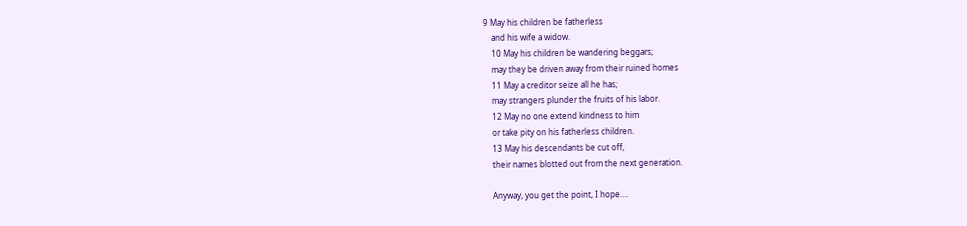9 May his children be fatherless
    and his wife a widow.
    10 May his children be wandering beggars;
    may they be driven away from their ruined homes
    11 May a creditor seize all he has;
    may strangers plunder the fruits of his labor.
    12 May no one extend kindness to him
    or take pity on his fatherless children.
    13 May his descendants be cut off,
    their names blotted out from the next generation.

    Anyway, you get the point, I hope….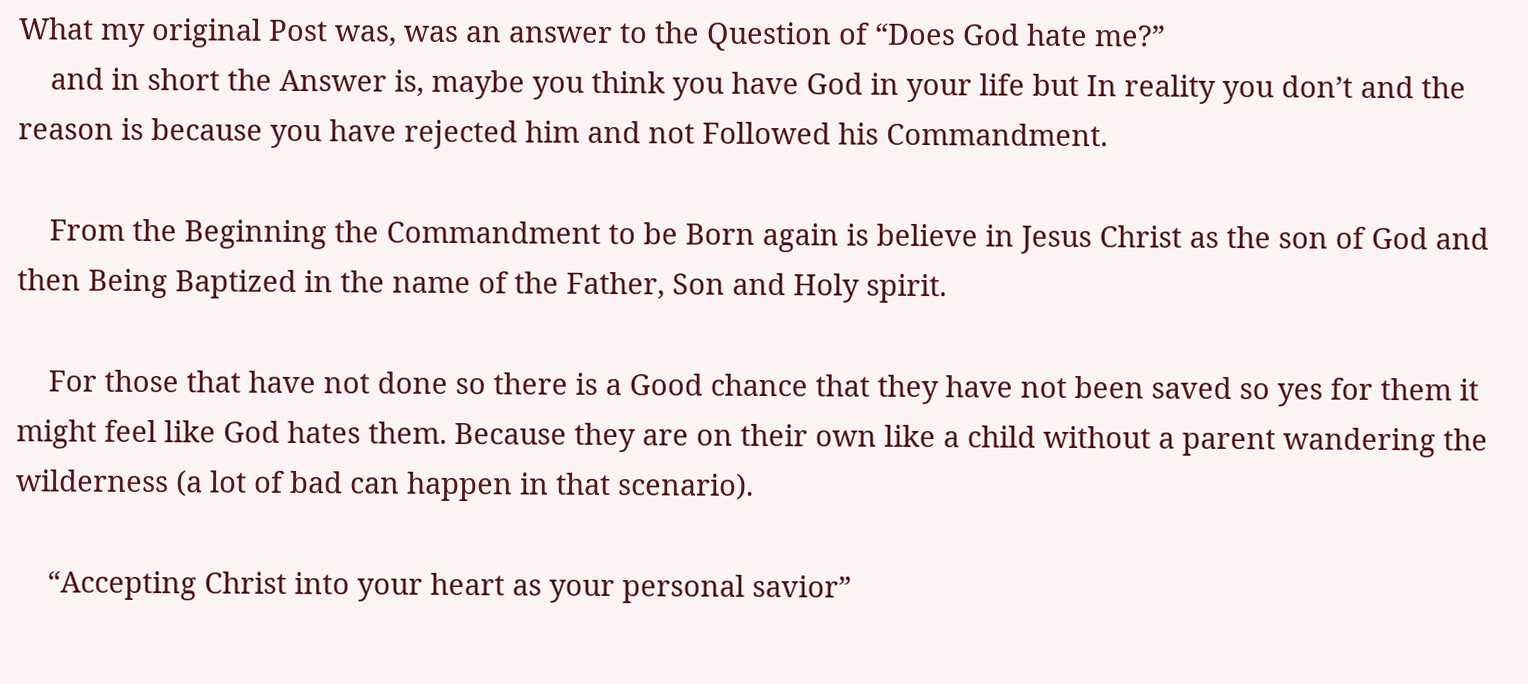What my original Post was, was an answer to the Question of “Does God hate me?”
    and in short the Answer is, maybe you think you have God in your life but In reality you don’t and the reason is because you have rejected him and not Followed his Commandment.

    From the Beginning the Commandment to be Born again is believe in Jesus Christ as the son of God and then Being Baptized in the name of the Father, Son and Holy spirit.

    For those that have not done so there is a Good chance that they have not been saved so yes for them it might feel like God hates them. Because they are on their own like a child without a parent wandering the wilderness (a lot of bad can happen in that scenario).

    “Accepting Christ into your heart as your personal savior”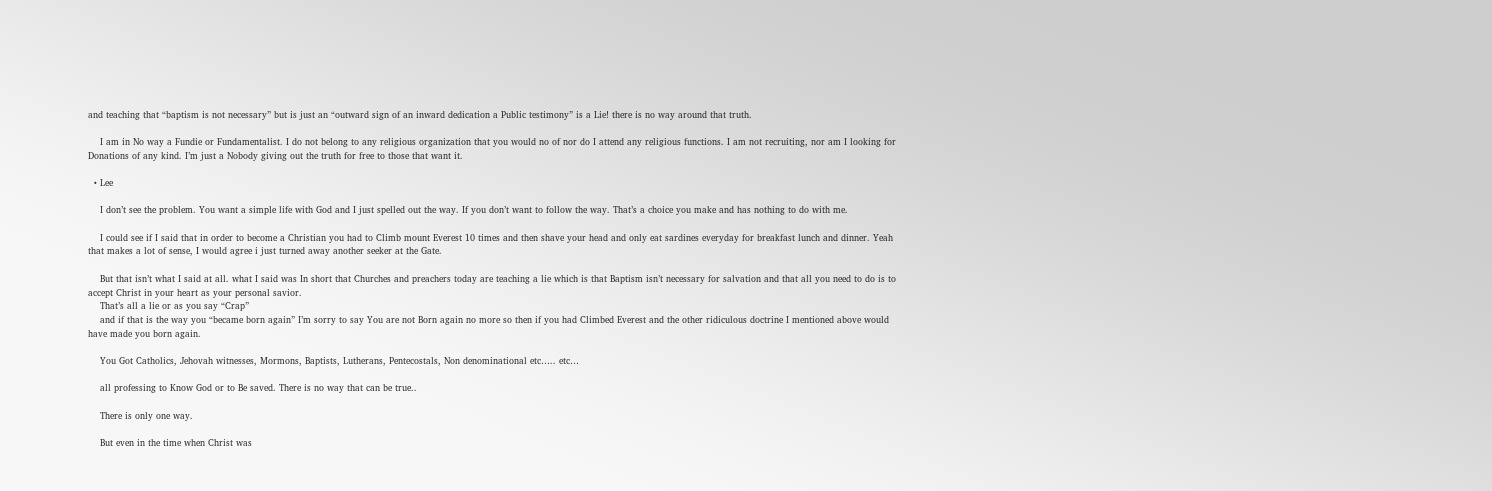and teaching that “baptism is not necessary” but is just an “outward sign of an inward dedication a Public testimony” is a Lie! there is no way around that truth.

    I am in No way a Fundie or Fundamentalist. I do not belong to any religious organization that you would no of nor do I attend any religious functions. I am not recruiting, nor am I looking for Donations of any kind. I’m just a Nobody giving out the truth for free to those that want it.

  • Lee

    I don’t see the problem. You want a simple life with God and I just spelled out the way. If you don’t want to follow the way. That’s a choice you make and has nothing to do with me.

    I could see if I said that in order to become a Christian you had to Climb mount Everest 10 times and then shave your head and only eat sardines everyday for breakfast lunch and dinner. Yeah that makes a lot of sense, I would agree i just turned away another seeker at the Gate.

    But that isn’t what I said at all. what I said was In short that Churches and preachers today are teaching a lie which is that Baptism isn’t necessary for salvation and that all you need to do is to accept Christ in your heart as your personal savior.
    That’s all a lie or as you say “Crap”
    and if that is the way you “became born again” I’m sorry to say You are not Born again no more so then if you had Climbed Everest and the other ridiculous doctrine I mentioned above would have made you born again.

    You Got Catholics, Jehovah witnesses, Mormons, Baptists, Lutherans, Pentecostals, Non denominational etc….. etc…

    all professing to Know God or to Be saved. There is no way that can be true..

    There is only one way.

    But even in the time when Christ was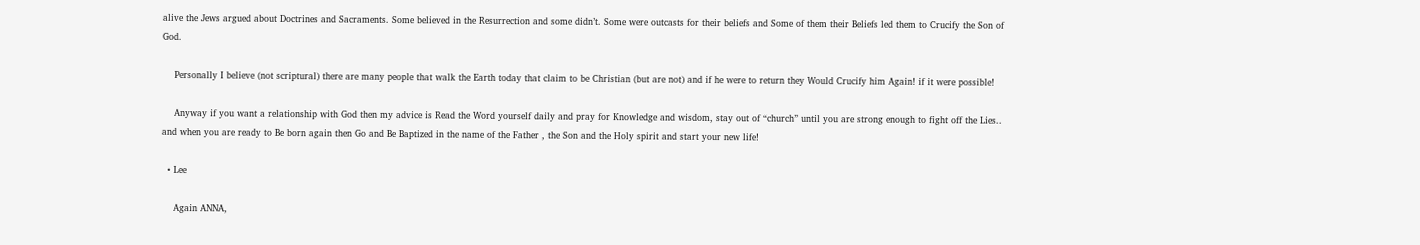alive the Jews argued about Doctrines and Sacraments. Some believed in the Resurrection and some didn’t. Some were outcasts for their beliefs and Some of them their Beliefs led them to Crucify the Son of God.

    Personally I believe (not scriptural) there are many people that walk the Earth today that claim to be Christian (but are not) and if he were to return they Would Crucify him Again! if it were possible!

    Anyway if you want a relationship with God then my advice is Read the Word yourself daily and pray for Knowledge and wisdom, stay out of “church” until you are strong enough to fight off the Lies.. and when you are ready to Be born again then Go and Be Baptized in the name of the Father , the Son and the Holy spirit and start your new life!

  • Lee

    Again ANNA,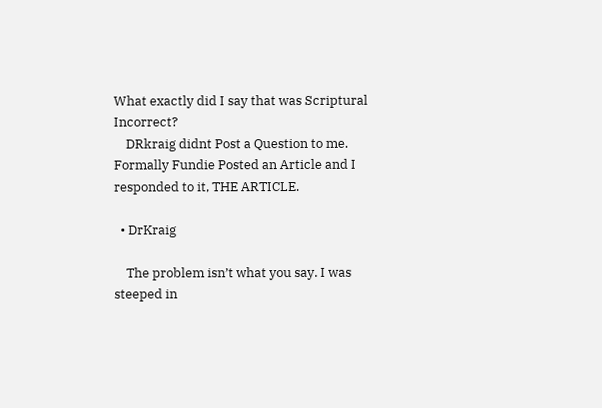What exactly did I say that was Scriptural Incorrect?
    DRkraig didnt Post a Question to me. Formally Fundie Posted an Article and I responded to it, THE ARTICLE.

  • DrKraig

    The problem isn’t what you say. I was steeped in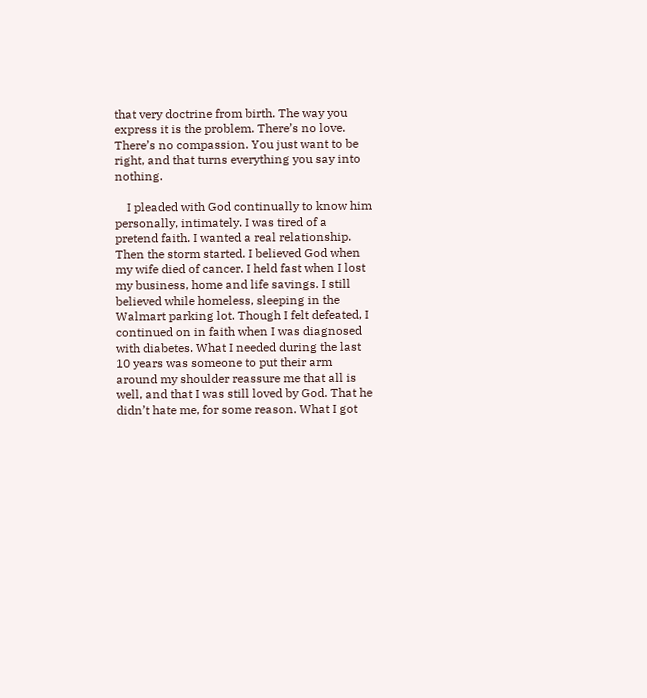that very doctrine from birth. The way you express it is the problem. There’s no love. There’s no compassion. You just want to be right, and that turns everything you say into nothing.

    I pleaded with God continually to know him personally, intimately. I was tired of a pretend faith. I wanted a real relationship. Then the storm started. I believed God when my wife died of cancer. I held fast when I lost my business, home and life savings. I still believed while homeless, sleeping in the Walmart parking lot. Though I felt defeated, I continued on in faith when I was diagnosed with diabetes. What I needed during the last 10 years was someone to put their arm around my shoulder reassure me that all is well, and that I was still loved by God. That he didn’t hate me, for some reason. What I got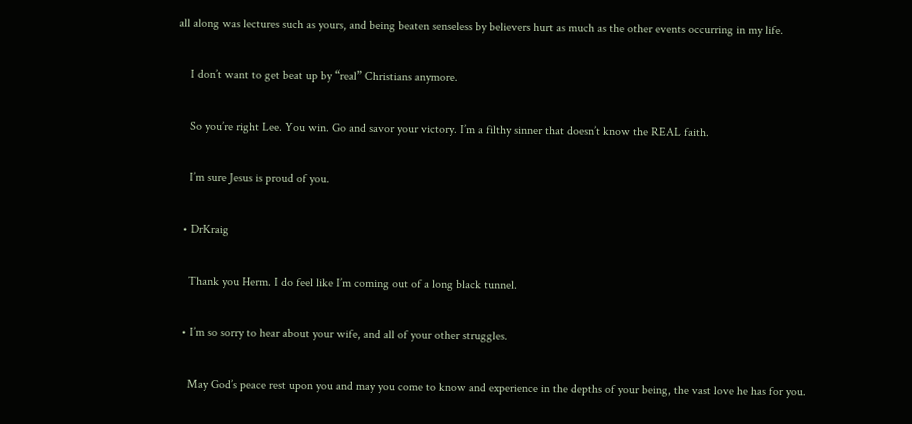all along was lectures such as yours, and being beaten senseless by believers hurt as much as the other events occurring in my life.

    I don’t want to get beat up by “real” Christians anymore.

    So you’re right Lee. You win. Go and savor your victory. I’m a filthy sinner that doesn’t know the REAL faith.

    I’m sure Jesus is proud of you.

  • DrKraig

    Thank you Herm. I do feel like I’m coming out of a long black tunnel.

  • I’m so sorry to hear about your wife, and all of your other struggles.

    May God’s peace rest upon you and may you come to know and experience in the depths of your being, the vast love he has for you.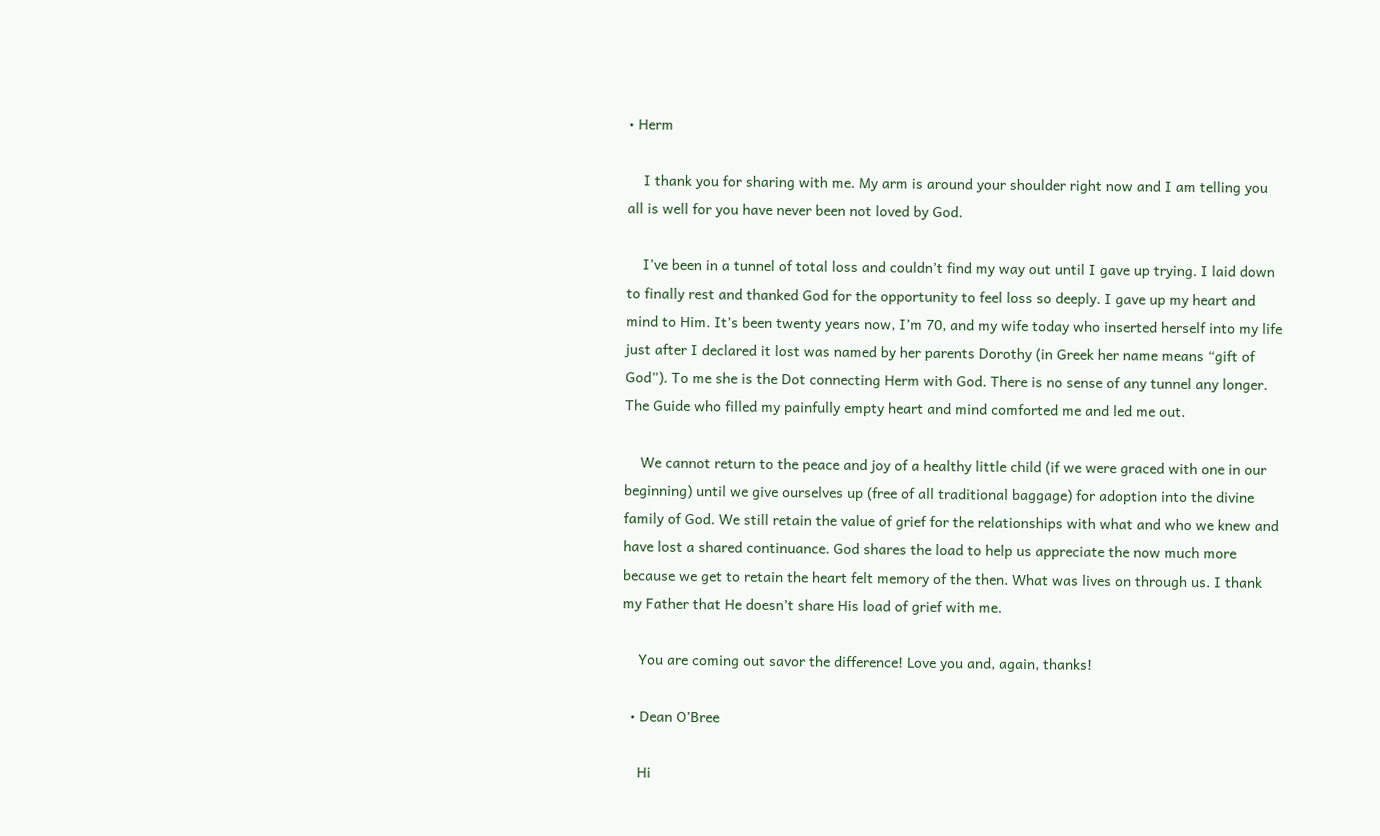• Herm

    I thank you for sharing with me. My arm is around your shoulder right now and I am telling you all is well for you have never been not loved by God.

    I’ve been in a tunnel of total loss and couldn’t find my way out until I gave up trying. I laid down to finally rest and thanked God for the opportunity to feel loss so deeply. I gave up my heart and mind to Him. It’s been twenty years now, I’m 70, and my wife today who inserted herself into my life just after I declared it lost was named by her parents Dorothy (in Greek her name means “gift of God”). To me she is the Dot connecting Herm with God. There is no sense of any tunnel any longer. The Guide who filled my painfully empty heart and mind comforted me and led me out.

    We cannot return to the peace and joy of a healthy little child (if we were graced with one in our beginning) until we give ourselves up (free of all traditional baggage) for adoption into the divine family of God. We still retain the value of grief for the relationships with what and who we knew and have lost a shared continuance. God shares the load to help us appreciate the now much more because we get to retain the heart felt memory of the then. What was lives on through us. I thank my Father that He doesn’t share His load of grief with me.

    You are coming out savor the difference! Love you and, again, thanks!

  • Dean O’Bree

    Hi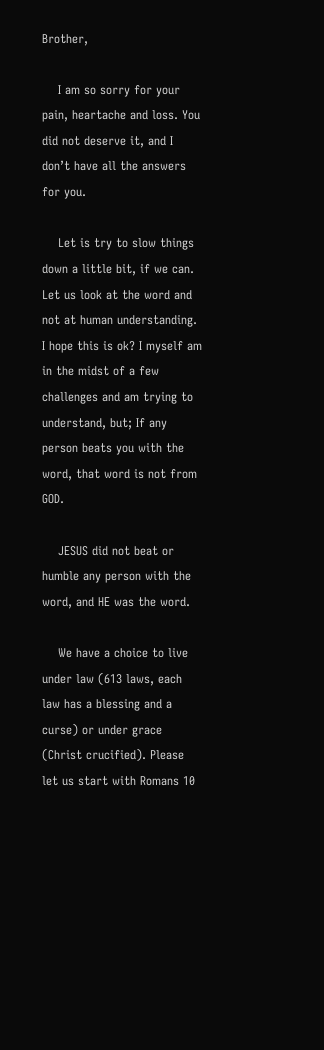Brother,

    I am so sorry for your pain, heartache and loss. You did not deserve it, and I don’t have all the answers for you.

    Let is try to slow things down a little bit, if we can. Let us look at the word and not at human understanding. I hope this is ok? I myself am in the midst of a few challenges and am trying to understand, but; If any person beats you with the word, that word is not from GOD.

    JESUS did not beat or humble any person with the word, and HE was the word.

    We have a choice to live under law (613 laws, each law has a blessing and a curse) or under grace (Christ crucified). Please let us start with Romans 10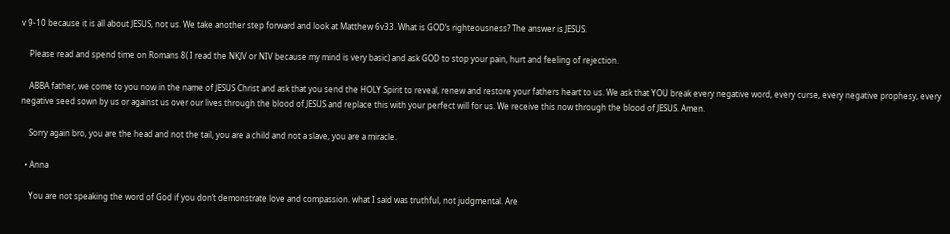v 9-10 because it is all about JESUS, not us. We take another step forward and look at Matthew 6v33. What is GOD’s righteousness? The answer is JESUS.

    Please read and spend time on Romans 8( I read the NKJV or NIV because my mind is very basic) and ask GOD to stop your pain, hurt and feeling of rejection.

    ABBA father, we come to you now in the name of JESUS Christ and ask that you send the HOLY Spirit to reveal, renew and restore your fathers heart to us. We ask that YOU break every negative word, every curse, every negative prophesy, every negative seed sown by us or against us over our lives through the blood of JESUS and replace this with your perfect will for us. We receive this now through the blood of JESUS. Amen.

    Sorry again bro, you are the head and not the tail, you are a child and not a slave, you are a miracle.

  • Anna

    You are not speaking the word of God if you don’t demonstrate love and compassion. what I said was truthful, not judgmental. Are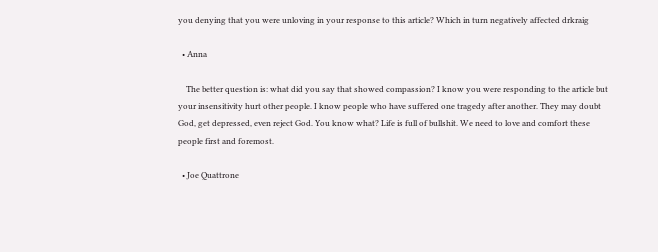you denying that you were unloving in your response to this article? Which in turn negatively affected drkraig

  • Anna

    The better question is: what did you say that showed compassion? I know you were responding to the article but your insensitivity hurt other people. I know people who have suffered one tragedy after another. They may doubt God, get depressed, even reject God. You know what? Life is full of bullshit. We need to love and comfort these people first and foremost.

  • Joe Quattrone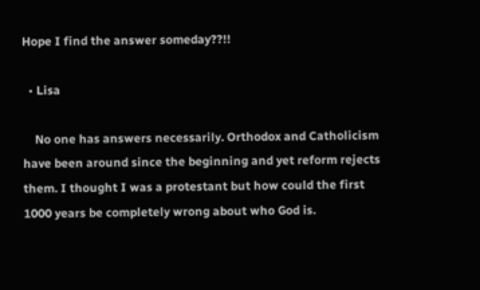Hope I find the answer someday??!!

  • Lisa

    No one has answers necessarily. Orthodox and Catholicism have been around since the beginning and yet reform rejects them. I thought I was a protestant but how could the first 1000 years be completely wrong about who God is.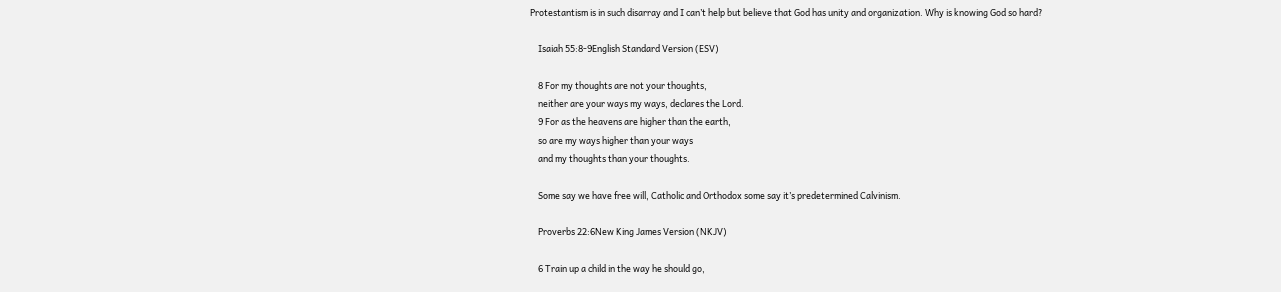Protestantism is in such disarray and I can’t help but believe that God has unity and organization. Why is knowing God so hard?

    Isaiah 55:8-9English Standard Version (ESV)

    8 For my thoughts are not your thoughts,
    neither are your ways my ways, declares the Lord.
    9 For as the heavens are higher than the earth,
    so are my ways higher than your ways
    and my thoughts than your thoughts.

    Some say we have free will, Catholic and Orthodox some say it’s predetermined Calvinism.

    Proverbs 22:6New King James Version (NKJV)

    6 Train up a child in the way he should go,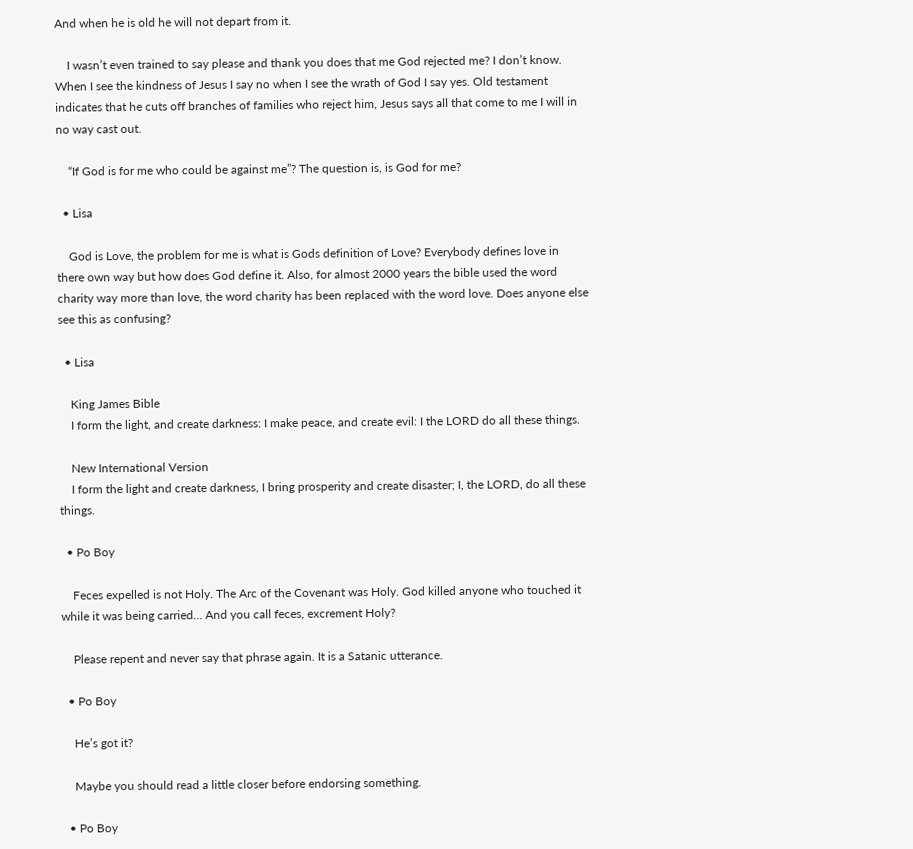And when he is old he will not depart from it.

    I wasn’t even trained to say please and thank you does that me God rejected me? I don’t know. When I see the kindness of Jesus I say no when I see the wrath of God I say yes. Old testament indicates that he cuts off branches of families who reject him, Jesus says all that come to me I will in no way cast out.

    “If God is for me who could be against me”? The question is, is God for me?

  • Lisa

    God is Love, the problem for me is what is Gods definition of Love? Everybody defines love in there own way but how does God define it. Also, for almost 2000 years the bible used the word charity way more than love, the word charity has been replaced with the word love. Does anyone else see this as confusing?

  • Lisa

    King James Bible
    I form the light, and create darkness: I make peace, and create evil: I the LORD do all these things.

    New International Version
    I form the light and create darkness, I bring prosperity and create disaster; I, the LORD, do all these things.

  • Po Boy

    Feces expelled is not Holy. The Arc of the Covenant was Holy. God killed anyone who touched it while it was being carried… And you call feces, excrement Holy?

    Please repent and never say that phrase again. It is a Satanic utterance.

  • Po Boy

    He’s got it?

    Maybe you should read a little closer before endorsing something.

  • Po Boy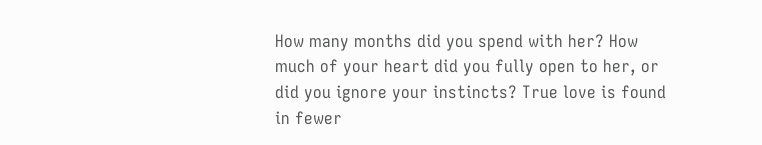How many months did you spend with her? How much of your heart did you fully open to her, or did you ignore your instincts? True love is found in fewer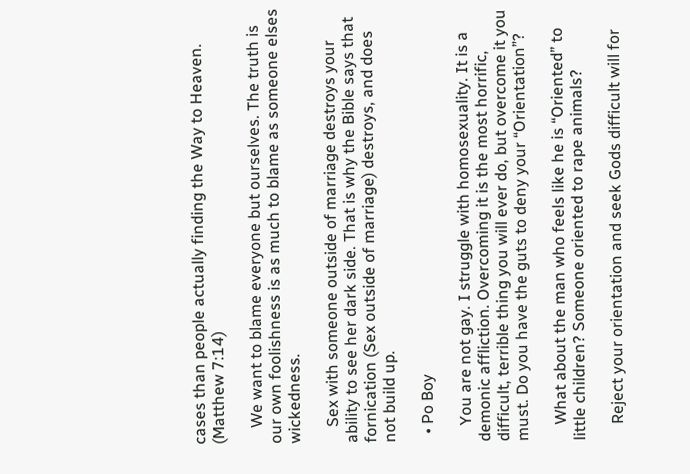cases than people actually finding the Way to Heaven. (Matthew 7:14)

    We want to blame everyone but ourselves. The truth is our own foolishness is as much to blame as someone elses wickedness.

    Sex with someone outside of marriage destroys your ability to see her dark side. That is why the Bible says that fornication (Sex outside of marriage) destroys, and does not build up.

  • Po Boy

    You are not gay. I struggle with homosexuality. It is a demonic affliction. Overcoming it is the most horrific, difficult, terrible thing you will ever do, but overcome it you must. Do you have the guts to deny your “Orientation”?

    What about the man who feels like he is “Oriented” to little children? Someone oriented to rape animals?

    Reject your orientation and seek Gods difficult will for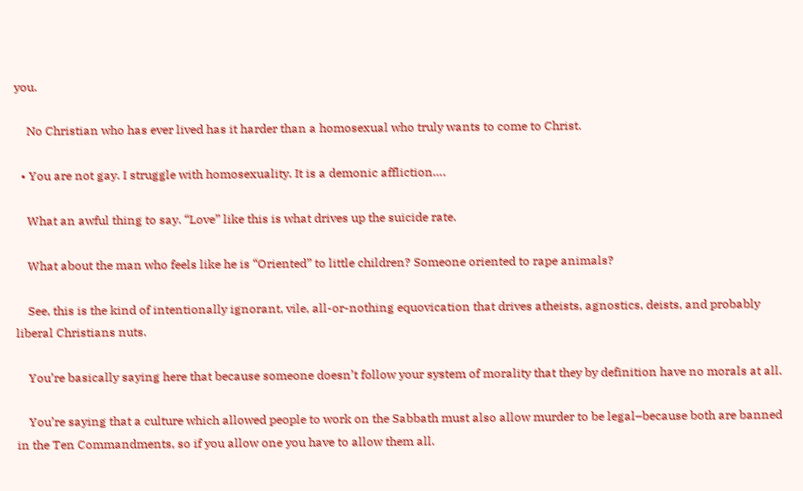you.

    No Christian who has ever lived has it harder than a homosexual who truly wants to come to Christ.

  • You are not gay. I struggle with homosexuality. It is a demonic affliction….

    What an awful thing to say. “Love” like this is what drives up the suicide rate.

    What about the man who feels like he is “Oriented” to little children? Someone oriented to rape animals?

    See, this is the kind of intentionally ignorant, vile, all-or-nothing equovication that drives atheists, agnostics, deists, and probably liberal Christians nuts.

    You’re basically saying here that because someone doesn’t follow your system of morality that they by definition have no morals at all.

    You’re saying that a culture which allowed people to work on the Sabbath must also allow murder to be legal–because both are banned in the Ten Commandments, so if you allow one you have to allow them all.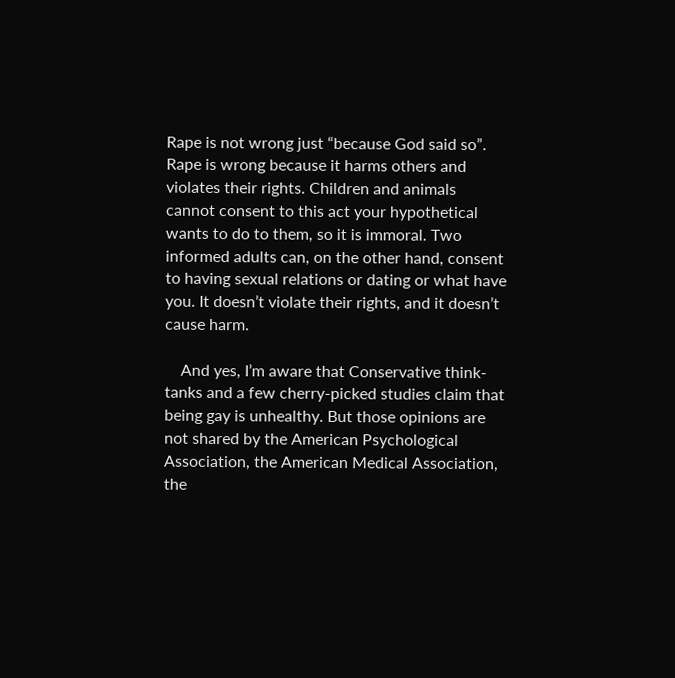Rape is not wrong just “because God said so”. Rape is wrong because it harms others and violates their rights. Children and animals cannot consent to this act your hypothetical wants to do to them, so it is immoral. Two informed adults can, on the other hand, consent to having sexual relations or dating or what have you. It doesn’t violate their rights, and it doesn’t cause harm.

    And yes, I’m aware that Conservative think-tanks and a few cherry-picked studies claim that being gay is unhealthy. But those opinions are not shared by the American Psychological Association, the American Medical Association, the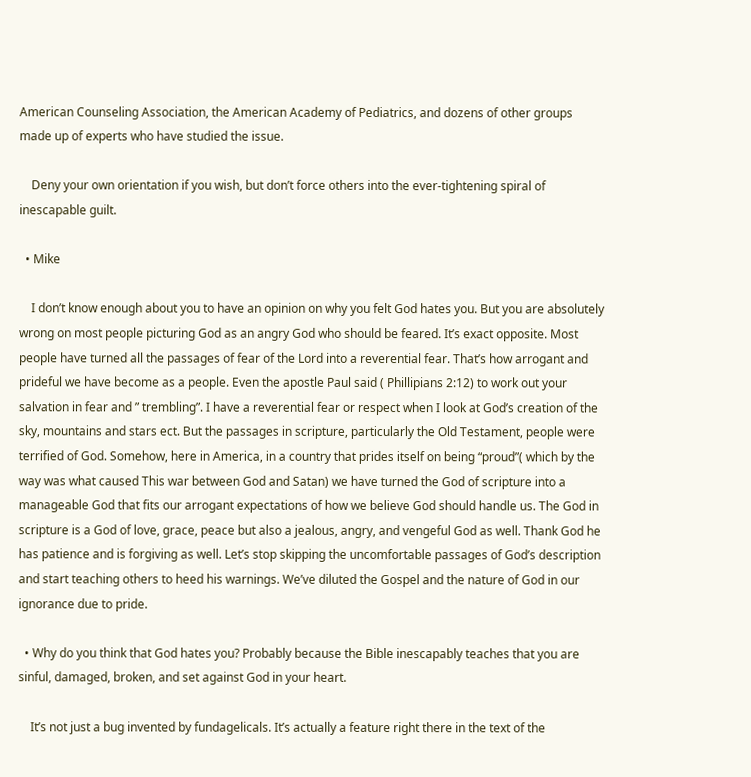American Counseling Association, the American Academy of Pediatrics, and dozens of other groups made up of experts who have studied the issue.

    Deny your own orientation if you wish, but don’t force others into the ever-tightening spiral of inescapable guilt.

  • Mike

    I don’t know enough about you to have an opinion on why you felt God hates you. But you are absolutely wrong on most people picturing God as an angry God who should be feared. It’s exact opposite. Most people have turned all the passages of fear of the Lord into a reverential fear. That’s how arrogant and prideful we have become as a people. Even the apostle Paul said ( Phillipians 2:12) to work out your salvation in fear and ” trembling”. I have a reverential fear or respect when I look at God’s creation of the sky, mountains and stars ect. But the passages in scripture, particularly the Old Testament, people were terrified of God. Somehow, here in America, in a country that prides itself on being “proud”( which by the way was what caused This war between God and Satan) we have turned the God of scripture into a manageable God that fits our arrogant expectations of how we believe God should handle us. The God in scripture is a God of love, grace, peace but also a jealous, angry, and vengeful God as well. Thank God he has patience and is forgiving as well. Let’s stop skipping the uncomfortable passages of God’s description and start teaching others to heed his warnings. We’ve diluted the Gospel and the nature of God in our ignorance due to pride.

  • Why do you think that God hates you? Probably because the Bible inescapably teaches that you are sinful, damaged, broken, and set against God in your heart.

    It’s not just a bug invented by fundagelicals. It’s actually a feature right there in the text of the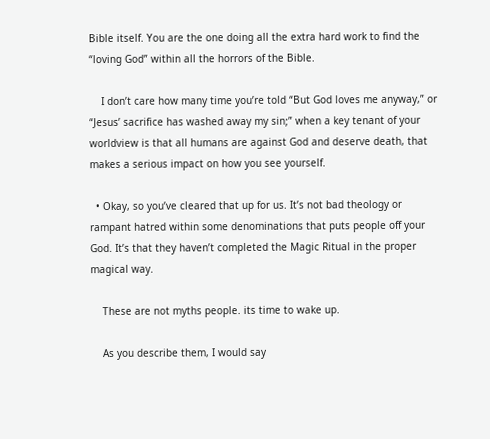Bible itself. You are the one doing all the extra hard work to find the “loving God” within all the horrors of the Bible.

    I don’t care how many time you’re told “But God loves me anyway,” or “Jesus’ sacrifice has washed away my sin;” when a key tenant of your worldview is that all humans are against God and deserve death, that makes a serious impact on how you see yourself.

  • Okay, so you’ve cleared that up for us. It’s not bad theology or rampant hatred within some denominations that puts people off your God. It’s that they haven’t completed the Magic Ritual in the proper magical way.

    These are not myths people. its time to wake up.

    As you describe them, I would say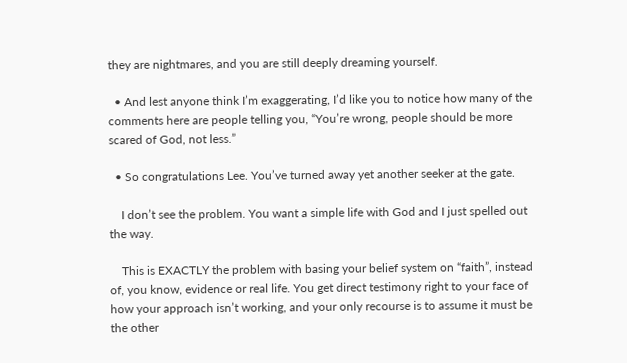they are nightmares, and you are still deeply dreaming yourself.

  • And lest anyone think I’m exaggerating, I’d like you to notice how many of the comments here are people telling you, “You’re wrong, people should be more scared of God, not less.”

  • So congratulations Lee. You’ve turned away yet another seeker at the gate.

    I don’t see the problem. You want a simple life with God and I just spelled out the way.

    This is EXACTLY the problem with basing your belief system on “faith”, instead of, you know, evidence or real life. You get direct testimony right to your face of how your approach isn’t working, and your only recourse is to assume it must be the other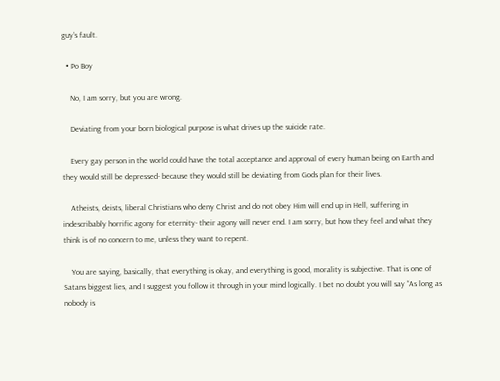guy’s fault.

  • Po Boy

    No, I am sorry, but you are wrong.

    Deviating from your born biological purpose is what drives up the suicide rate.

    Every gay person in the world could have the total acceptance and approval of every human being on Earth and they would still be depressed- because they would still be deviating from Gods plan for their lives.

    Atheists, deists, liberal Christians who deny Christ and do not obey Him will end up in Hell, suffering in indescribably horrific agony for eternity- their agony will never end. I am sorry, but how they feel and what they think is of no concern to me, unless they want to repent.

    You are saying, basically, that everything is okay, and everything is good, morality is subjective. That is one of Satans biggest lies, and I suggest you follow it through in your mind logically. I bet no doubt you will say “As long as nobody is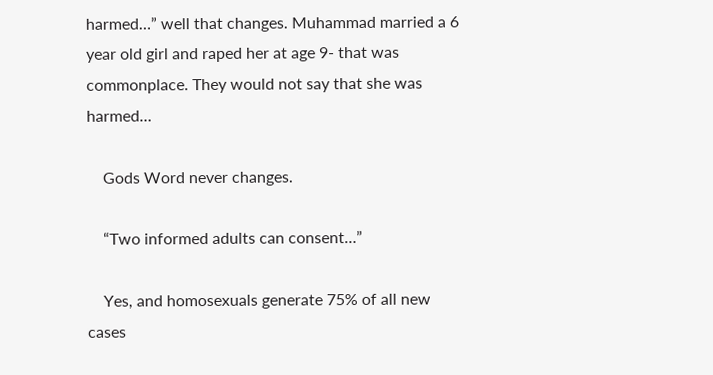harmed…” well that changes. Muhammad married a 6 year old girl and raped her at age 9- that was commonplace. They would not say that she was harmed…

    Gods Word never changes.

    “Two informed adults can consent…”

    Yes, and homosexuals generate 75% of all new cases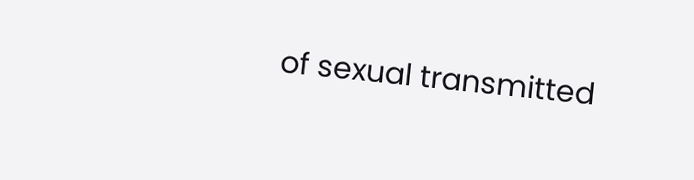of sexual transmitted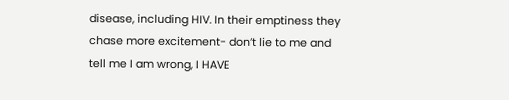disease, including HIV. In their emptiness they chase more excitement- don’t lie to me and tell me I am wrong, I HAVE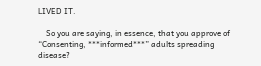LIVED IT.

    So you are saying, in essence, that you approve of “Consenting, ***informed***” adults spreading disease?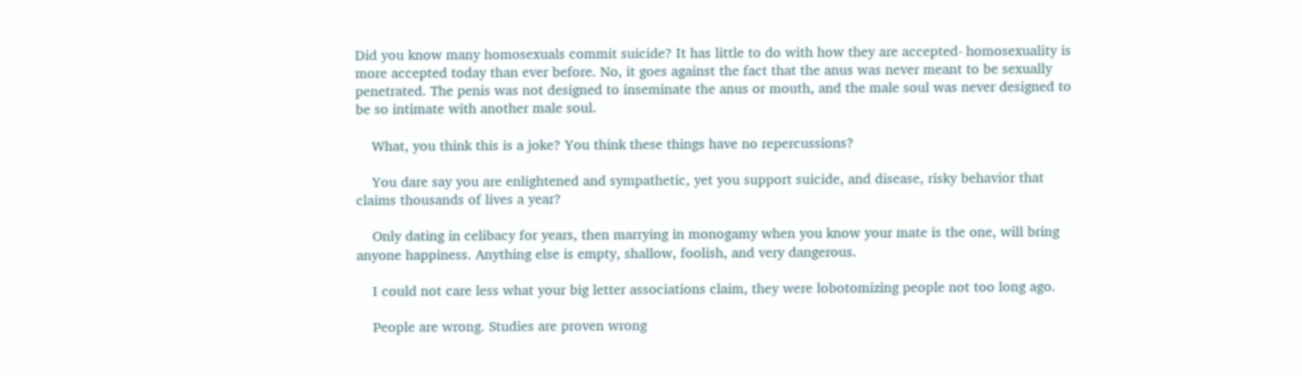Did you know many homosexuals commit suicide? It has little to do with how they are accepted- homosexuality is more accepted today than ever before. No, it goes against the fact that the anus was never meant to be sexually penetrated. The penis was not designed to inseminate the anus or mouth, and the male soul was never designed to be so intimate with another male soul.

    What, you think this is a joke? You think these things have no repercussions?

    You dare say you are enlightened and sympathetic, yet you support suicide, and disease, risky behavior that claims thousands of lives a year?

    Only dating in celibacy for years, then marrying in monogamy when you know your mate is the one, will bring anyone happiness. Anything else is empty, shallow, foolish, and very dangerous.

    I could not care less what your big letter associations claim, they were lobotomizing people not too long ago.

    People are wrong. Studies are proven wrong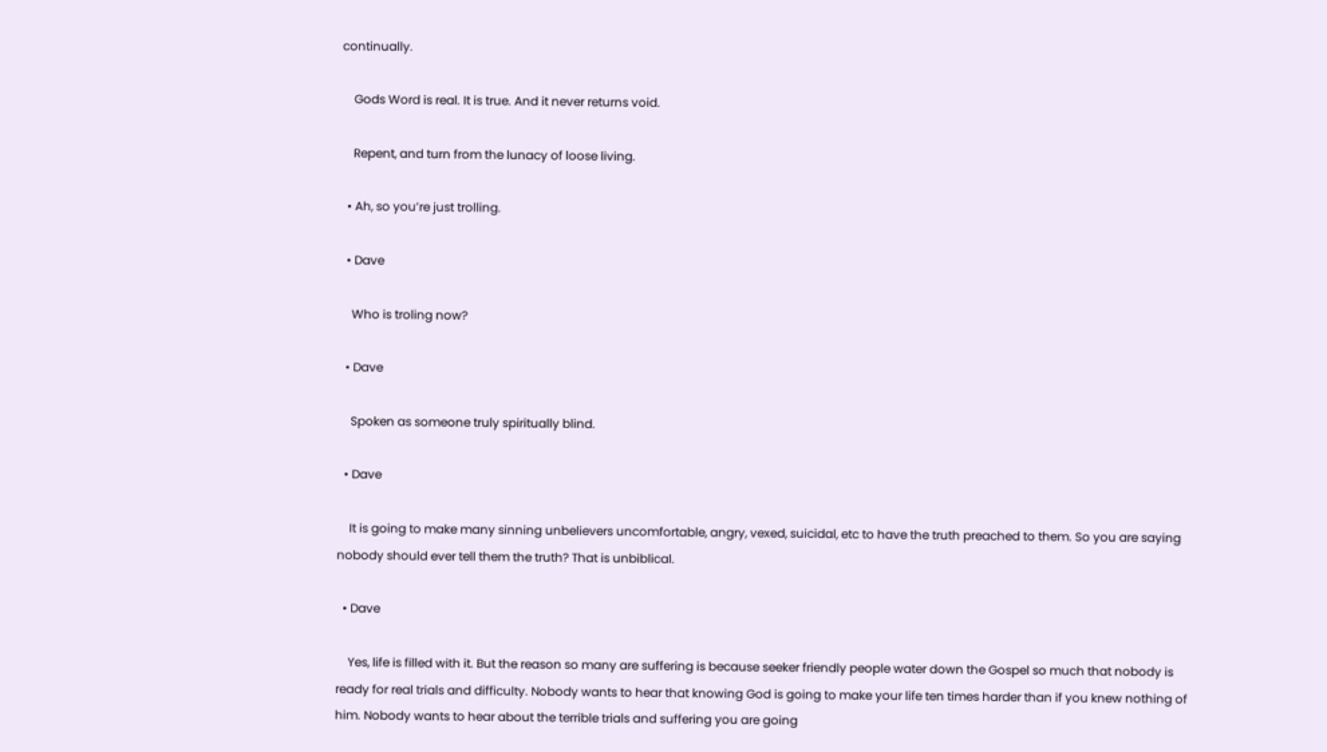continually.

    Gods Word is real. It is true. And it never returns void.

    Repent, and turn from the lunacy of loose living.

  • Ah, so you’re just trolling.

  • Dave

    Who is troling now?

  • Dave

    Spoken as someone truly spiritually blind.

  • Dave

    It is going to make many sinning unbelievers uncomfortable, angry, vexed, suicidal, etc to have the truth preached to them. So you are saying nobody should ever tell them the truth? That is unbiblical.

  • Dave

    Yes, life is filled with it. But the reason so many are suffering is because seeker friendly people water down the Gospel so much that nobody is ready for real trials and difficulty. Nobody wants to hear that knowing God is going to make your life ten times harder than if you knew nothing of him. Nobody wants to hear about the terrible trials and suffering you are going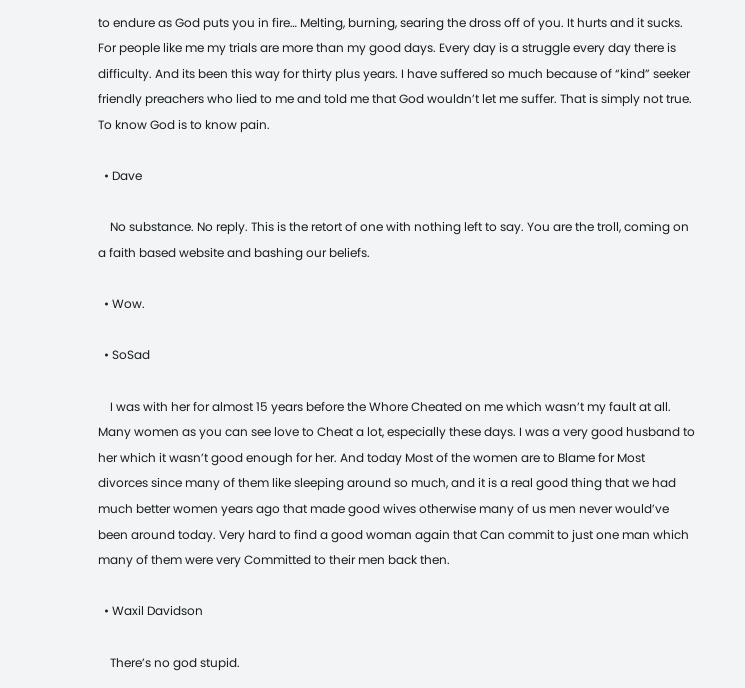to endure as God puts you in fire… Melting, burning, searing the dross off of you. It hurts and it sucks. For people like me my trials are more than my good days. Every day is a struggle every day there is difficulty. And its been this way for thirty plus years. I have suffered so much because of “kind” seeker friendly preachers who lied to me and told me that God wouldn’t let me suffer. That is simply not true. To know God is to know pain.

  • Dave

    No substance. No reply. This is the retort of one with nothing left to say. You are the troll, coming on a faith based website and bashing our beliefs.

  • Wow.

  • SoSad

    I was with her for almost 15 years before the Whore Cheated on me which wasn’t my fault at all. Many women as you can see love to Cheat a lot, especially these days. I was a very good husband to her which it wasn’t good enough for her. And today Most of the women are to Blame for Most divorces since many of them like sleeping around so much, and it is a real good thing that we had much better women years ago that made good wives otherwise many of us men never would’ve been around today. Very hard to find a good woman again that Can commit to just one man which many of them were very Committed to their men back then.

  • Waxil Davidson

    There’s no god stupid.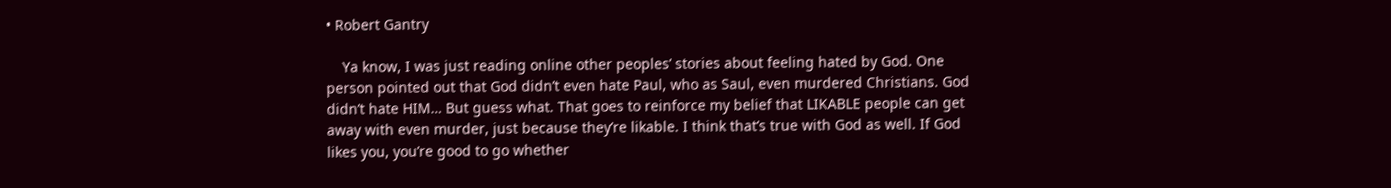• Robert Gantry

    Ya know, I was just reading online other peoples’ stories about feeling hated by God. One person pointed out that God didn’t even hate Paul, who as Saul, even murdered Christians. God didn’t hate HIM… But guess what. That goes to reinforce my belief that LIKABLE people can get away with even murder, just because they’re likable. I think that’s true with God as well. If God likes you, you’re good to go whether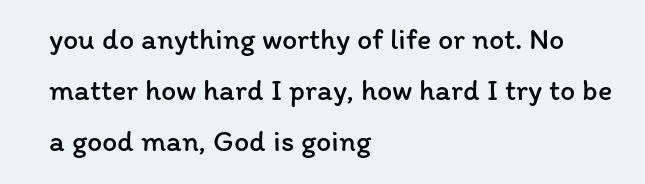you do anything worthy of life or not. No matter how hard I pray, how hard I try to be a good man, God is going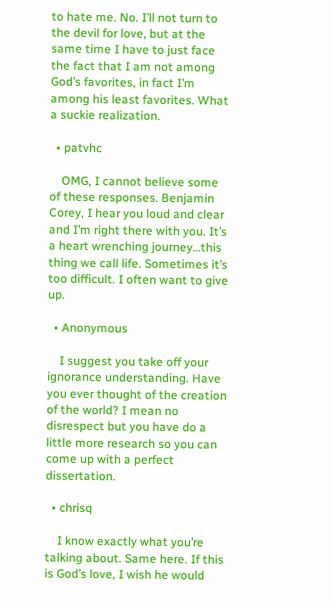to hate me. No. I’ll not turn to the devil for love, but at the same time I have to just face the fact that I am not among God’s favorites, in fact I’m among his least favorites. What a suckie realization.

  • patvhc

    OMG, I cannot believe some of these responses. Benjamin Corey, I hear you loud and clear and I’m right there with you. It’s a heart wrenching journey…this thing we call life. Sometimes it’s too difficult. I often want to give up.

  • Anonymous

    I suggest you take off your ignorance understanding. Have you ever thought of the creation of the world? I mean no disrespect but you have do a little more research so you can come up with a perfect dissertation.

  • chrisq

    I know exactly what you’re talking about. Same here. If this is God’s love, I wish he would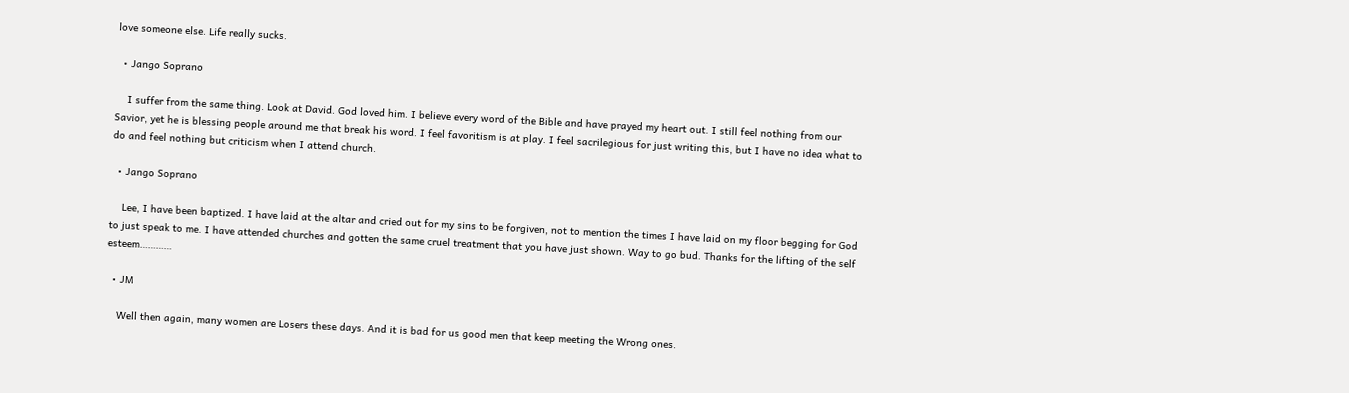love someone else. Life really sucks.

  • Jango Soprano

    I suffer from the same thing. Look at David. God loved him. I believe every word of the Bible and have prayed my heart out. I still feel nothing from our Savior, yet he is blessing people around me that break his word. I feel favoritism is at play. I feel sacrilegious for just writing this, but I have no idea what to do and feel nothing but criticism when I attend church.

  • Jango Soprano

    Lee, I have been baptized. I have laid at the altar and cried out for my sins to be forgiven, not to mention the times I have laid on my floor begging for God to just speak to me. I have attended churches and gotten the same cruel treatment that you have just shown. Way to go bud. Thanks for the lifting of the self esteem…………

  • JM

    Well then again, many women are Losers these days. And it is bad for us good men that keep meeting the Wrong ones.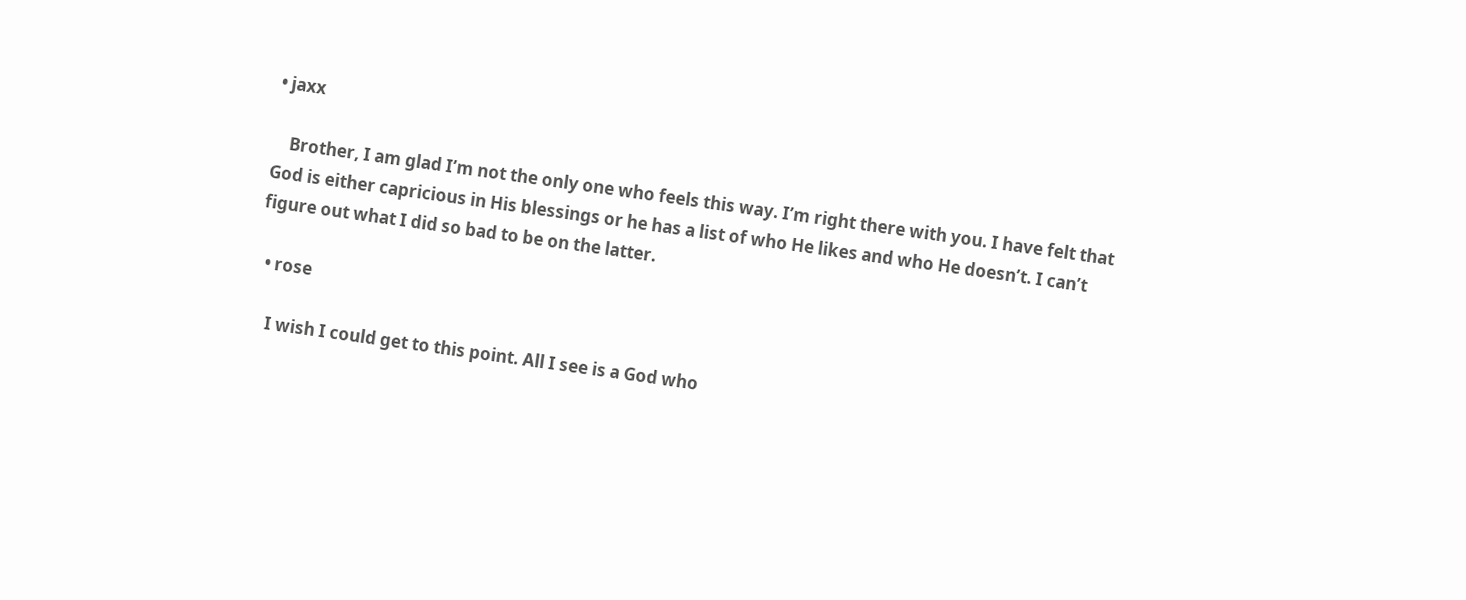• jaxx

    Brother, I am glad I’m not the only one who feels this way. I’m right there with you. I have felt that God is either capricious in His blessings or he has a list of who He likes and who He doesn’t. I can’t figure out what I did so bad to be on the latter.

  • rose

    I wish I could get to this point. All I see is a God who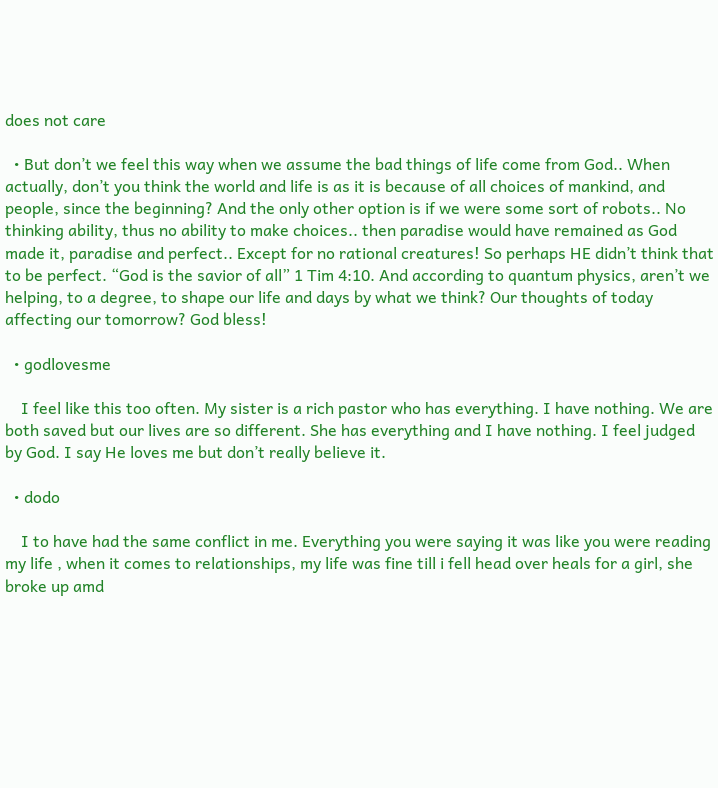does not care

  • But don’t we feel this way when we assume the bad things of life come from God.. When actually, don’t you think the world and life is as it is because of all choices of mankind, and people, since the beginning? And the only other option is if we were some sort of robots.. No thinking ability, thus no ability to make choices.. then paradise would have remained as God made it, paradise and perfect.. Except for no rational creatures! So perhaps HE didn’t think that to be perfect. “God is the savior of all” 1 Tim 4:10. And according to quantum physics, aren’t we helping, to a degree, to shape our life and days by what we think? Our thoughts of today affecting our tomorrow? God bless!

  • godlovesme

    I feel like this too often. My sister is a rich pastor who has everything. I have nothing. We are both saved but our lives are so different. She has everything and I have nothing. I feel judged by God. I say He loves me but don’t really believe it.

  • dodo

    I to have had the same conflict in me. Everything you were saying it was like you were reading my life , when it comes to relationships, my life was fine till i fell head over heals for a girl, she broke up amd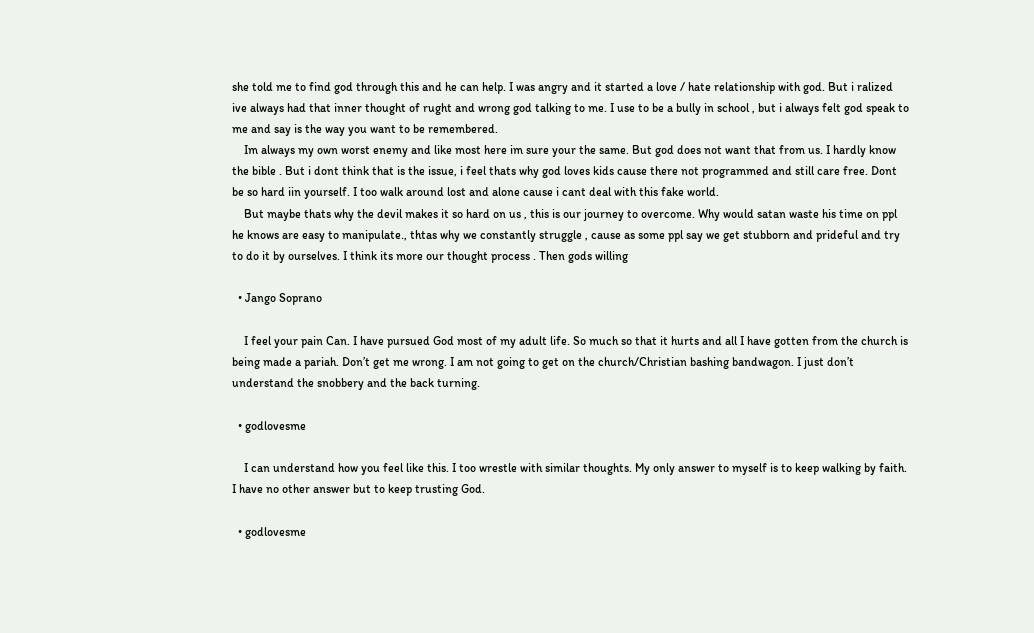she told me to find god through this and he can help. I was angry and it started a love / hate relationship with god. But i ralized ive always had that inner thought of rught and wrong god talking to me. I use to be a bully in school , but i always felt god speak to me and say is the way you want to be remembered.
    Im always my own worst enemy and like most here im sure your the same. But god does not want that from us. I hardly know the bible . But i dont think that is the issue, i feel thats why god loves kids cause there not programmed and still care free. Dont be so hard iin yourself. I too walk around lost and alone cause i cant deal with this fake world.
    But maybe thats why the devil makes it so hard on us , this is our journey to overcome. Why would satan waste his time on ppl he knows are easy to manipulate., thtas why we constantly struggle , cause as some ppl say we get stubborn and prideful and try to do it by ourselves. I think its more our thought process . Then gods willing

  • Jango Soprano

    I feel your pain Can. I have pursued God most of my adult life. So much so that it hurts and all I have gotten from the church is being made a pariah. Don’t get me wrong. I am not going to get on the church/Christian bashing bandwagon. I just don’t understand the snobbery and the back turning.

  • godlovesme

    I can understand how you feel like this. I too wrestle with similar thoughts. My only answer to myself is to keep walking by faith. I have no other answer but to keep trusting God.

  • godlovesme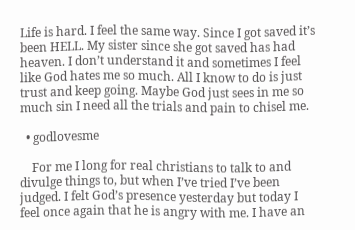Life is hard. I feel the same way. Since I got saved it’s been HELL. My sister since she got saved has had heaven. I don’t understand it and sometimes I feel like God hates me so much. All I know to do is just trust and keep going. Maybe God just sees in me so much sin I need all the trials and pain to chisel me.

  • godlovesme

    For me I long for real christians to talk to and divulge things to, but when I’ve tried I’ve been judged. I felt God’s presence yesterday but today I feel once again that he is angry with me. I have an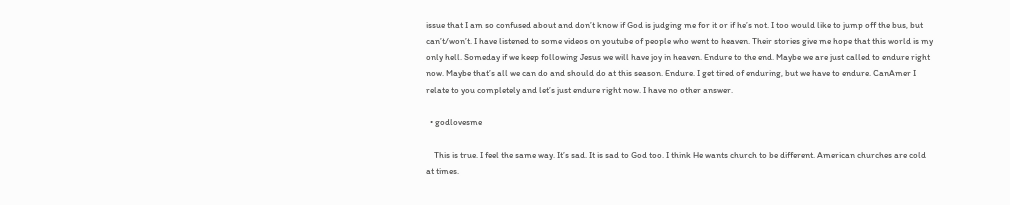issue that I am so confused about and don’t know if God is judging me for it or if he’s not. I too would like to jump off the bus, but can’t/won’t. I have listened to some videos on youtube of people who went to heaven. Their stories give me hope that this world is my only hell. Someday if we keep following Jesus we will have joy in heaven. Endure to the end. Maybe we are just called to endure right now. Maybe that’s all we can do and should do at this season. Endure. I get tired of enduring, but we have to endure. CanAmer I relate to you completely and let’s just endure right now. I have no other answer.

  • godlovesme

    This is true. I feel the same way. It’s sad. It is sad to God too. I think He wants church to be different. American churches are cold at times.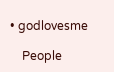• godlovesme

    People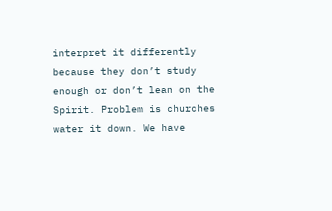interpret it differently because they don’t study enough or don’t lean on the Spirit. Problem is churches water it down. We have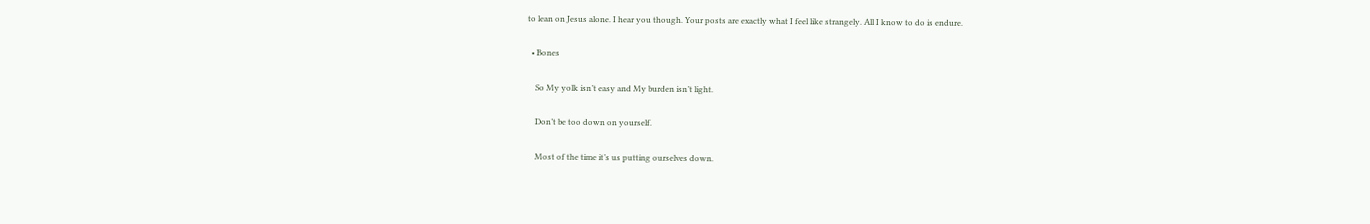to lean on Jesus alone. I hear you though. Your posts are exactly what I feel like strangely. All I know to do is endure.

  • Bones

    So My yolk isn’t easy and My burden isn’t light.

    Don’t be too down on yourself.

    Most of the time it’s us putting ourselves down.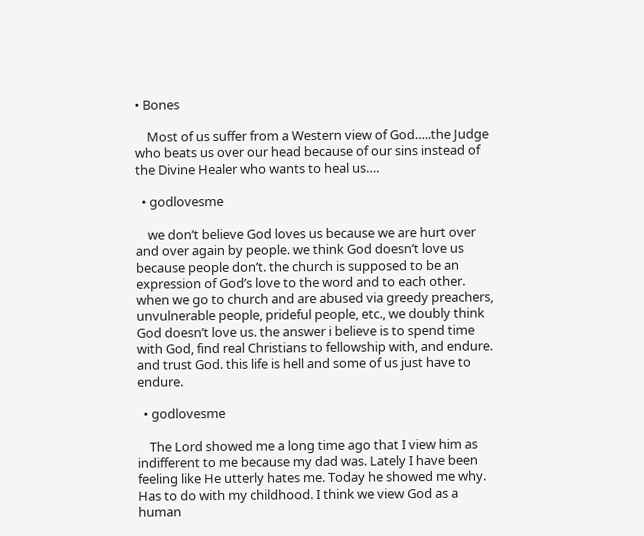• Bones

    Most of us suffer from a Western view of God…..the Judge who beats us over our head because of our sins instead of the Divine Healer who wants to heal us….

  • godlovesme

    we don’t believe God loves us because we are hurt over and over again by people. we think God doesn’t love us because people don’t. the church is supposed to be an expression of God’s love to the word and to each other. when we go to church and are abused via greedy preachers, unvulnerable people, prideful people, etc., we doubly think God doesn’t love us. the answer i believe is to spend time with God, find real Christians to fellowship with, and endure. and trust God. this life is hell and some of us just have to endure.

  • godlovesme

    The Lord showed me a long time ago that I view him as indifferent to me because my dad was. Lately I have been feeling like He utterly hates me. Today he showed me why. Has to do with my childhood. I think we view God as a human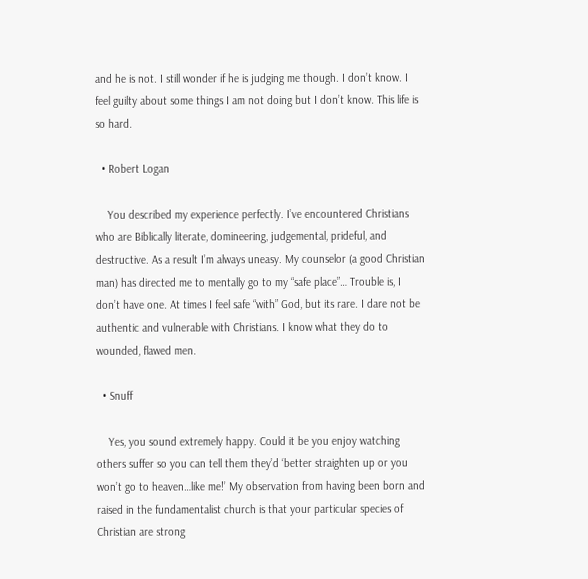and he is not. I still wonder if he is judging me though. I don’t know. I feel guilty about some things I am not doing but I don’t know. This life is so hard.

  • Robert Logan

    You described my experience perfectly. I’ve encountered Christians who are Biblically literate, domineering, judgemental, prideful, and destructive. As a result I’m always uneasy. My counselor (a good Christian man) has directed me to mentally go to my “safe place”… Trouble is, I don’t have one. At times I feel safe “with” God, but its rare. I dare not be authentic and vulnerable with Christians. I know what they do to wounded, flawed men.

  • Snuff

    Yes, you sound extremely happy. Could it be you enjoy watching others suffer so you can tell them they’d ‘better straighten up or you won’t go to heaven…like me!’ My observation from having been born and raised in the fundamentalist church is that your particular species of Christian are strong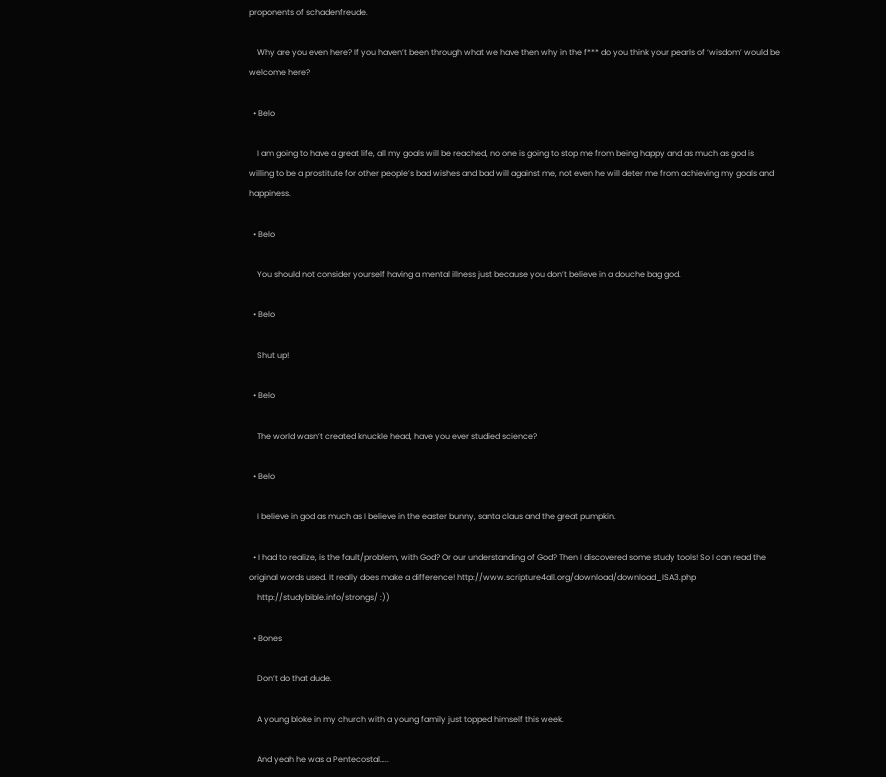proponents of schadenfreude.

    Why are you even here? If you haven’t been through what we have then why in the f*** do you think your pearls of ‘wisdom’ would be welcome here?

  • Belo

    I am going to have a great life, all my goals will be reached, no one is going to stop me from being happy and as much as god is willing to be a prostitute for other people’s bad wishes and bad will against me, not even he will deter me from achieving my goals and happiness.

  • Belo

    You should not consider yourself having a mental illness just because you don’t believe in a douche bag god.

  • Belo

    Shut up!

  • Belo

    The world wasn’t created knuckle head, have you ever studied science?

  • Belo

    I believe in god as much as I believe in the easter bunny, santa claus and the great pumpkin.

  • I had to realize, is the fault/problem, with God? Or our understanding of God? Then I discovered some study tools! So I can read the original words used. It really does make a difference! http://www.scripture4all.org/download/download_ISA3.php
    http://studybible.info/strongs/ :))

  • Bones

    Don’t do that dude.

    A young bloke in my church with a young family just topped himself this week.

    And yeah he was a Pentecostal…..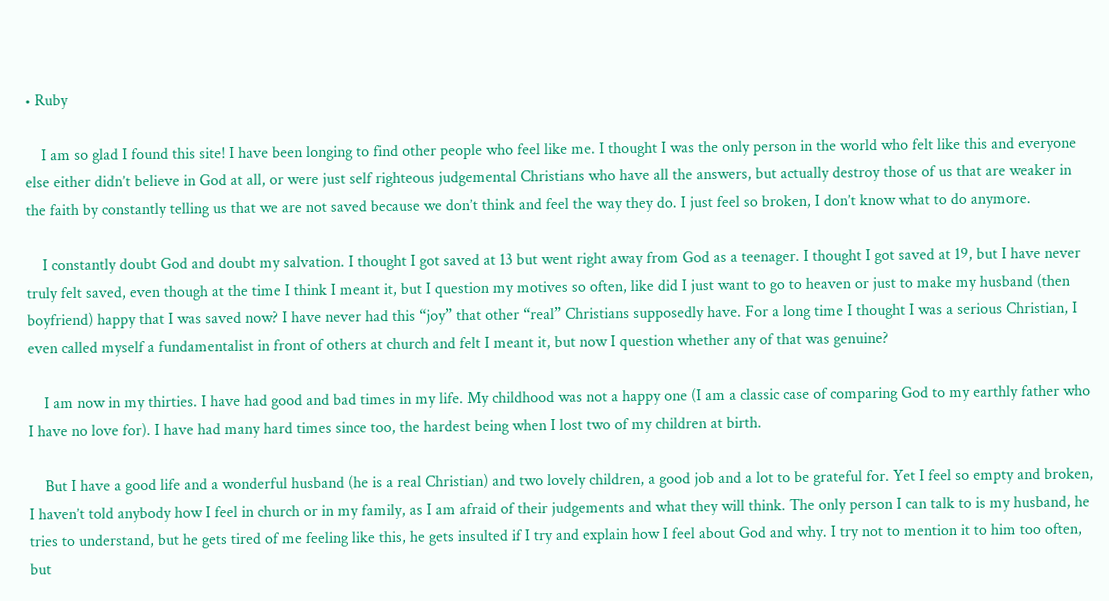• Ruby

    I am so glad I found this site! I have been longing to find other people who feel like me. I thought I was the only person in the world who felt like this and everyone else either didn’t believe in God at all, or were just self righteous judgemental Christians who have all the answers, but actually destroy those of us that are weaker in the faith by constantly telling us that we are not saved because we don’t think and feel the way they do. I just feel so broken, I don’t know what to do anymore.

    I constantly doubt God and doubt my salvation. I thought I got saved at 13 but went right away from God as a teenager. I thought I got saved at 19, but I have never truly felt saved, even though at the time I think I meant it, but I question my motives so often, like did I just want to go to heaven or just to make my husband (then boyfriend) happy that I was saved now? I have never had this “joy” that other “real” Christians supposedly have. For a long time I thought I was a serious Christian, I even called myself a fundamentalist in front of others at church and felt I meant it, but now I question whether any of that was genuine?

    I am now in my thirties. I have had good and bad times in my life. My childhood was not a happy one (I am a classic case of comparing God to my earthly father who I have no love for). I have had many hard times since too, the hardest being when I lost two of my children at birth.

    But I have a good life and a wonderful husband (he is a real Christian) and two lovely children, a good job and a lot to be grateful for. Yet I feel so empty and broken, I haven’t told anybody how I feel in church or in my family, as I am afraid of their judgements and what they will think. The only person I can talk to is my husband, he tries to understand, but he gets tired of me feeling like this, he gets insulted if I try and explain how I feel about God and why. I try not to mention it to him too often, but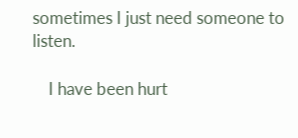sometimes I just need someone to listen.

    I have been hurt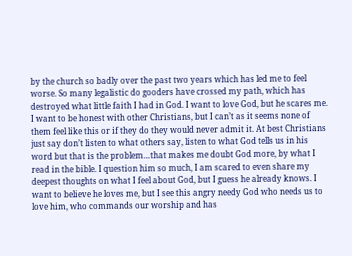by the church so badly over the past two years which has led me to feel worse. So many legalistic do gooders have crossed my path, which has destroyed what little faith I had in God. I want to love God, but he scares me. I want to be honest with other Christians, but I can’t as it seems none of them feel like this or if they do they would never admit it. At best Christians just say don’t listen to what others say, listen to what God tells us in his word but that is the problem…that makes me doubt God more, by what I read in the bible. I question him so much, I am scared to even share my deepest thoughts on what I feel about God, but I guess he already knows. I want to believe he loves me, but I see this angry needy God who needs us to love him, who commands our worship and has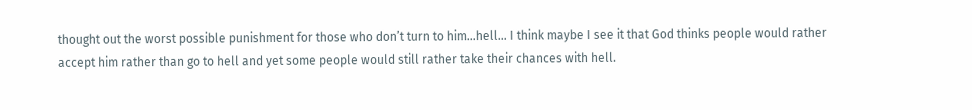thought out the worst possible punishment for those who don’t turn to him…hell… I think maybe I see it that God thinks people would rather accept him rather than go to hell and yet some people would still rather take their chances with hell.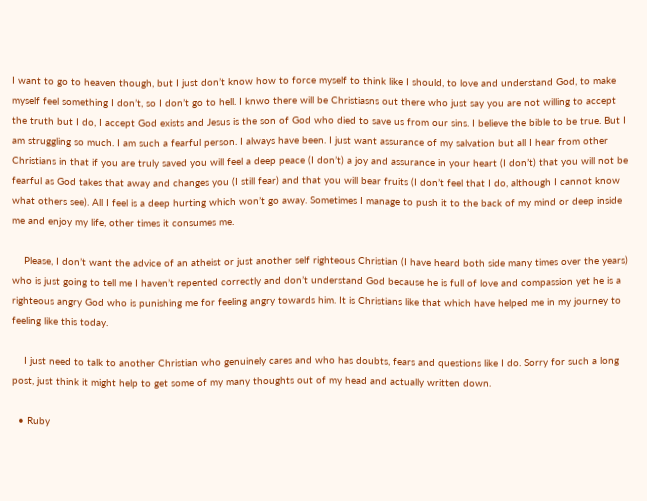I want to go to heaven though, but I just don’t know how to force myself to think like I should, to love and understand God, to make myself feel something I don’t, so I don’t go to hell. I knwo there will be Christiasns out there who just say you are not willing to accept the truth but I do, I accept God exists and Jesus is the son of God who died to save us from our sins. I believe the bible to be true. But I am struggling so much. I am such a fearful person. I always have been. I just want assurance of my salvation but all I hear from other Christians in that if you are truly saved you will feel a deep peace (I don’t) a joy and assurance in your heart (I don’t) that you will not be fearful as God takes that away and changes you (I still fear) and that you will bear fruits (I don’t feel that I do, although I cannot know what others see). All I feel is a deep hurting which won’t go away. Sometimes I manage to push it to the back of my mind or deep inside me and enjoy my life, other times it consumes me.

    Please, I don’t want the advice of an atheist or just another self righteous Christian (I have heard both side many times over the years) who is just going to tell me I haven’t repented correctly and don’t understand God because he is full of love and compassion yet he is a righteous angry God who is punishing me for feeling angry towards him. It is Christians like that which have helped me in my journey to feeling like this today.

    I just need to talk to another Christian who genuinely cares and who has doubts, fears and questions like I do. Sorry for such a long post, just think it might help to get some of my many thoughts out of my head and actually written down.

  • Ruby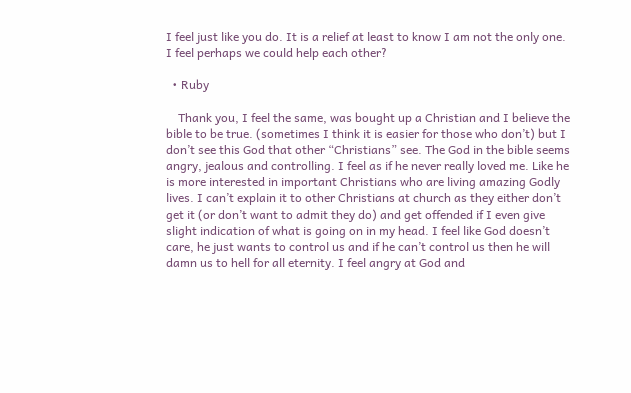I feel just like you do. It is a relief at least to know I am not the only one. I feel perhaps we could help each other?

  • Ruby

    Thank you, I feel the same, was bought up a Christian and I believe the bible to be true. (sometimes I think it is easier for those who don’t) but I don’t see this God that other “Christians” see. The God in the bible seems angry, jealous and controlling. I feel as if he never really loved me. Like he is more interested in important Christians who are living amazing Godly lives. I can’t explain it to other Christians at church as they either don’t get it (or don’t want to admit they do) and get offended if I even give slight indication of what is going on in my head. I feel like God doesn’t care, he just wants to control us and if he can’t control us then he will damn us to hell for all eternity. I feel angry at God and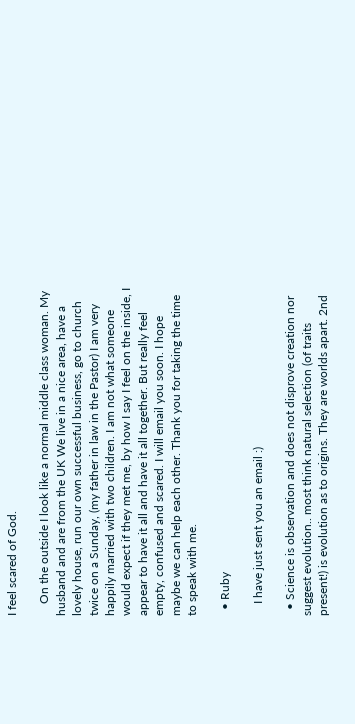I feel scared of God.

    On the outside I look like a normal middle class woman. My husband and are from the UK We live in a nice area, have a lovely house, run our own successful business, go to church twice on a Sunday, (my father in law in the Pastor) I am very happily married with two children. I am not what someone would expect if they met me, by how I say I feel on the inside, I appear to have it all and have it all together. But really feel empty, confused and scared. I will email you soon. I hope maybe we can help each other. Thank you for taking the time to speak with me.

  • Ruby

    I have just sent you an email :)

  • Science is observation and does not disprove creation nor suggest evolution.. most think natural selection (of traits present!) is evolution as to origins. They are worlds apart. 2nd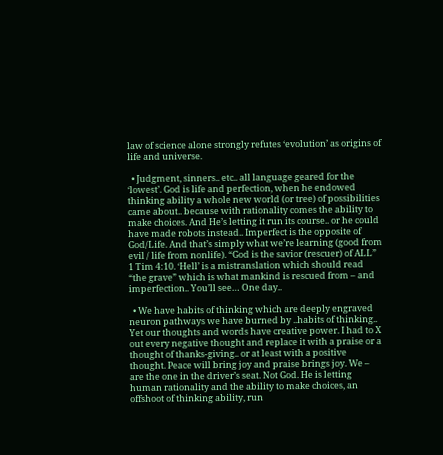law of science alone strongly refutes ‘evolution’ as origins of life and universe.

  • Judgment, sinners.. etc.. all language geared for the ‘lowest’. God is life and perfection, when he endowed thinking ability a whole new world (or tree) of possibilities came about.. because with rationality comes the ability to make choices. And He’s letting it run its course.. or he could have made robots instead.. Imperfect is the opposite of God/Life. And that’s simply what we’re learning (good from evil / life from nonlife). “God is the savior (rescuer) of ALL” 1 Tim 4:10. ‘Hell’ is a mistranslation which should read “the grave” which is what mankind is rescued from – and imperfection.. You’ll see… One day..

  • We have habits of thinking which are deeply engraved neuron pathways we have burned by ..habits of thinking.. Yet our thoughts and words have creative power. I had to X out every negative thought and replace it with a praise or a thought of thanks-giving.. or at least with a positive thought. Peace will bring joy and praise brings joy. We – are the one in the driver’s seat. Not God. He is letting human rationality and the ability to make choices, an offshoot of thinking ability, run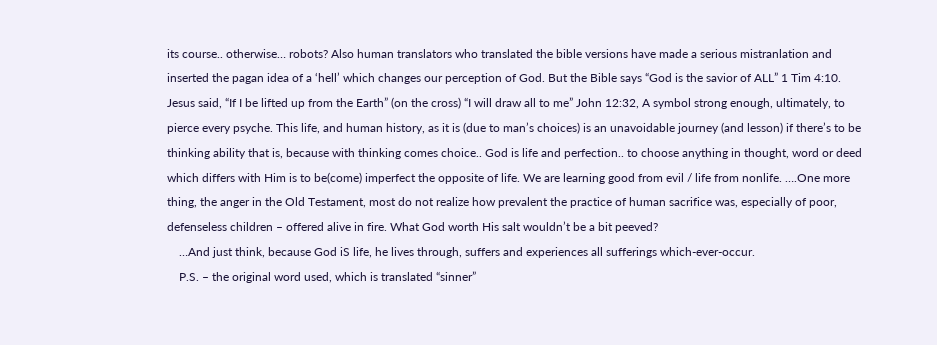its course.. otherwise… robots? Also human translators who translated the bible versions have made a serious mistranlation and inserted the pagan idea of a ‘hell’ which changes our perception of God. But the Bible says “God is the savior of ALL” 1 Tim 4:10. Jesus said, “If I be lifted up from the Earth” (on the cross) “I will draw all to me” John 12:32, A symbol strong enough, ultimately, to pierce every psyche. This life, and human history, as it is (due to man’s choices) is an unavoidable journey (and lesson) if there’s to be thinking ability that is, because with thinking comes choice.. God is life and perfection.. to choose anything in thought, word or deed which differs with Him is to be(come) imperfect the opposite of life. We are learning good from evil / life from nonlife. ….One more thing, the anger in the Old Testament, most do not realize how prevalent the practice of human sacrifice was, especially of poor, defenseless children – offered alive in fire. What God worth His salt wouldn’t be a bit peeved?
    …And just think, because God iS life, he lives through, suffers and experiences all sufferings which-ever-occur.
    P.S. – the original word used, which is translated “sinner”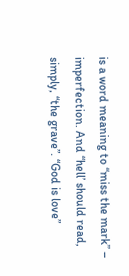is a word meaning to “miss the mark” – imperfection. And “hell’ should read, simply, “the grave”. “God is love”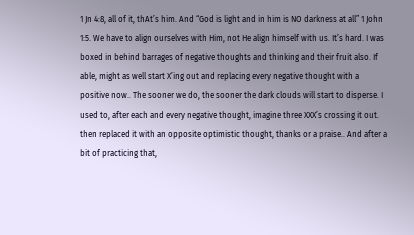1 Jn 4:8, all of it, thAt’s him. And “God is light and in him is NO darkness at all” 1 John 1:5. We have to align ourselves with Him, not He align himself with us. It’s hard. I was boxed in behind barrages of negative thoughts and thinking and their fruit also. If able, might as well start X’ing out and replacing every negative thought with a positive now.. The sooner we do, the sooner the dark clouds will start to disperse. I used to, after each and every negative thought, imagine three XXX’s crossing it out. then replaced it with an opposite optimistic thought, thanks or a praise.. And after a bit of practicing that,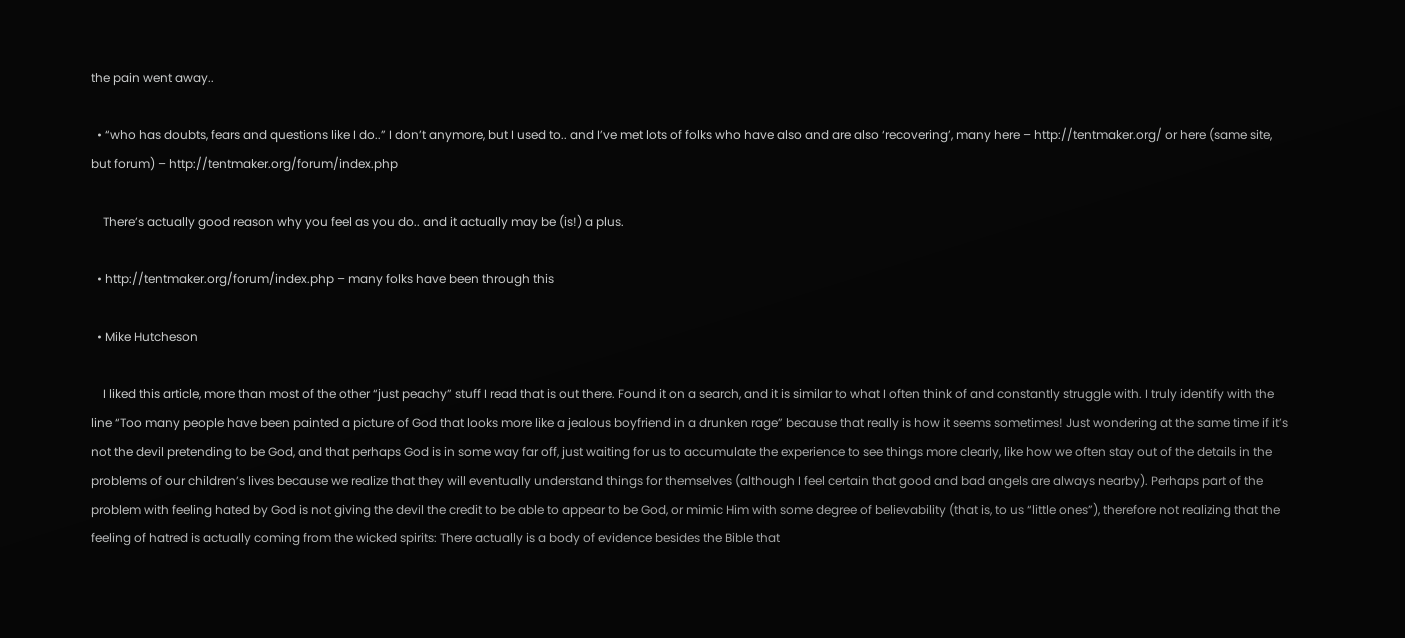the pain went away..

  • “who has doubts, fears and questions like I do..” I don’t anymore, but I used to.. and I’ve met lots of folks who have also and are also ‘recovering’, many here – http://tentmaker.org/ or here (same site, but forum) – http://tentmaker.org/forum/index.php

    There’s actually good reason why you feel as you do.. and it actually may be (is!) a plus.

  • http://tentmaker.org/forum/index.php – many folks have been through this

  • Mike Hutcheson

    I liked this article, more than most of the other “just peachy” stuff I read that is out there. Found it on a search, and it is similar to what I often think of and constantly struggle with. I truly identify with the line “Too many people have been painted a picture of God that looks more like a jealous boyfriend in a drunken rage” because that really is how it seems sometimes! Just wondering at the same time if it’s not the devil pretending to be God, and that perhaps God is in some way far off, just waiting for us to accumulate the experience to see things more clearly, like how we often stay out of the details in the problems of our children’s lives because we realize that they will eventually understand things for themselves (although I feel certain that good and bad angels are always nearby). Perhaps part of the problem with feeling hated by God is not giving the devil the credit to be able to appear to be God, or mimic Him with some degree of believability (that is, to us “little ones”), therefore not realizing that the feeling of hatred is actually coming from the wicked spirits: There actually is a body of evidence besides the Bible that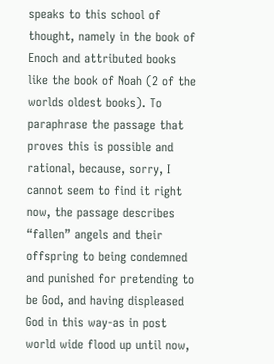speaks to this school of thought, namely in the book of Enoch and attributed books like the book of Noah (2 of the worlds oldest books). To paraphrase the passage that proves this is possible and rational, because, sorry, I cannot seem to find it right now, the passage describes “fallen” angels and their offspring to being condemned and punished for pretending to be God, and having displeased God in this way-as in post world wide flood up until now,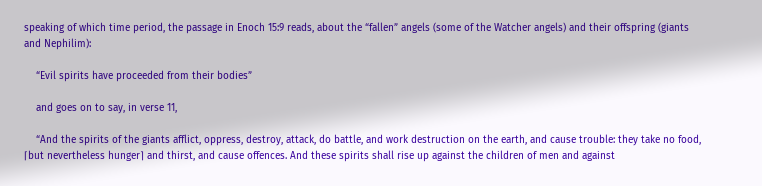speaking of which time period, the passage in Enoch 15:9 reads, about the “fallen” angels (some of the Watcher angels) and their offspring (giants and Nephilim):

    “Evil spirits have proceeded from their bodies”

    and goes on to say, in verse 11,

    “And the spirits of the giants afflict, oppress, destroy, attack, do battle, and work destruction on the earth, and cause trouble: they take no food, ⌈but nevertheless hunger⌉ and thirst, and cause offences. And these spirits shall rise up against the children of men and against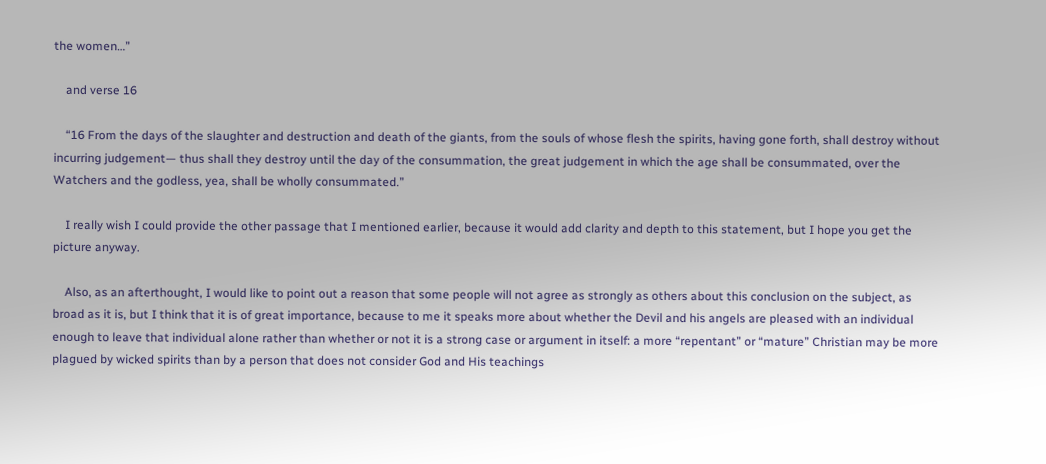the women…”

    and verse 16

    “16 From the days of the slaughter and destruction and death of the giants, from the souls of whose flesh the spirits, having gone forth, shall destroy without incurring judgement— thus shall they destroy until the day of the consummation, the great judgement in which the age shall be consummated, over the Watchers and the godless, yea, shall be wholly consummated.”

    I really wish I could provide the other passage that I mentioned earlier, because it would add clarity and depth to this statement, but I hope you get the picture anyway.

    Also, as an afterthought, I would like to point out a reason that some people will not agree as strongly as others about this conclusion on the subject, as broad as it is, but I think that it is of great importance, because to me it speaks more about whether the Devil and his angels are pleased with an individual enough to leave that individual alone rather than whether or not it is a strong case or argument in itself: a more “repentant” or “mature” Christian may be more plagued by wicked spirits than by a person that does not consider God and His teachings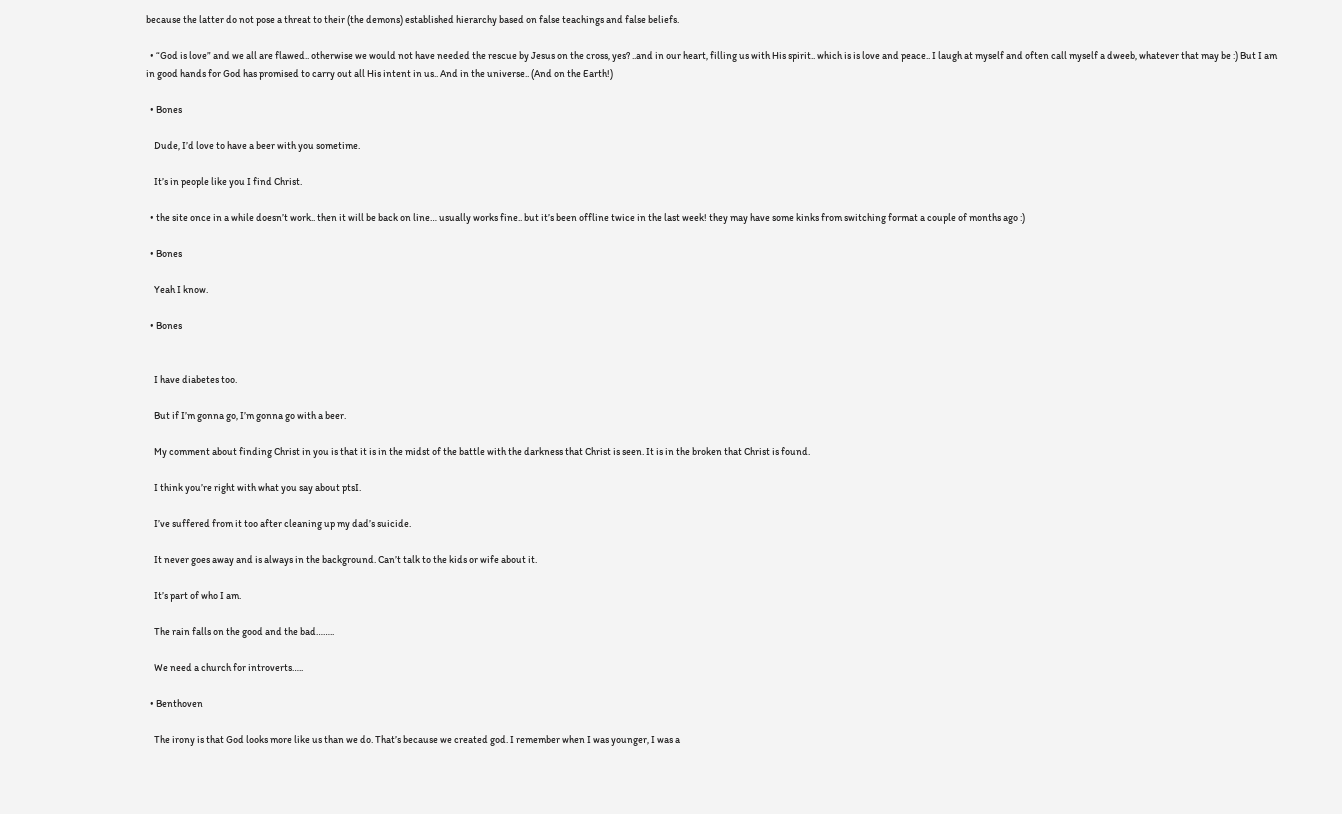because the latter do not pose a threat to their (the demons) established hierarchy based on false teachings and false beliefs.

  • “God is love” and we all are flawed.. otherwise we would not have needed the rescue by Jesus on the cross, yes? ..and in our heart, filling us with His spirit.. which is is love and peace.. I laugh at myself and often call myself a dweeb, whatever that may be :) But I am in good hands for God has promised to carry out all His intent in us.. And in the universe.. (And on the Earth!)

  • Bones

    Dude, I’d love to have a beer with you sometime.

    It’s in people like you I find Christ.

  • the site once in a while doesn’t work.. then it will be back on line… usually works fine.. but it’s been offline twice in the last week! they may have some kinks from switching format a couple of months ago :)

  • Bones

    Yeah I know.

  • Bones


    I have diabetes too.

    But if I’m gonna go, I’m gonna go with a beer.

    My comment about finding Christ in you is that it is in the midst of the battle with the darkness that Christ is seen. It is in the broken that Christ is found.

    I think you’re right with what you say about ptsI.

    I’ve suffered from it too after cleaning up my dad’s suicide.

    It never goes away and is always in the background. Can’t talk to the kids or wife about it.

    It’s part of who I am.

    The rain falls on the good and the bad……..

    We need a church for introverts…..

  • Benthoven

    The irony is that God looks more like us than we do. That’s because we created god. I remember when I was younger, I was a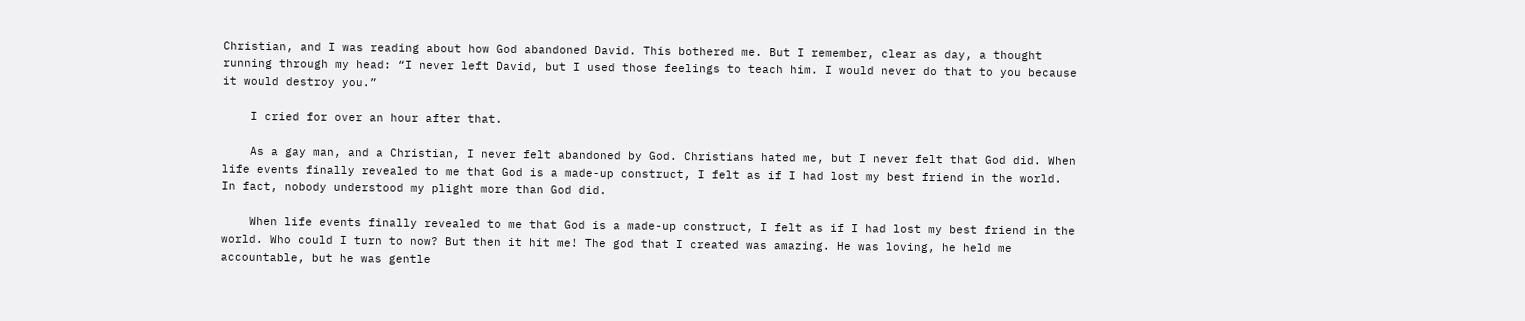Christian, and I was reading about how God abandoned David. This bothered me. But I remember, clear as day, a thought running through my head: “I never left David, but I used those feelings to teach him. I would never do that to you because it would destroy you.”

    I cried for over an hour after that.

    As a gay man, and a Christian, I never felt abandoned by God. Christians hated me, but I never felt that God did. When life events finally revealed to me that God is a made-up construct, I felt as if I had lost my best friend in the world. In fact, nobody understood my plight more than God did.

    When life events finally revealed to me that God is a made-up construct, I felt as if I had lost my best friend in the world. Who could I turn to now? But then it hit me! The god that I created was amazing. He was loving, he held me accountable, but he was gentle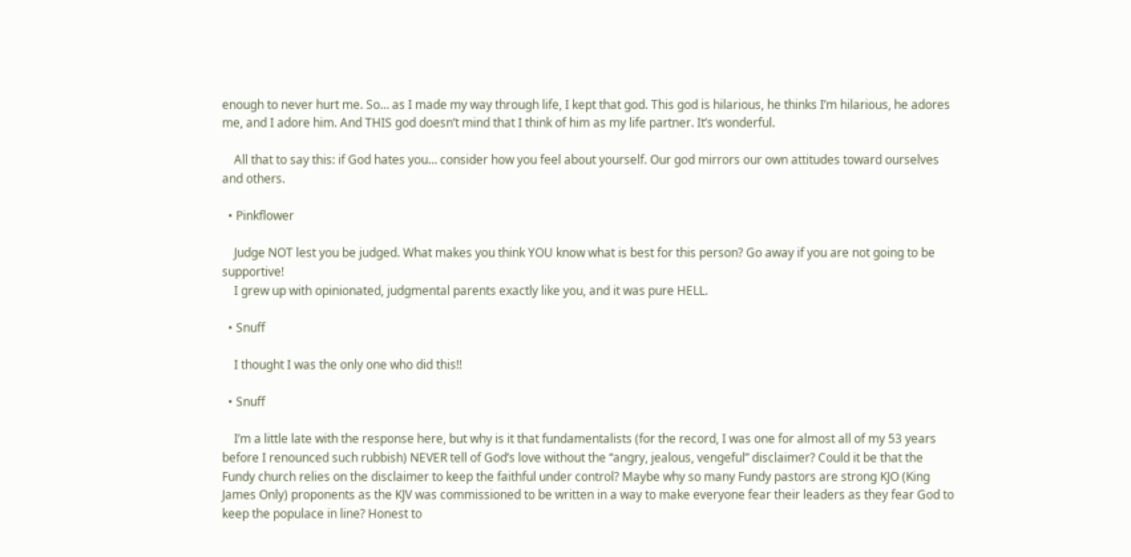enough to never hurt me. So… as I made my way through life, I kept that god. This god is hilarious, he thinks I’m hilarious, he adores me, and I adore him. And THIS god doesn’t mind that I think of him as my life partner. It’s wonderful.

    All that to say this: if God hates you… consider how you feel about yourself. Our god mirrors our own attitudes toward ourselves and others.

  • Pinkflower

    Judge NOT lest you be judged. What makes you think YOU know what is best for this person? Go away if you are not going to be supportive!
    I grew up with opinionated, judgmental parents exactly like you, and it was pure HELL.

  • Snuff

    I thought I was the only one who did this!!

  • Snuff

    I’m a little late with the response here, but why is it that fundamentalists (for the record, I was one for almost all of my 53 years before I renounced such rubbish) NEVER tell of God’s love without the “angry, jealous, vengeful” disclaimer? Could it be that the Fundy church relies on the disclaimer to keep the faithful under control? Maybe why so many Fundy pastors are strong KJO (King James Only) proponents as the KJV was commissioned to be written in a way to make everyone fear their leaders as they fear God to keep the populace in line? Honest to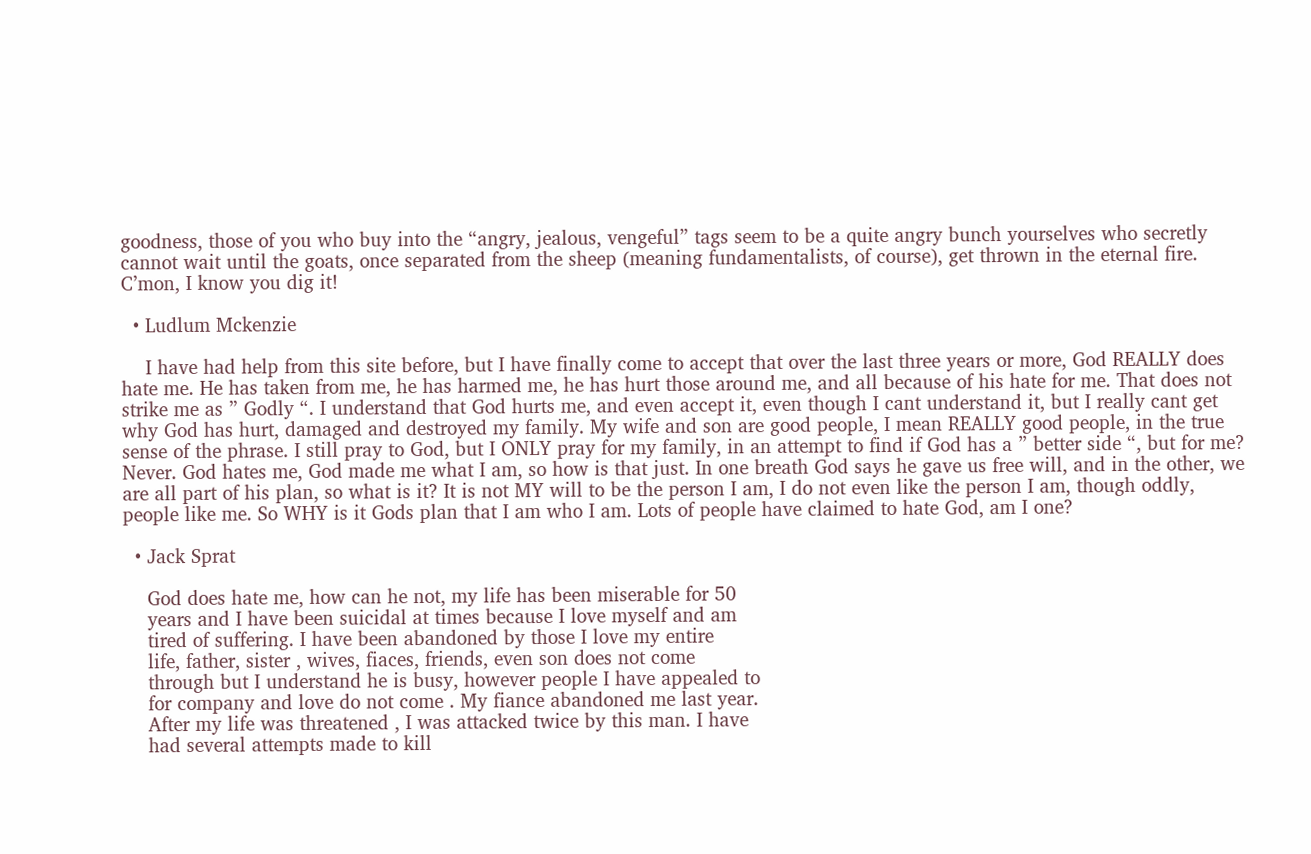goodness, those of you who buy into the “angry, jealous, vengeful” tags seem to be a quite angry bunch yourselves who secretly cannot wait until the goats, once separated from the sheep (meaning fundamentalists, of course), get thrown in the eternal fire. C’mon, I know you dig it!

  • Ludlum Mckenzie

    I have had help from this site before, but I have finally come to accept that over the last three years or more, God REALLY does hate me. He has taken from me, he has harmed me, he has hurt those around me, and all because of his hate for me. That does not strike me as ” Godly “. I understand that God hurts me, and even accept it, even though I cant understand it, but I really cant get why God has hurt, damaged and destroyed my family. My wife and son are good people, I mean REALLY good people, in the true sense of the phrase. I still pray to God, but I ONLY pray for my family, in an attempt to find if God has a ” better side “, but for me? Never. God hates me, God made me what I am, so how is that just. In one breath God says he gave us free will, and in the other, we are all part of his plan, so what is it? It is not MY will to be the person I am, I do not even like the person I am, though oddly, people like me. So WHY is it Gods plan that I am who I am. Lots of people have claimed to hate God, am I one?

  • Jack Sprat

    God does hate me, how can he not, my life has been miserable for 50
    years and I have been suicidal at times because I love myself and am
    tired of suffering. I have been abandoned by those I love my entire
    life, father, sister , wives, fiaces, friends, even son does not come
    through but I understand he is busy, however people I have appealed to
    for company and love do not come . My fiance abandoned me last year.
    After my life was threatened , I was attacked twice by this man. I have
    had several attempts made to kill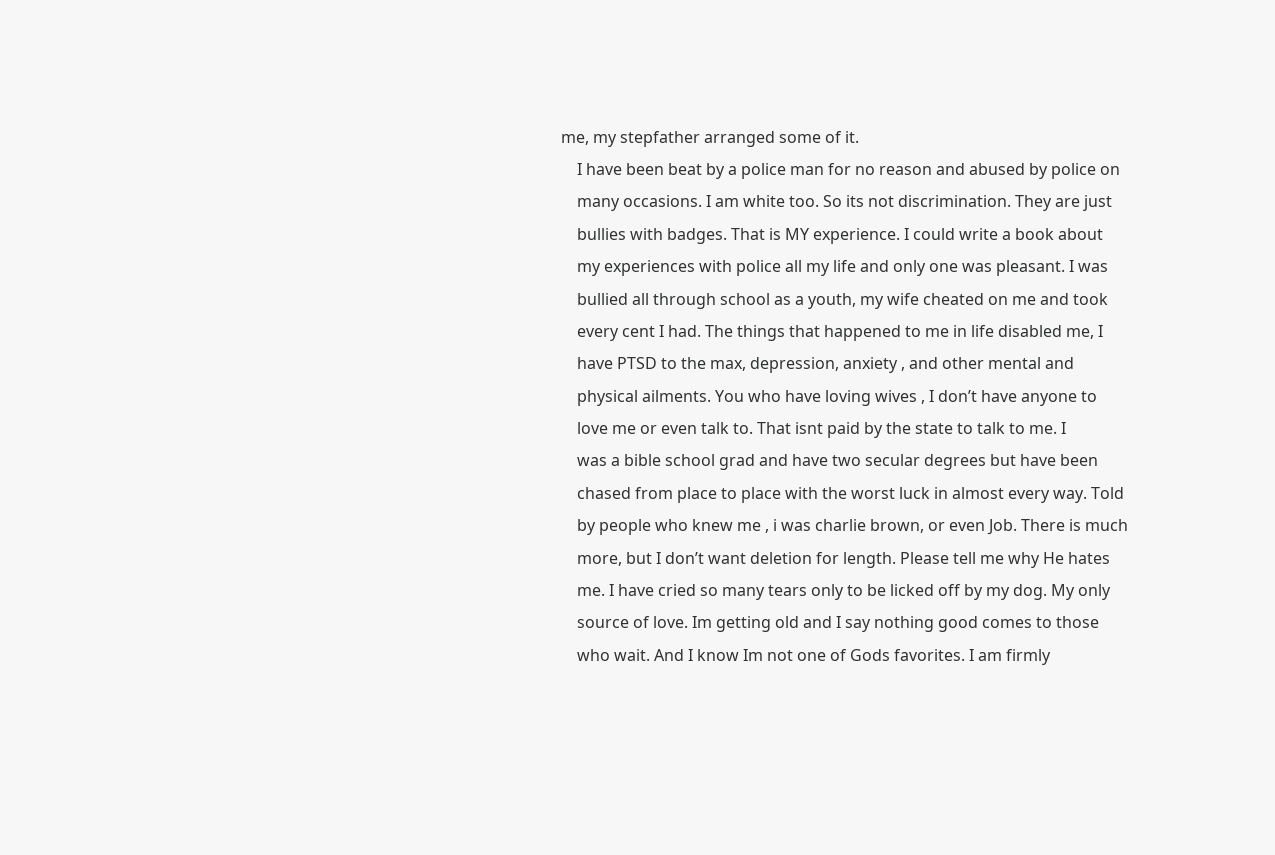me, my stepfather arranged some of it.
    I have been beat by a police man for no reason and abused by police on
    many occasions. I am white too. So its not discrimination. They are just
    bullies with badges. That is MY experience. I could write a book about
    my experiences with police all my life and only one was pleasant. I was
    bullied all through school as a youth, my wife cheated on me and took
    every cent I had. The things that happened to me in life disabled me, I
    have PTSD to the max, depression, anxiety , and other mental and
    physical ailments. You who have loving wives , I don’t have anyone to
    love me or even talk to. That isnt paid by the state to talk to me. I
    was a bible school grad and have two secular degrees but have been
    chased from place to place with the worst luck in almost every way. Told
    by people who knew me , i was charlie brown, or even Job. There is much
    more, but I don’t want deletion for length. Please tell me why He hates
    me. I have cried so many tears only to be licked off by my dog. My only
    source of love. Im getting old and I say nothing good comes to those
    who wait. And I know Im not one of Gods favorites. I am firmly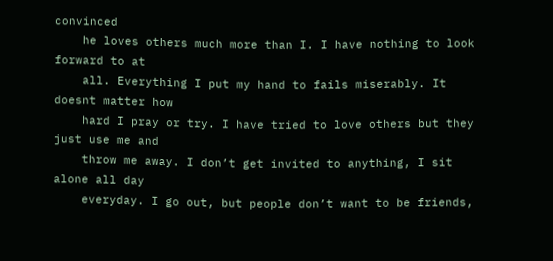convinced
    he loves others much more than I. I have nothing to look forward to at
    all. Everything I put my hand to fails miserably. It doesnt matter how
    hard I pray or try. I have tried to love others but they just use me and
    throw me away. I don’t get invited to anything, I sit alone all day
    everyday. I go out, but people don’t want to be friends,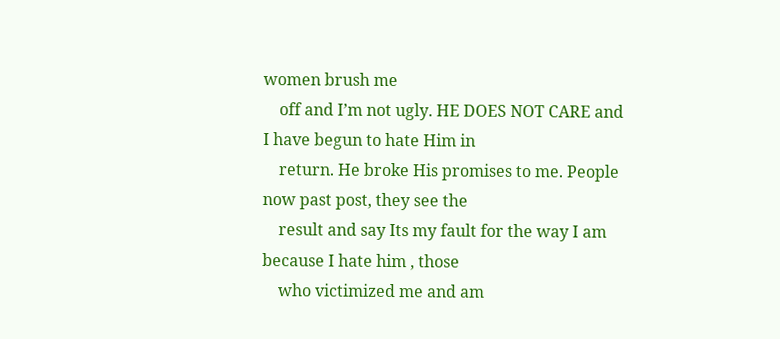women brush me
    off and I’m not ugly. HE DOES NOT CARE and I have begun to hate Him in
    return. He broke His promises to me. People now past post, they see the
    result and say Its my fault for the way I am because I hate him , those
    who victimized me and am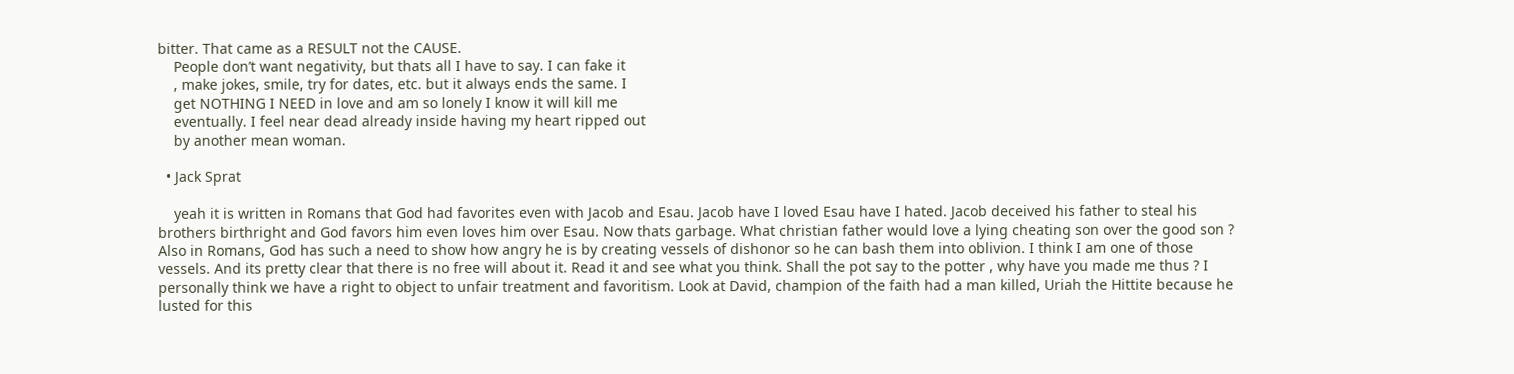bitter. That came as a RESULT not the CAUSE.
    People don’t want negativity, but thats all I have to say. I can fake it
    , make jokes, smile, try for dates, etc. but it always ends the same. I
    get NOTHING I NEED in love and am so lonely I know it will kill me
    eventually. I feel near dead already inside having my heart ripped out
    by another mean woman.

  • Jack Sprat

    yeah it is written in Romans that God had favorites even with Jacob and Esau. Jacob have I loved Esau have I hated. Jacob deceived his father to steal his brothers birthright and God favors him even loves him over Esau. Now thats garbage. What christian father would love a lying cheating son over the good son ? Also in Romans, God has such a need to show how angry he is by creating vessels of dishonor so he can bash them into oblivion. I think I am one of those vessels. And its pretty clear that there is no free will about it. Read it and see what you think. Shall the pot say to the potter , why have you made me thus ? I personally think we have a right to object to unfair treatment and favoritism. Look at David, champion of the faith had a man killed, Uriah the Hittite because he lusted for this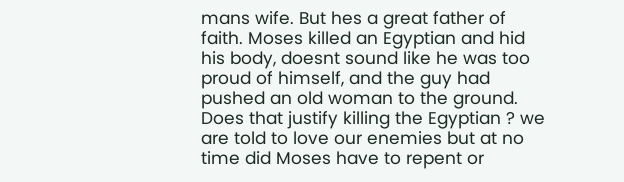mans wife. But hes a great father of faith. Moses killed an Egyptian and hid his body, doesnt sound like he was too proud of himself, and the guy had pushed an old woman to the ground. Does that justify killing the Egyptian ? we are told to love our enemies but at no time did Moses have to repent or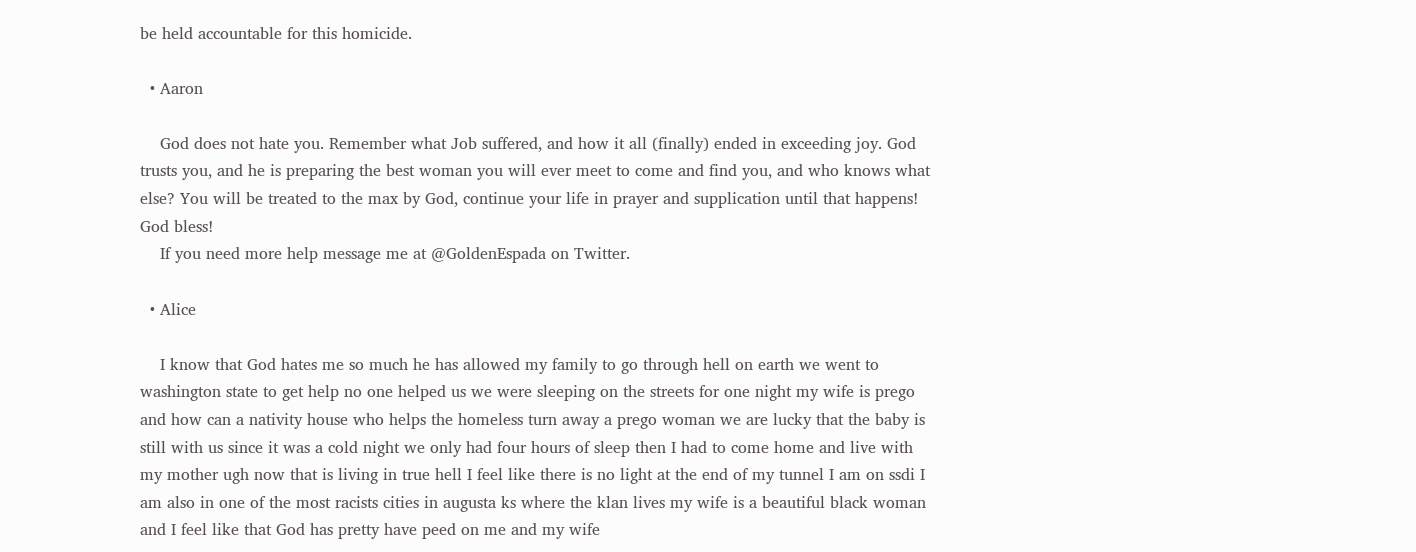be held accountable for this homicide.

  • Aaron

    God does not hate you. Remember what Job suffered, and how it all (finally) ended in exceeding joy. God trusts you, and he is preparing the best woman you will ever meet to come and find you, and who knows what else? You will be treated to the max by God, continue your life in prayer and supplication until that happens! God bless!
    If you need more help message me at @GoldenEspada on Twitter.

  • Alice

    I know that God hates me so much he has allowed my family to go through hell on earth we went to washington state to get help no one helped us we were sleeping on the streets for one night my wife is prego and how can a nativity house who helps the homeless turn away a prego woman we are lucky that the baby is still with us since it was a cold night we only had four hours of sleep then I had to come home and live with my mother ugh now that is living in true hell I feel like there is no light at the end of my tunnel I am on ssdi I am also in one of the most racists cities in augusta ks where the klan lives my wife is a beautiful black woman and I feel like that God has pretty have peed on me and my wife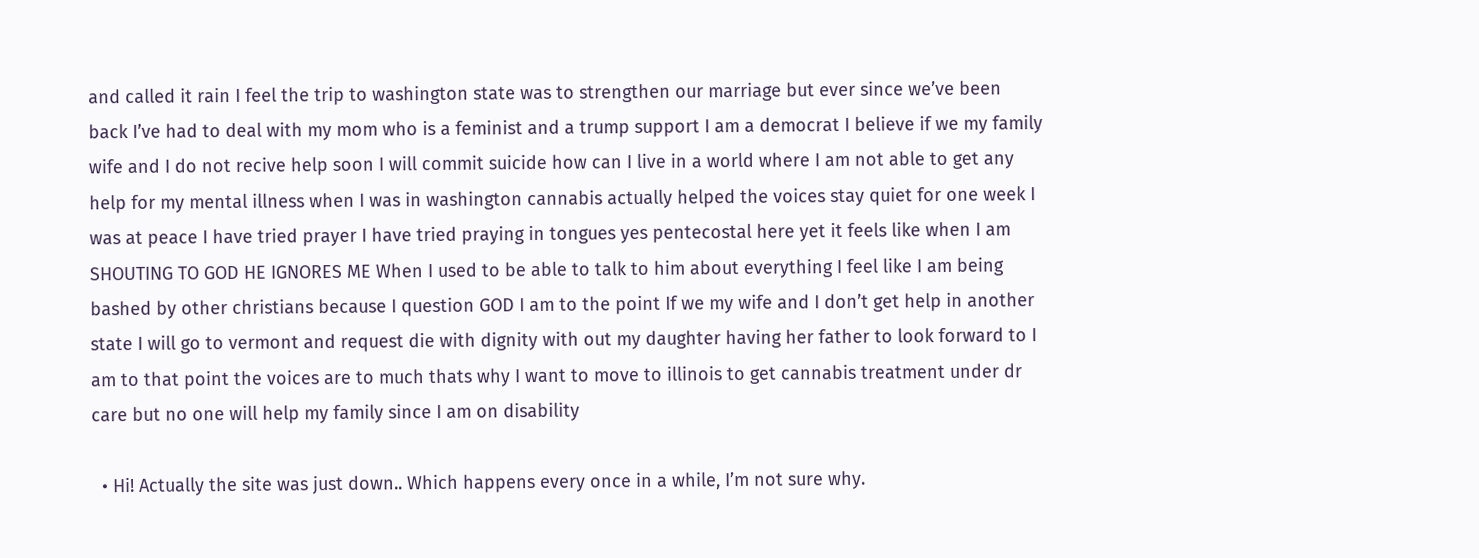and called it rain I feel the trip to washington state was to strengthen our marriage but ever since we’ve been back I’ve had to deal with my mom who is a feminist and a trump support I am a democrat I believe if we my family wife and I do not recive help soon I will commit suicide how can I live in a world where I am not able to get any help for my mental illness when I was in washington cannabis actually helped the voices stay quiet for one week I was at peace I have tried prayer I have tried praying in tongues yes pentecostal here yet it feels like when I am SHOUTING TO GOD HE IGNORES ME When I used to be able to talk to him about everything I feel like I am being bashed by other christians because I question GOD I am to the point If we my wife and I don’t get help in another state I will go to vermont and request die with dignity with out my daughter having her father to look forward to I am to that point the voices are to much thats why I want to move to illinois to get cannabis treatment under dr care but no one will help my family since I am on disability

  • Hi! Actually the site was just down.. Which happens every once in a while, I’m not sure why.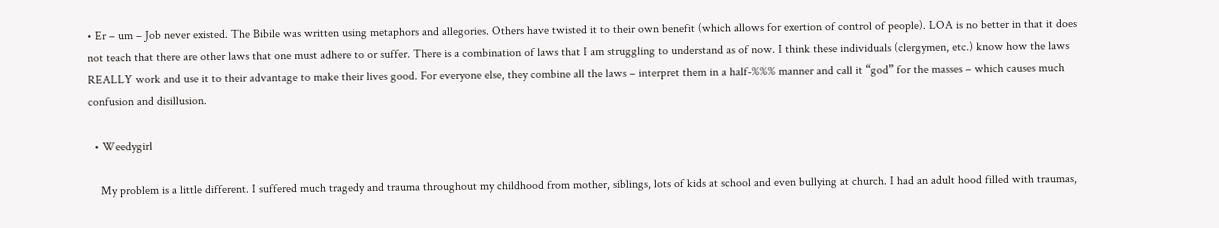• Er – um – Job never existed. The Bibile was written using metaphors and allegories. Others have twisted it to their own benefit (which allows for exertion of control of people). LOA is no better in that it does not teach that there are other laws that one must adhere to or suffer. There is a combination of laws that I am struggling to understand as of now. I think these individuals (clergymen, etc.) know how the laws REALLY work and use it to their advantage to make their lives good. For everyone else, they combine all the laws – interpret them in a half-%%% manner and call it “god” for the masses – which causes much confusion and disillusion.

  • Weedygirl

    My problem is a little different. I suffered much tragedy and trauma throughout my childhood from mother, siblings, lots of kids at school and even bullying at church. I had an adult hood filled with traumas,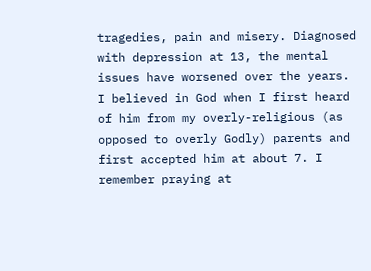tragedies, pain and misery. Diagnosed with depression at 13, the mental issues have worsened over the years. I believed in God when I first heard of him from my overly-religious (as opposed to overly Godly) parents and first accepted him at about 7. I remember praying at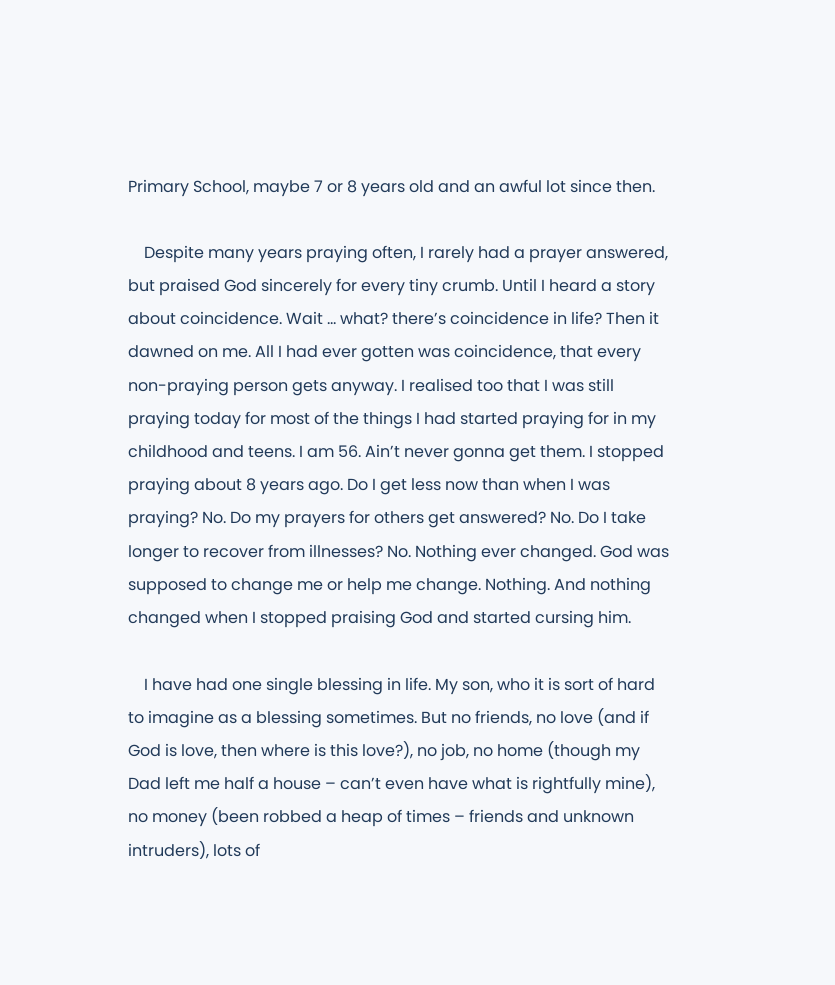Primary School, maybe 7 or 8 years old and an awful lot since then.

    Despite many years praying often, I rarely had a prayer answered, but praised God sincerely for every tiny crumb. Until I heard a story about coincidence. Wait … what? there’s coincidence in life? Then it dawned on me. All I had ever gotten was coincidence, that every non-praying person gets anyway. I realised too that I was still praying today for most of the things I had started praying for in my childhood and teens. I am 56. Ain’t never gonna get them. I stopped praying about 8 years ago. Do I get less now than when I was praying? No. Do my prayers for others get answered? No. Do I take longer to recover from illnesses? No. Nothing ever changed. God was supposed to change me or help me change. Nothing. And nothing changed when I stopped praising God and started cursing him.

    I have had one single blessing in life. My son, who it is sort of hard to imagine as a blessing sometimes. But no friends, no love (and if God is love, then where is this love?), no job, no home (though my Dad left me half a house – can’t even have what is rightfully mine), no money (been robbed a heap of times – friends and unknown intruders), lots of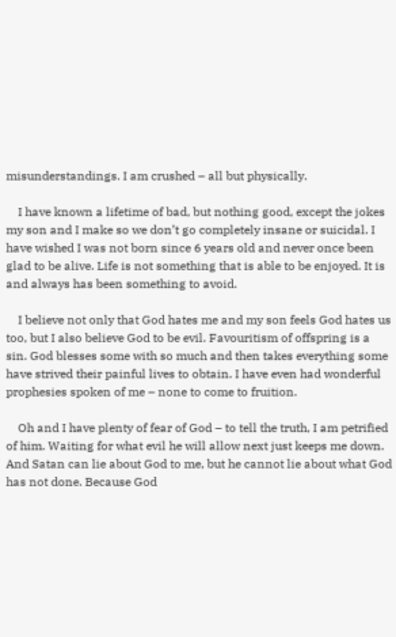misunderstandings. I am crushed – all but physically.

    I have known a lifetime of bad, but nothing good, except the jokes my son and I make so we don’t go completely insane or suicidal. I have wished I was not born since 6 years old and never once been glad to be alive. Life is not something that is able to be enjoyed. It is and always has been something to avoid.

    I believe not only that God hates me and my son feels God hates us too, but I also believe God to be evil. Favouritism of offspring is a sin. God blesses some with so much and then takes everything some have strived their painful lives to obtain. I have even had wonderful prophesies spoken of me – none to come to fruition.

    Oh and I have plenty of fear of God – to tell the truth, I am petrified of him. Waiting for what evil he will allow next just keeps me down. And Satan can lie about God to me, but he cannot lie about what God has not done. Because God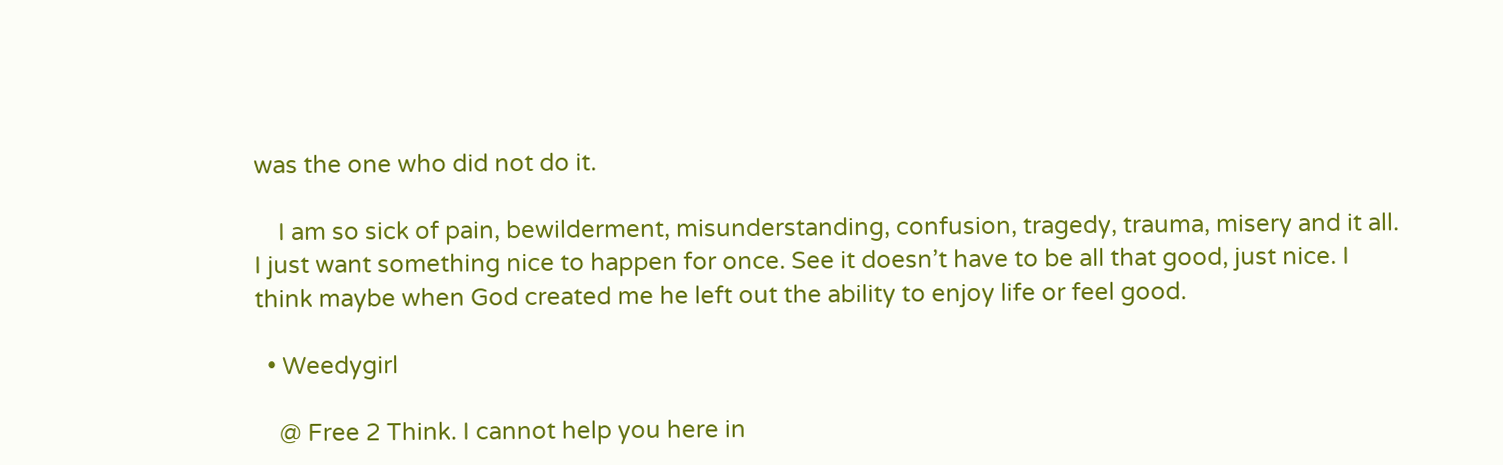was the one who did not do it.

    I am so sick of pain, bewilderment, misunderstanding, confusion, tragedy, trauma, misery and it all. I just want something nice to happen for once. See it doesn’t have to be all that good, just nice. I think maybe when God created me he left out the ability to enjoy life or feel good.

  • Weedygirl

    @ Free 2 Think. I cannot help you here in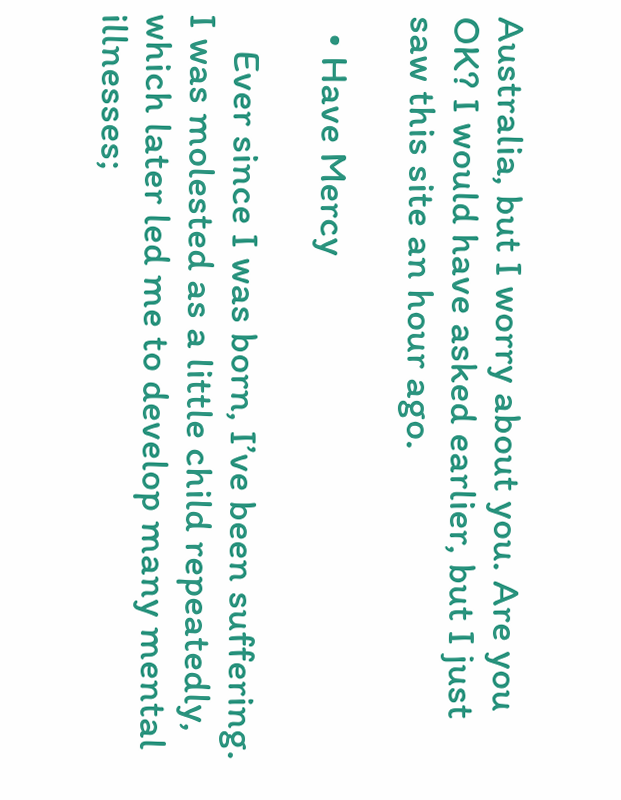Australia, but I worry about you. Are you OK? I would have asked earlier, but I just saw this site an hour ago.

  • Have Mercy

    Ever since I was born, I’ve been suffering. I was molested as a little child repeatedly, which later led me to develop many mental illnesses;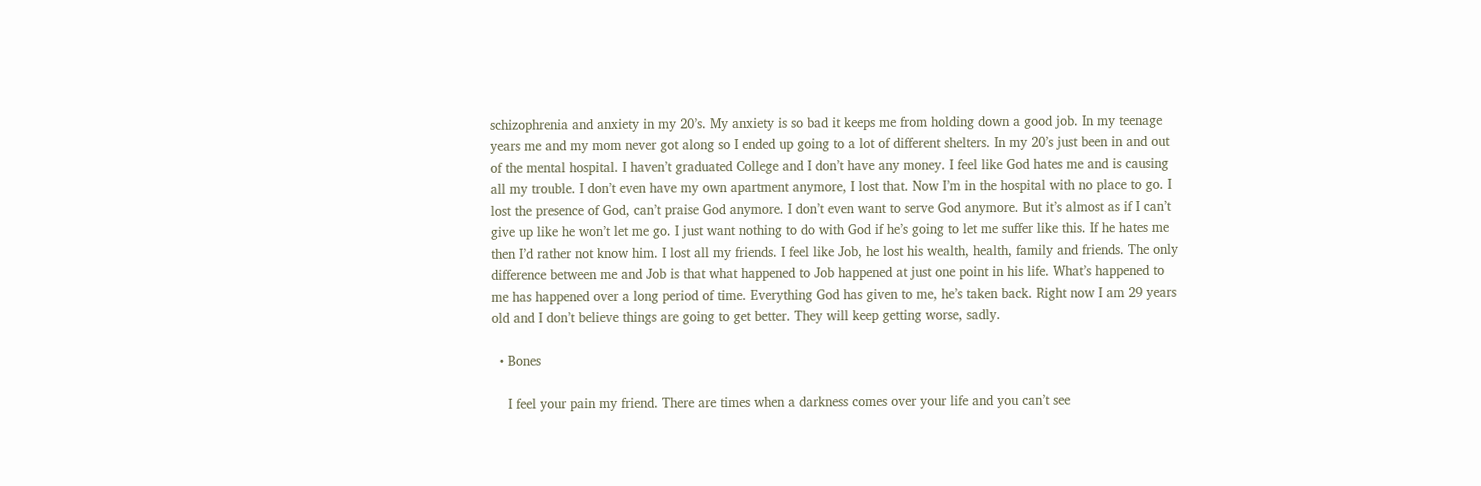schizophrenia and anxiety in my 20’s. My anxiety is so bad it keeps me from holding down a good job. In my teenage years me and my mom never got along so I ended up going to a lot of different shelters. In my 20’s just been in and out of the mental hospital. I haven’t graduated College and I don’t have any money. I feel like God hates me and is causing all my trouble. I don’t even have my own apartment anymore, I lost that. Now I’m in the hospital with no place to go. I lost the presence of God, can’t praise God anymore. I don’t even want to serve God anymore. But it’s almost as if I can’t give up like he won’t let me go. I just want nothing to do with God if he’s going to let me suffer like this. If he hates me then I’d rather not know him. I lost all my friends. I feel like Job, he lost his wealth, health, family and friends. The only difference between me and Job is that what happened to Job happened at just one point in his life. What’s happened to me has happened over a long period of time. Everything God has given to me, he’s taken back. Right now I am 29 years old and I don’t believe things are going to get better. They will keep getting worse, sadly.

  • Bones

    I feel your pain my friend. There are times when a darkness comes over your life and you can’t see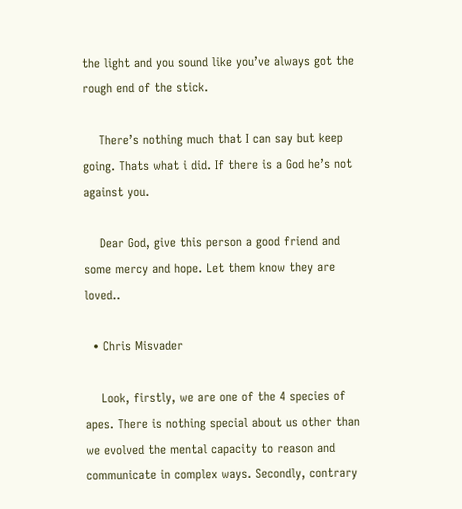the light and you sound like you’ve always got the rough end of the stick.

    There’s nothing much that I can say but keep going. Thats what i did. If there is a God he’s not against you.

    Dear God, give this person a good friend and some mercy and hope. Let them know they are loved..

  • Chris Misvader

    Look, firstly, we are one of the 4 species of apes. There is nothing special about us other than we evolved the mental capacity to reason and communicate in complex ways. Secondly, contrary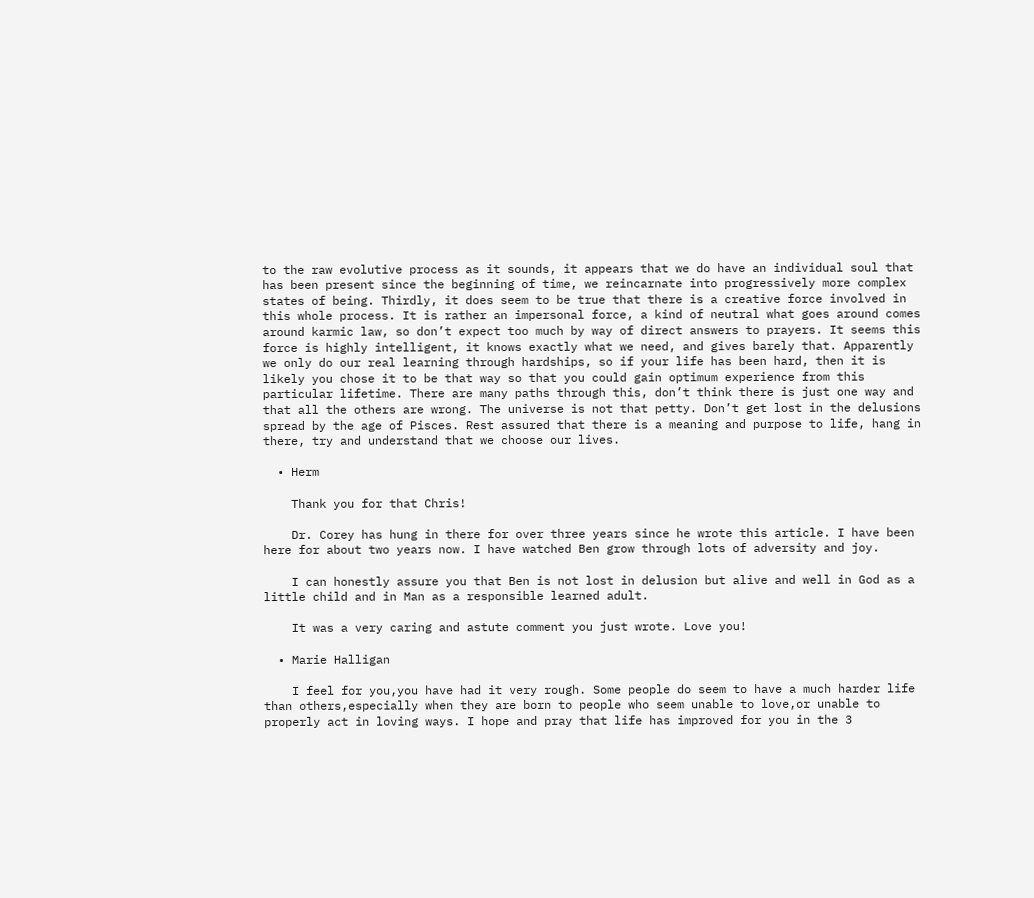to the raw evolutive process as it sounds, it appears that we do have an individual soul that has been present since the beginning of time, we reincarnate into progressively more complex states of being. Thirdly, it does seem to be true that there is a creative force involved in this whole process. It is rather an impersonal force, a kind of neutral what goes around comes around karmic law, so don’t expect too much by way of direct answers to prayers. It seems this force is highly intelligent, it knows exactly what we need, and gives barely that. Apparently we only do our real learning through hardships, so if your life has been hard, then it is likely you chose it to be that way so that you could gain optimum experience from this particular lifetime. There are many paths through this, don’t think there is just one way and that all the others are wrong. The universe is not that petty. Don’t get lost in the delusions spread by the age of Pisces. Rest assured that there is a meaning and purpose to life, hang in there, try and understand that we choose our lives.

  • Herm

    Thank you for that Chris!

    Dr. Corey has hung in there for over three years since he wrote this article. I have been here for about two years now. I have watched Ben grow through lots of adversity and joy.

    I can honestly assure you that Ben is not lost in delusion but alive and well in God as a little child and in Man as a responsible learned adult.

    It was a very caring and astute comment you just wrote. Love you!

  • Marie Halligan

    I feel for you,you have had it very rough. Some people do seem to have a much harder life than others,especially when they are born to people who seem unable to love,or unable to properly act in loving ways. I hope and pray that life has improved for you in the 3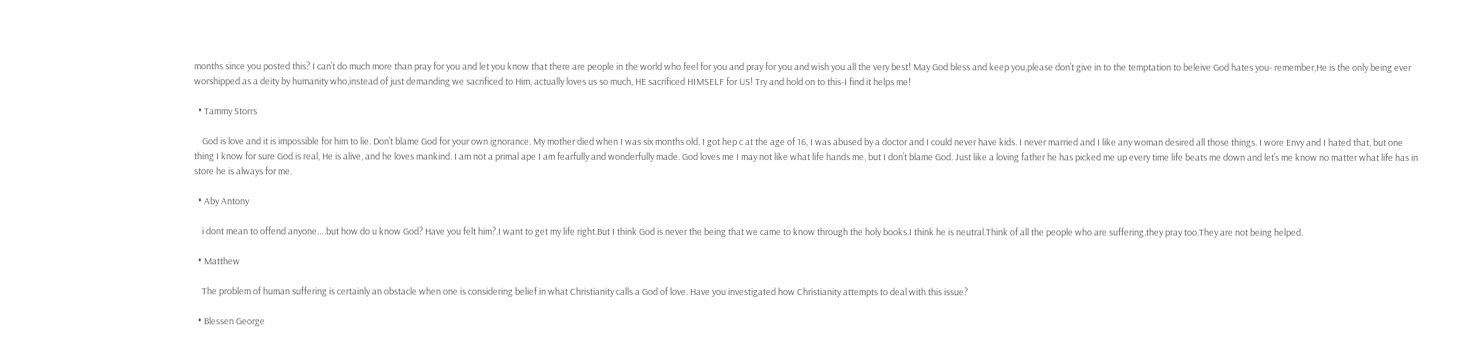months since you posted this? I can’t do much more than pray for you and let you know that there are people in the world who feel for you and pray for you and wish you all the very best! May God bless and keep you,please don’t give in to the temptation to beleive God hates you- remember,He is the only being ever worshipped as a deity by humanity who,instead of just demanding we sacrificed to Him, actually loves us so much, HE sacrificed HIMSELF for US! Try and hold on to this-I find it helps me!

  • Tammy Storrs

    God is love and it is impossible for him to lie. Don’t blame God for your own ignorance. My mother died when I was six months old, I got hep c at the age of 16, I was abused by a doctor and I could never have kids. I never married and I like any woman desired all those things. I wore Envy and I hated that, but one thing I know for sure God is real, He is alive, and he loves mankind. I am not a primal ape I am fearfully and wonderfully made. God loves me I may not like what life hands me, but I don’t blame God. Just like a loving father he has picked me up every time life beats me down and let’s me know no matter what life has in store he is always for me.

  • Aby Antony

    i dont mean to offend anyone….but how do u know God? Have you felt him?.I want to get my life right.But I think God is never the being that we came to know through the holy books.I think he is neutral.Think of all the people who are suffering.they pray too.They are not being helped.

  • Matthew

    The problem of human suffering is certainly an obstacle when one is considering belief in what Christianity calls a God of love. Have you investigated how Christianity attempts to deal with this issue?

  • Blessen George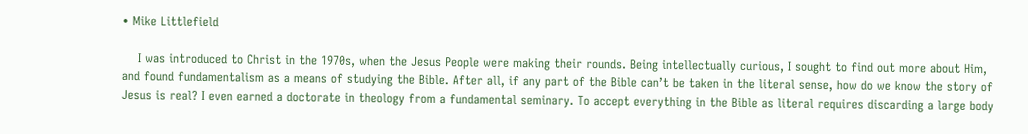• Mike Littlefield

    I was introduced to Christ in the 1970s, when the Jesus People were making their rounds. Being intellectually curious, I sought to find out more about Him, and found fundamentalism as a means of studying the Bible. After all, if any part of the Bible can’t be taken in the literal sense, how do we know the story of Jesus is real? I even earned a doctorate in theology from a fundamental seminary. To accept everything in the Bible as literal requires discarding a large body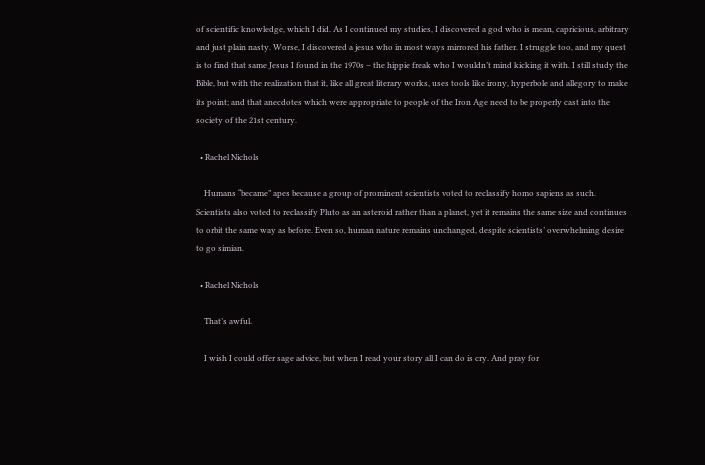of scientific knowledge, which I did. As I continued my studies, I discovered a god who is mean, capricious, arbitrary and just plain nasty. Worse, I discovered a jesus who in most ways mirrored his father. I struggle too, and my quest is to find that same Jesus I found in the 1970s – the hippie freak who I wouldn’t mind kicking it with. I still study the Bible, but with the realization that it, like all great literary works, uses tools like irony, hyperbole and allegory to make its point; and that anecdotes which were appropriate to people of the Iron Age need to be properly cast into the society of the 21st century.

  • Rachel Nichols

    Humans “became” apes because a group of prominent scientists voted to reclassify homo sapiens as such. Scientists also voted to reclassify Pluto as an asteroid rather than a planet, yet it remains the same size and continues to orbit the same way as before. Even so, human nature remains unchanged, despite scientists’ overwhelming desire to go simian.

  • Rachel Nichols

    That’s awful.

    I wish I could offer sage advice, but when I read your story all I can do is cry. And pray for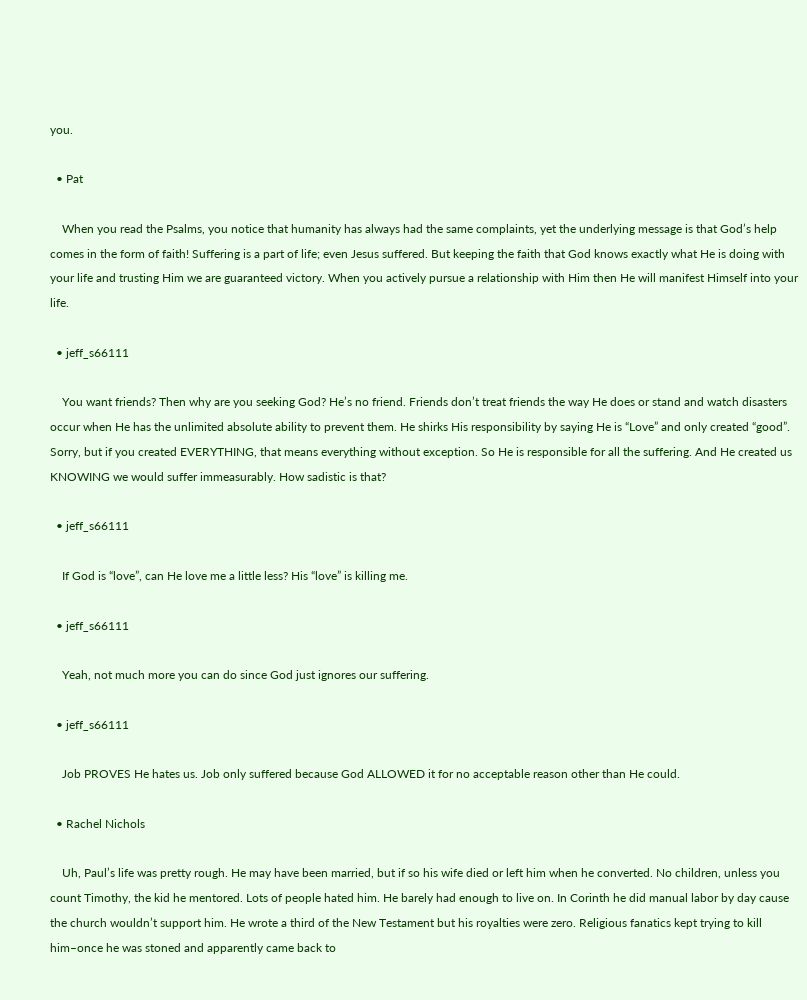you.

  • Pat

    When you read the Psalms, you notice that humanity has always had the same complaints, yet the underlying message is that God’s help comes in the form of faith! Suffering is a part of life; even Jesus suffered. But keeping the faith that God knows exactly what He is doing with your life and trusting Him we are guaranteed victory. When you actively pursue a relationship with Him then He will manifest Himself into your life.

  • jeff_s66111

    You want friends? Then why are you seeking God? He’s no friend. Friends don’t treat friends the way He does or stand and watch disasters occur when He has the unlimited absolute ability to prevent them. He shirks His responsibility by saying He is “Love” and only created “good”. Sorry, but if you created EVERYTHING, that means everything without exception. So He is responsible for all the suffering. And He created us KNOWING we would suffer immeasurably. How sadistic is that?

  • jeff_s66111

    If God is “love”, can He love me a little less? His “love” is killing me.

  • jeff_s66111

    Yeah, not much more you can do since God just ignores our suffering.

  • jeff_s66111

    Job PROVES He hates us. Job only suffered because God ALLOWED it for no acceptable reason other than He could.

  • Rachel Nichols

    Uh, Paul’s life was pretty rough. He may have been married, but if so his wife died or left him when he converted. No children, unless you count Timothy, the kid he mentored. Lots of people hated him. He barely had enough to live on. In Corinth he did manual labor by day cause the church wouldn’t support him. He wrote a third of the New Testament but his royalties were zero. Religious fanatics kept trying to kill him–once he was stoned and apparently came back to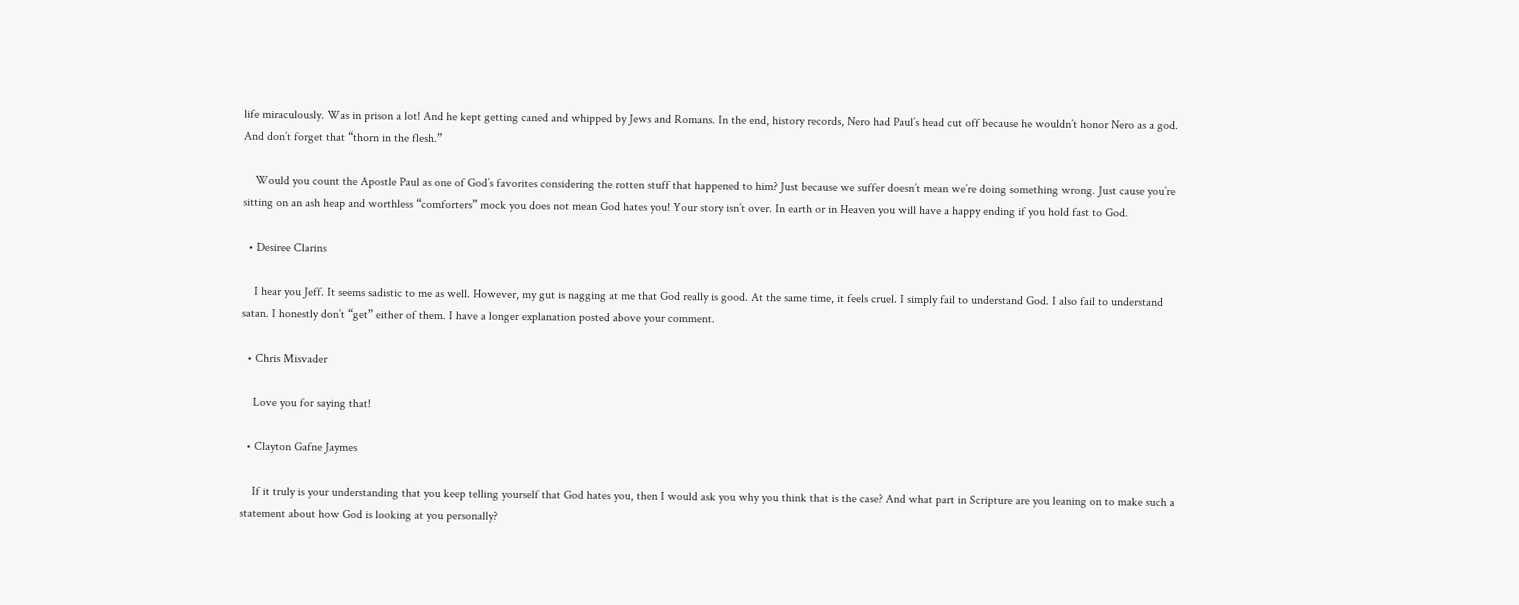life miraculously. Was in prison a lot! And he kept getting caned and whipped by Jews and Romans. In the end, history records, Nero had Paul’s head cut off because he wouldn’t honor Nero as a god. And don’t forget that “thorn in the flesh.”

    Would you count the Apostle Paul as one of God’s favorites considering the rotten stuff that happened to him? Just because we suffer doesn’t mean we’re doing something wrong. Just cause you’re sitting on an ash heap and worthless “comforters” mock you does not mean God hates you! Your story isn’t over. In earth or in Heaven you will have a happy ending if you hold fast to God.

  • Desiree Clarins

    I hear you Jeff. It seems sadistic to me as well. However, my gut is nagging at me that God really is good. At the same time, it feels cruel. I simply fail to understand God. I also fail to understand satan. I honestly don’t “get” either of them. I have a longer explanation posted above your comment.

  • Chris Misvader

    Love you for saying that!

  • Clayton Gafne Jaymes

    If it truly is your understanding that you keep telling yourself that God hates you, then I would ask you why you think that is the case? And what part in Scripture are you leaning on to make such a statement about how God is looking at you personally?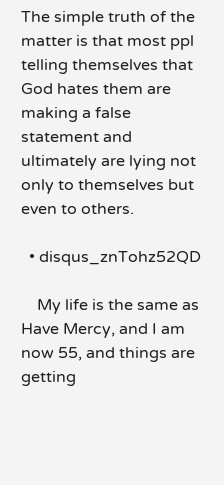The simple truth of the matter is that most ppl telling themselves that God hates them are making a false statement and ultimately are lying not only to themselves but even to others.

  • disqus_znTohz52QD

    My life is the same as Have Mercy, and I am now 55, and things are getting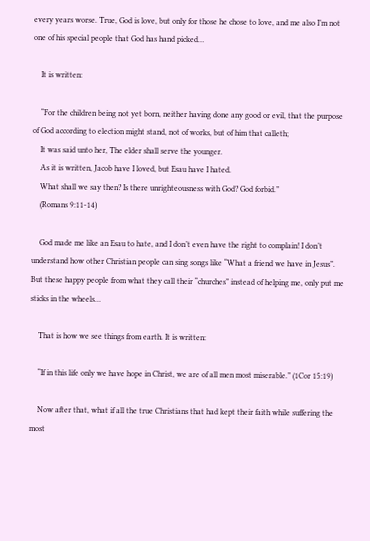every years worse. True, God is love, but only for those he chose to love, and me also I’m not one of his special people that God has hand picked…

    It is written:

    “For the children being not yet born, neither having done any good or evil, that the purpose of God according to election might stand, not of works, but of him that calleth;
    It was said unto her, The elder shall serve the younger.
    As it is written, Jacob have I loved, but Esau have I hated.
    What shall we say then? Is there unrighteousness with God? God forbid.”
    (Romans 9:11-14)

    God made me like an Esau to hate, and I don’t even have the right to complain! I don’t understand how other Christian people can sing songs like “What a friend we have in Jesus”. But these happy people from what they call their “churches” instead of helping me, only put me sticks in the wheels…

    That is how we see things from earth. It is written:

    “If in this life only we have hope in Christ, we are of all men most miserable.” (1Cor 15:19)

    Now after that, what if all the true Christians that had kept their faith while suffering the most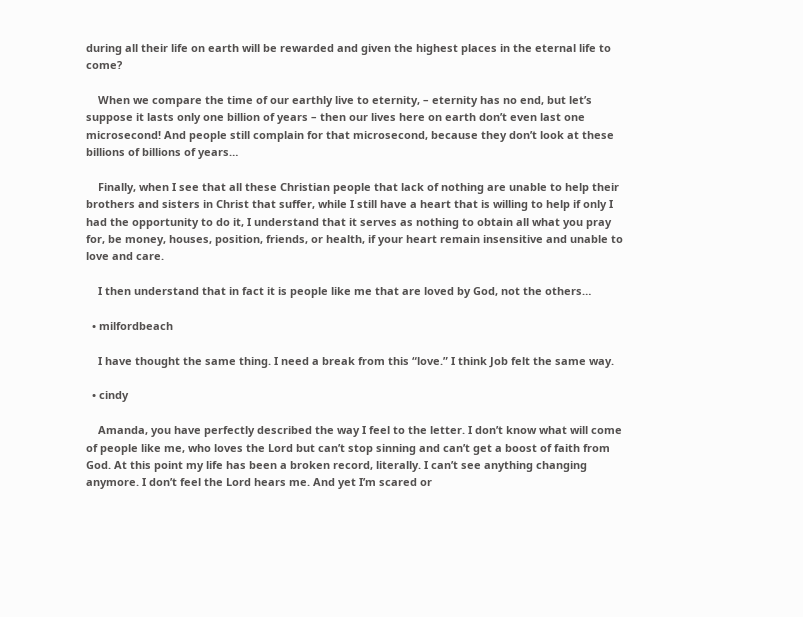during all their life on earth will be rewarded and given the highest places in the eternal life to come?

    When we compare the time of our earthly live to eternity, – eternity has no end, but let’s suppose it lasts only one billion of years – then our lives here on earth don’t even last one microsecond! And people still complain for that microsecond, because they don’t look at these billions of billions of years…

    Finally, when I see that all these Christian people that lack of nothing are unable to help their brothers and sisters in Christ that suffer, while I still have a heart that is willing to help if only I had the opportunity to do it, I understand that it serves as nothing to obtain all what you pray for, be money, houses, position, friends, or health, if your heart remain insensitive and unable to love and care.

    I then understand that in fact it is people like me that are loved by God, not the others…

  • milfordbeach

    I have thought the same thing. I need a break from this “love.” I think Job felt the same way.

  • cindy

    Amanda, you have perfectly described the way I feel to the letter. I don’t know what will come of people like me, who loves the Lord but can’t stop sinning and can’t get a boost of faith from God. At this point my life has been a broken record, literally. I can’t see anything changing anymore. I don’t feel the Lord hears me. And yet I’m scared or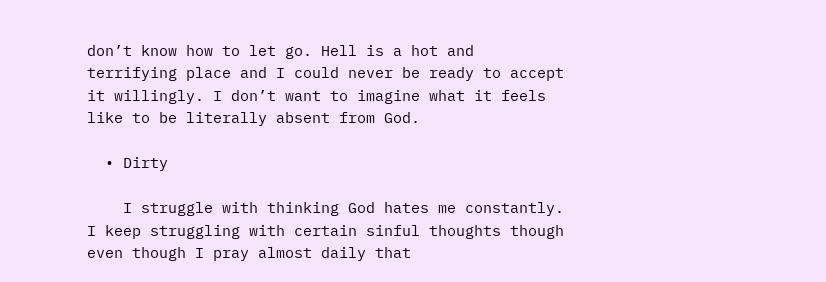don’t know how to let go. Hell is a hot and terrifying place and I could never be ready to accept it willingly. I don’t want to imagine what it feels like to be literally absent from God.

  • Dirty

    I struggle with thinking God hates me constantly. I keep struggling with certain sinful thoughts though even though I pray almost daily that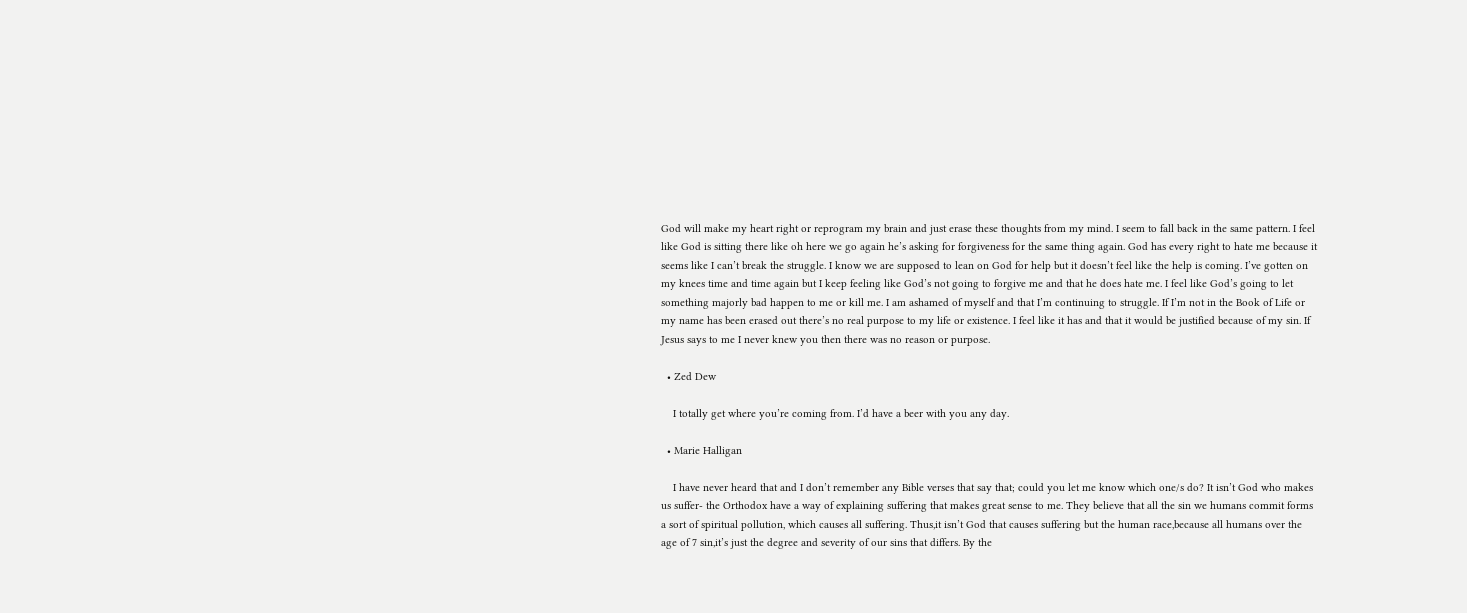God will make my heart right or reprogram my brain and just erase these thoughts from my mind. I seem to fall back in the same pattern. I feel like God is sitting there like oh here we go again he’s asking for forgiveness for the same thing again. God has every right to hate me because it seems like I can’t break the struggle. I know we are supposed to lean on God for help but it doesn’t feel like the help is coming. I’ve gotten on my knees time and time again but I keep feeling like God’s not going to forgive me and that he does hate me. I feel like God’s going to let something majorly bad happen to me or kill me. I am ashamed of myself and that I’m continuing to struggle. If I’m not in the Book of Life or my name has been erased out there’s no real purpose to my life or existence. I feel like it has and that it would be justified because of my sin. If Jesus says to me I never knew you then there was no reason or purpose.

  • Zed Dew

    I totally get where you’re coming from. I’d have a beer with you any day.

  • Marie Halligan

    I have never heard that and I don’t remember any Bible verses that say that; could you let me know which one/s do? It isn’t God who makes us suffer- the Orthodox have a way of explaining suffering that makes great sense to me. They believe that all the sin we humans commit forms a sort of spiritual pollution, which causes all suffering. Thus,it isn’t God that causes suffering but the human race,because all humans over the age of 7 sin,it’s just the degree and severity of our sins that differs. By the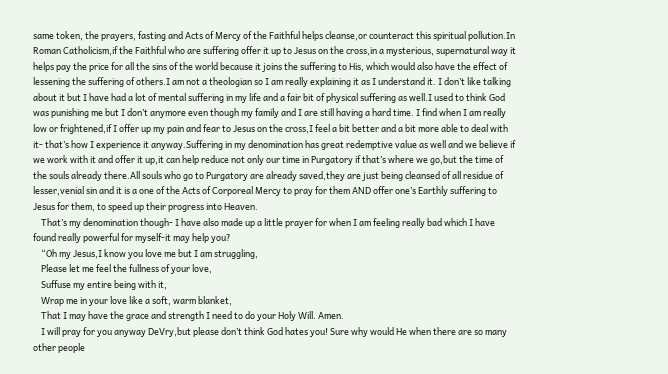same token, the prayers, fasting and Acts of Mercy of the Faithful helps cleanse,or counteract this spiritual pollution.In Roman Catholicism,if the Faithful who are suffering offer it up to Jesus on the cross,in a mysterious, supernatural way it helps pay the price for all the sins of the world because it joins the suffering to His, which would also have the effect of lessening the suffering of others.I am not a theologian so I am really explaining it as I understand it. I don’t like talking about it but I have had a lot of mental suffering in my life and a fair bit of physical suffering as well.I used to think God was punishing me but I don’t anymore even though my family and I are still having a hard time. I find when I am really low or frightened,if I offer up my pain and fear to Jesus on the cross,I feel a bit better and a bit more able to deal with it- that’s how I experience it anyway.Suffering in my denomination has great redemptive value as well and we believe if we work with it and offer it up,it can help reduce not only our time in Purgatory if that’s where we go,but the time of the souls already there.All souls who go to Purgatory are already saved,they are just being cleansed of all residue of lesser,venial sin and it is a one of the Acts of Corporeal Mercy to pray for them AND offer one’s Earthly suffering to Jesus for them, to speed up their progress into Heaven.
    That’s my denomination though- I have also made up a little prayer for when I am feeling really bad which I have found really powerful for myself-it may help you?
    “Oh my Jesus,I know you love me but I am struggling,
    Please let me feel the fullness of your love,
    Suffuse my entire being with it,
    Wrap me in your love like a soft, warm blanket,
    That I may have the grace and strength I need to do your Holy Will. Amen.
    I will pray for you anyway DeVry,but please don’t think God hates you! Sure why would He when there are so many other people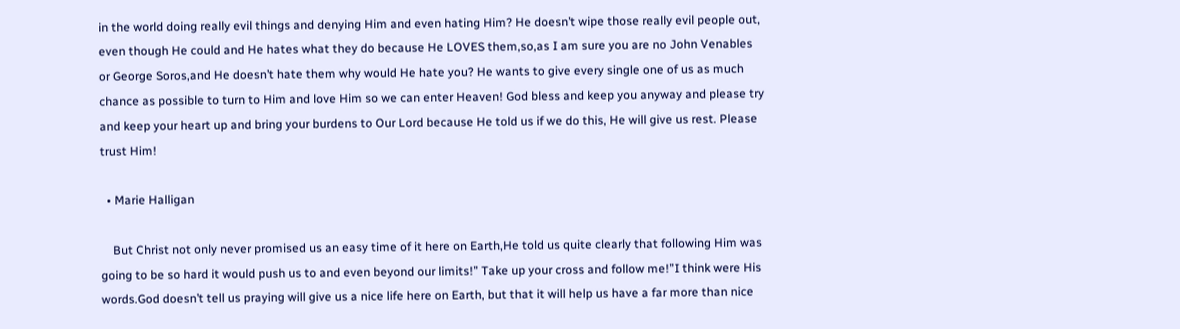in the world doing really evil things and denying Him and even hating Him? He doesn’t wipe those really evil people out, even though He could and He hates what they do because He LOVES them,so,as I am sure you are no John Venables or George Soros,and He doesn’t hate them why would He hate you? He wants to give every single one of us as much chance as possible to turn to Him and love Him so we can enter Heaven! God bless and keep you anyway and please try and keep your heart up and bring your burdens to Our Lord because He told us if we do this, He will give us rest. Please trust Him!

  • Marie Halligan

    But Christ not only never promised us an easy time of it here on Earth,He told us quite clearly that following Him was going to be so hard it would push us to and even beyond our limits!” Take up your cross and follow me!”I think were His words.God doesn’t tell us praying will give us a nice life here on Earth, but that it will help us have a far more than nice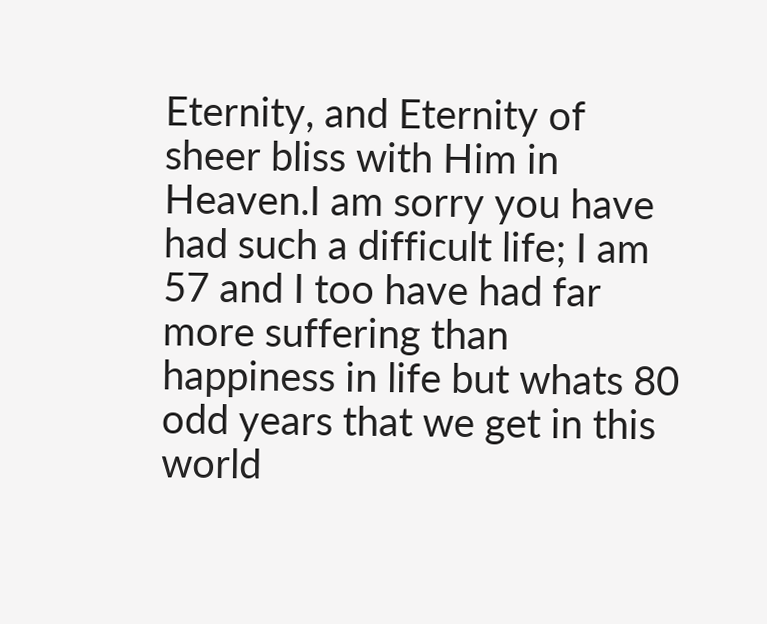Eternity, and Eternity of sheer bliss with Him in Heaven.I am sorry you have had such a difficult life; I am 57 and I too have had far more suffering than happiness in life but whats 80 odd years that we get in this world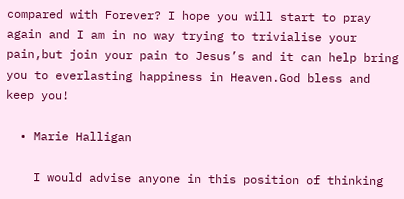compared with Forever? I hope you will start to pray again and I am in no way trying to trivialise your pain,but join your pain to Jesus’s and it can help bring you to everlasting happiness in Heaven.God bless and keep you!

  • Marie Halligan

    I would advise anyone in this position of thinking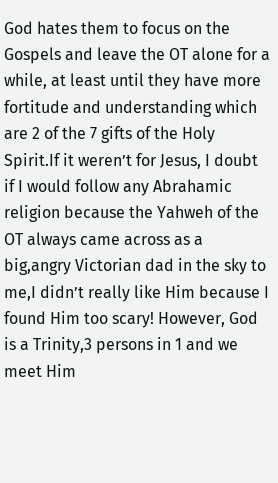God hates them to focus on the Gospels and leave the OT alone for a while, at least until they have more fortitude and understanding which are 2 of the 7 gifts of the Holy Spirit.If it weren’t for Jesus, I doubt if I would follow any Abrahamic religion because the Yahweh of the OT always came across as a big,angry Victorian dad in the sky to me,I didn’t really like Him because I found Him too scary! However, God is a Trinity,3 persons in 1 and we meet Him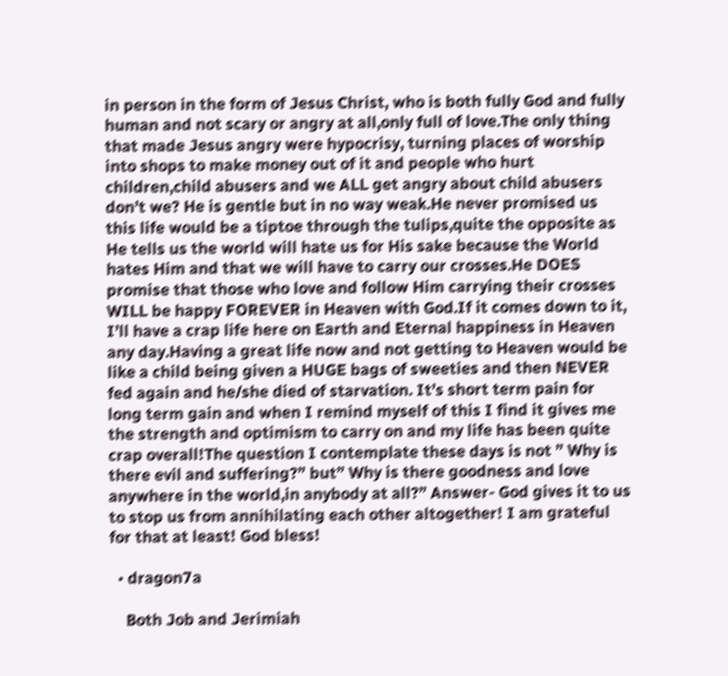in person in the form of Jesus Christ, who is both fully God and fully human and not scary or angry at all,only full of love.The only thing that made Jesus angry were hypocrisy, turning places of worship into shops to make money out of it and people who hurt children,child abusers and we ALL get angry about child abusers don’t we? He is gentle but in no way weak.He never promised us this life would be a tiptoe through the tulips,quite the opposite as He tells us the world will hate us for His sake because the World hates Him and that we will have to carry our crosses.He DOES promise that those who love and follow Him carrying their crosses WILL be happy FOREVER in Heaven with God.If it comes down to it, I’ll have a crap life here on Earth and Eternal happiness in Heaven any day.Having a great life now and not getting to Heaven would be like a child being given a HUGE bags of sweeties and then NEVER fed again and he/she died of starvation. It’s short term pain for long term gain and when I remind myself of this I find it gives me the strength and optimism to carry on and my life has been quite crap overall!The question I contemplate these days is not ” Why is there evil and suffering?” but” Why is there goodness and love anywhere in the world,in anybody at all?” Answer- God gives it to us to stop us from annihilating each other altogether! I am grateful for that at least! God bless!

  • dragon7a

    Both Job and Jerimiah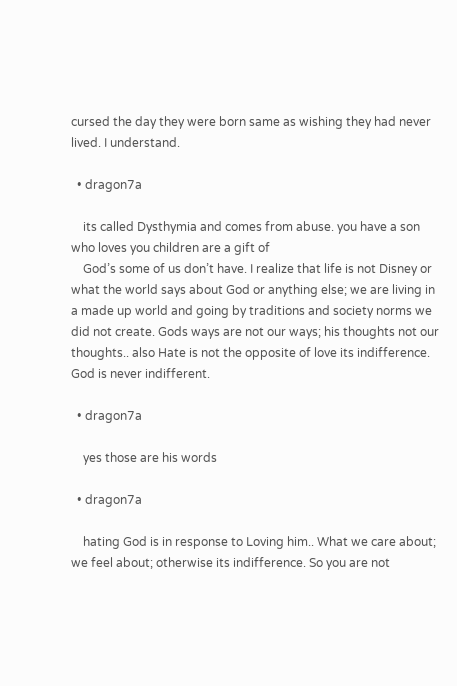cursed the day they were born same as wishing they had never lived. I understand.

  • dragon7a

    its called Dysthymia and comes from abuse. you have a son who loves you children are a gift of
    God’s some of us don’t have. I realize that life is not Disney or what the world says about God or anything else; we are living in a made up world and going by traditions and society norms we did not create. Gods ways are not our ways; his thoughts not our thoughts.. also Hate is not the opposite of love its indifference. God is never indifferent.

  • dragon7a

    yes those are his words

  • dragon7a

    hating God is in response to Loving him.. What we care about; we feel about; otherwise its indifference. So you are not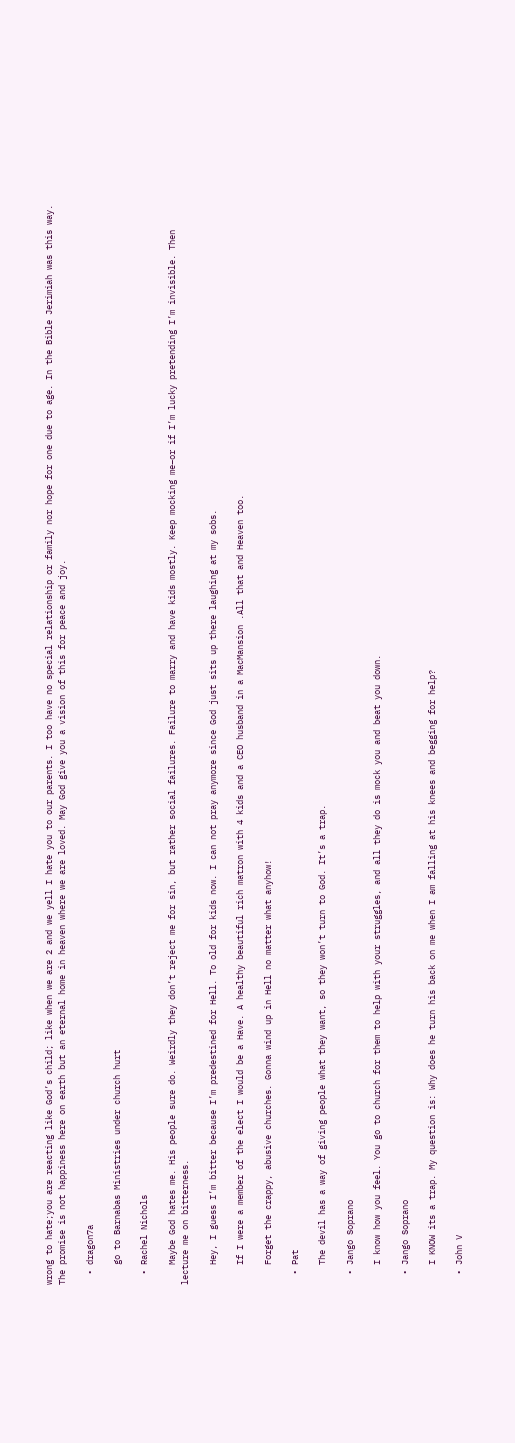wrong to hate;you are reacting like God’s child; like when we are 2 and we yell I hate you to our parents. I too have no special relationship or family nor hope for one due to age. In the Bible Jerimiah was this way. The promise is not happiness here on earth but an eternal home in heaven where we are loved. May God give you a vision of this for peace and joy.

  • dragon7a

    go to Barnabas Ministries under church hurt

  • Rachel Nichols

    Maybe God hates me. His people sure do. Weirdly they don’t reject me for sin, but rather social failures. Failure to marry and have kids mostly. Keep mocking me–or if I’m lucky pretending I’m invisible. Then lecture me on bitterness.

    Hey, I guess I’m bitter because I’m predestined for Hell. To old for kids now. I can not pray anymore since God just sits up there laughing at my sobs.

    If I were a member of the elect I would be a Have. A healthy beautiful rich matron with 4 kids and a CEO husband in a MacMansion .All that and Heaven too.

    Forget the crappy, abusive churches. Gonna wind up in Hell no matter what anyhow!

  • Pat

    The devil has a way of giving people what they want, so they won’t turn to God. It’s a trap.

  • Jango Soprano

    I know how you feel. You go to church for them to help with your struggles, and all they do is mock you and beat you down.

  • Jango Soprano

    I KNOW its a trap. My question is: Why does he turn his back on me when I am falling at his knees and begging for help?

  • John V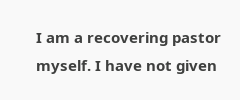I am a recovering pastor myself. I have not given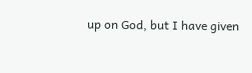up on God, but I have given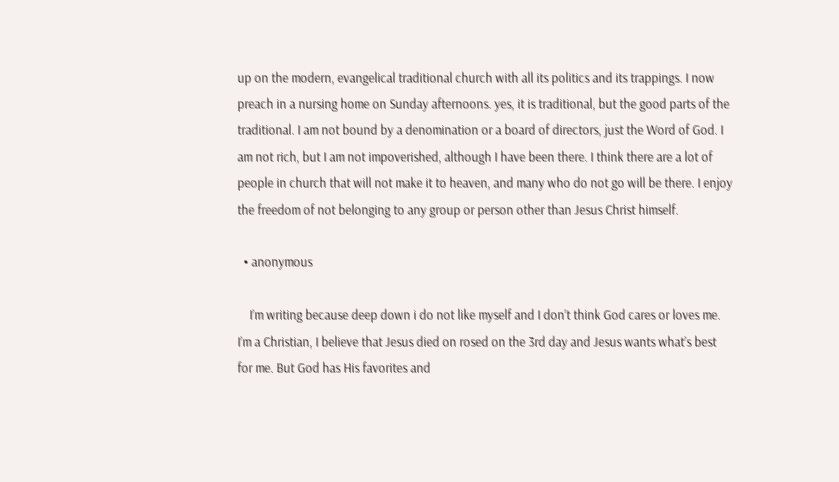up on the modern, evangelical traditional church with all its politics and its trappings. I now preach in a nursing home on Sunday afternoons. yes, it is traditional, but the good parts of the traditional. I am not bound by a denomination or a board of directors, just the Word of God. I am not rich, but I am not impoverished, although I have been there. I think there are a lot of people in church that will not make it to heaven, and many who do not go will be there. I enjoy the freedom of not belonging to any group or person other than Jesus Christ himself.

  • anonymous

    I’m writing because deep down i do not like myself and I don’t think God cares or loves me. I’m a Christian, I believe that Jesus died on rosed on the 3rd day and Jesus wants what’s best for me. But God has His favorites and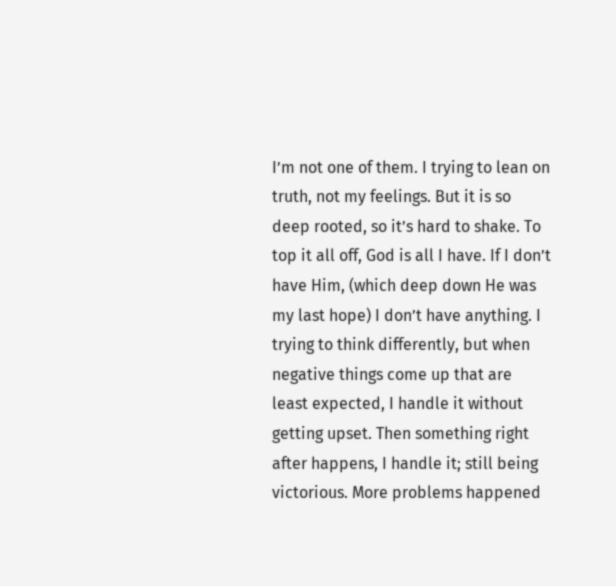I’m not one of them. I trying to lean on truth, not my feelings. But it is so deep rooted, so it’s hard to shake. To top it all off, God is all I have. If I don’t have Him, (which deep down He was my last hope) I don’t have anything. I trying to think differently, but when negative things come up that are least expected, I handle it without getting upset. Then something right after happens, I handle it; still being victorious. More problems happened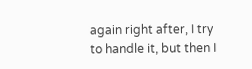again right after, I try to handle it, but then I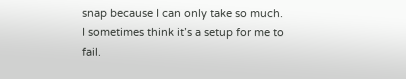snap because I can only take so much. I sometimes think it’s a setup for me to fail.